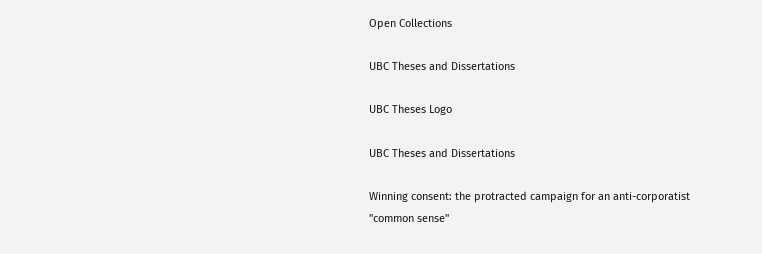Open Collections

UBC Theses and Dissertations

UBC Theses Logo

UBC Theses and Dissertations

Winning consent: the protracted campaign for an anti-corporatist "common sense"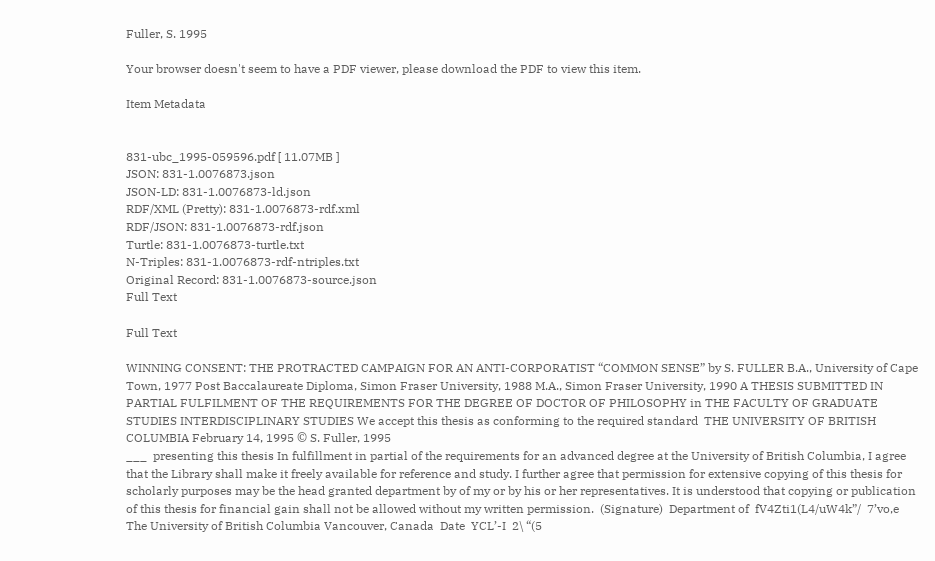Fuller, S. 1995

Your browser doesn't seem to have a PDF viewer, please download the PDF to view this item.

Item Metadata


831-ubc_1995-059596.pdf [ 11.07MB ]
JSON: 831-1.0076873.json
JSON-LD: 831-1.0076873-ld.json
RDF/XML (Pretty): 831-1.0076873-rdf.xml
RDF/JSON: 831-1.0076873-rdf.json
Turtle: 831-1.0076873-turtle.txt
N-Triples: 831-1.0076873-rdf-ntriples.txt
Original Record: 831-1.0076873-source.json
Full Text

Full Text

WINNING CONSENT: THE PROTRACTED CAMPAIGN FOR AN ANTI-CORPORATIST “COMMON SENSE” by S. FULLER B.A., University of Cape Town, 1977 Post Baccalaureate Diploma, Simon Fraser University, 1988 M.A., Simon Fraser University, 1990 A THESIS SUBMITTED IN PARTIAL FULFILMENT OF THE REQUIREMENTS FOR THE DEGREE OF DOCTOR OF PHILOSOPHY in THE FACULTY OF GRADUATE STUDIES INTERDISCIPLINARY STUDIES We accept this thesis as conforming to the required standard  THE UNIVERSITY OF BRITISH COLUMBIA February 14, 1995 © S. Fuller, 1995
___  presenting this thesis In fulfillment in partial of the requirements for an advanced degree at the University of British Columbia, I agree that the Library shall make it freely available for reference and study. I further agree that permission for extensive copying of this thesis for scholarly purposes may be the head granted department by of my or by his or her representatives. It is understood that copying or publication of this thesis for financial gain shall not be allowed without my written permission.  (Signature)  Department of  fV4Zti1(L4/uW4k”/  7’vo,e  The University of British Columbia Vancouver, Canada  Date  YCL’-I  2\ “(5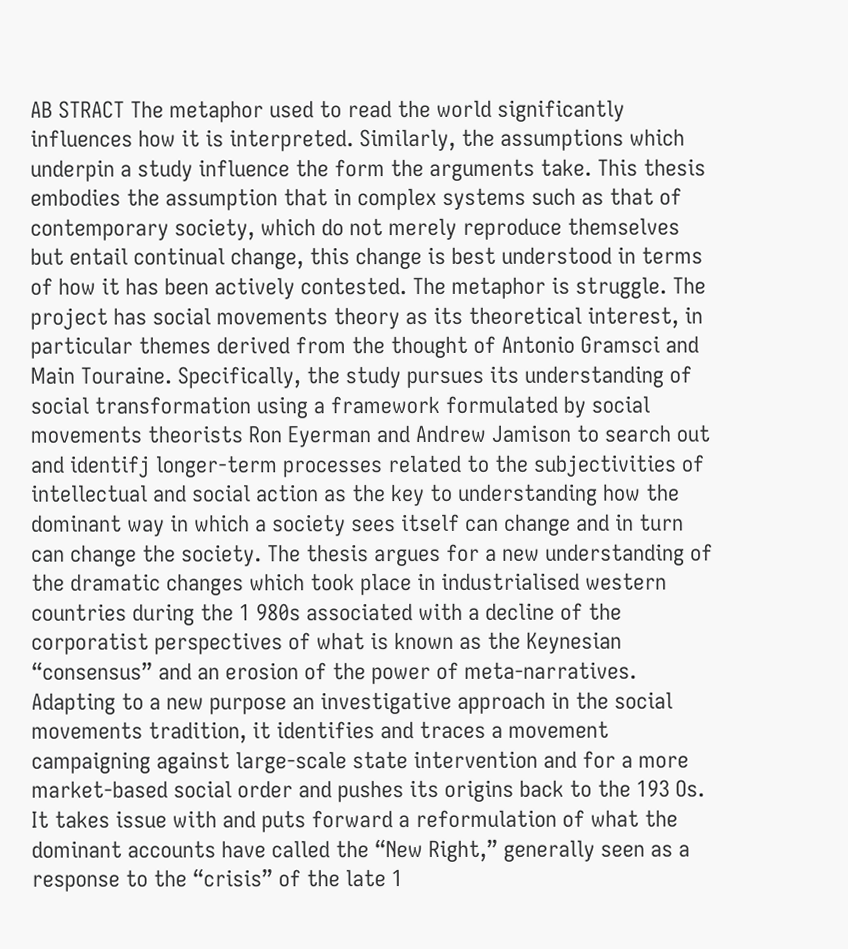AB STRACT The metaphor used to read the world significantly influences how it is interpreted. Similarly, the assumptions which underpin a study influence the form the arguments take. This thesis embodies the assumption that in complex systems such as that of contemporary society, which do not merely reproduce themselves but entail continual change, this change is best understood in terms of how it has been actively contested. The metaphor is struggle. The project has social movements theory as its theoretical interest, in particular themes derived from the thought of Antonio Gramsci and Main Touraine. Specifically, the study pursues its understanding of social transformation using a framework formulated by social movements theorists Ron Eyerman and Andrew Jamison to search out and identifj longer-term processes related to the subjectivities of intellectual and social action as the key to understanding how the dominant way in which a society sees itself can change and in turn can change the society. The thesis argues for a new understanding of the dramatic changes which took place in industrialised western countries during the 1 980s associated with a decline of the corporatist perspectives of what is known as the Keynesian “consensus” and an erosion of the power of meta-narratives. Adapting to a new purpose an investigative approach in the social movements tradition, it identifies and traces a movement campaigning against large-scale state intervention and for a more market-based social order and pushes its origins back to the 193 Os. It takes issue with and puts forward a reformulation of what the dominant accounts have called the “New Right,” generally seen as a response to the “crisis” of the late 1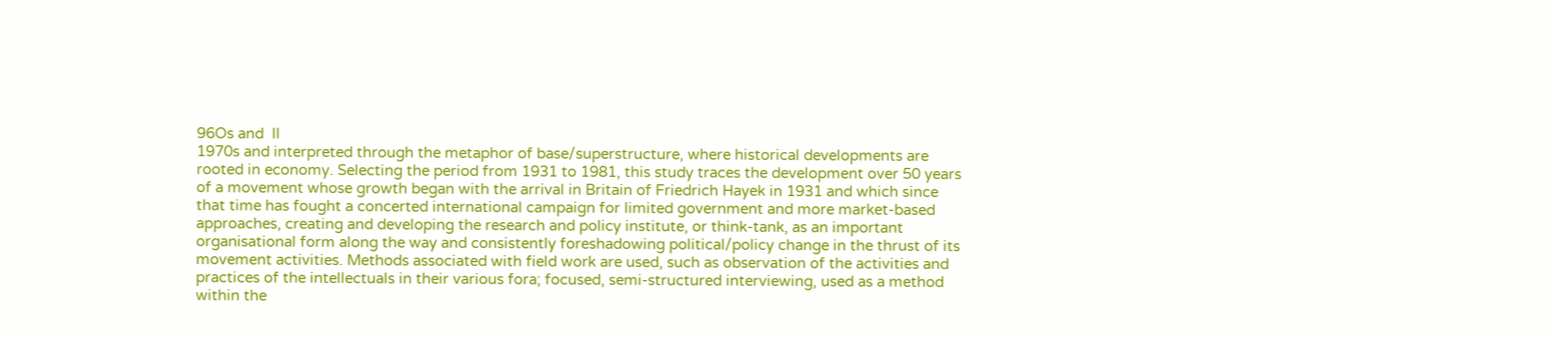96Os and  II
1970s and interpreted through the metaphor of base/superstructure, where historical developments are rooted in economy. Selecting the period from 1931 to 1981, this study traces the development over 50 years of a movement whose growth began with the arrival in Britain of Friedrich Hayek in 1931 and which since that time has fought a concerted international campaign for limited government and more market-based approaches, creating and developing the research and policy institute, or think-tank, as an important organisational form along the way and consistently foreshadowing political/policy change in the thrust of its movement activities. Methods associated with field work are used, such as observation of the activities and practices of the intellectuals in their various fora; focused, semi-structured interviewing, used as a method within the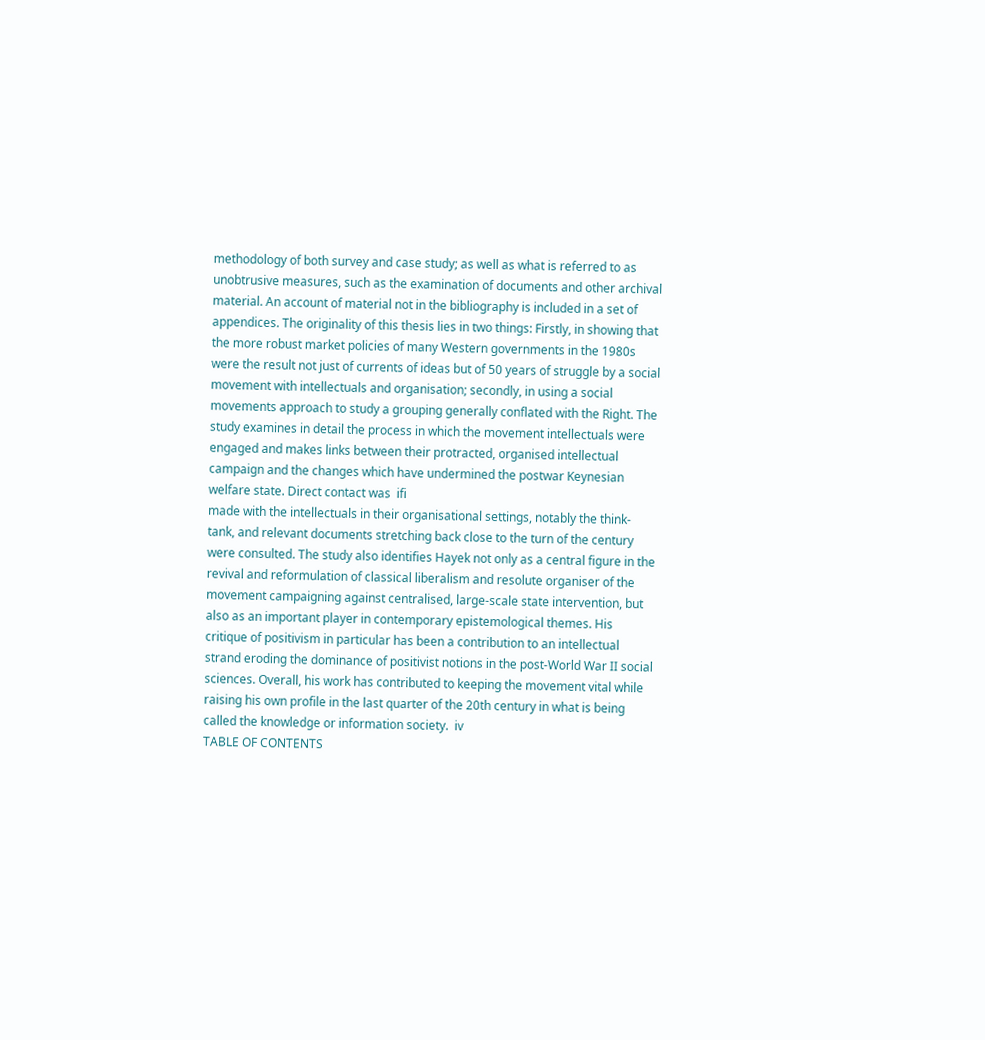methodology of both survey and case study; as well as what is referred to as unobtrusive measures, such as the examination of documents and other archival material. An account of material not in the bibliography is included in a set of appendices. The originality of this thesis lies in two things: Firstly, in showing that the more robust market policies of many Western governments in the 1980s were the result not just of currents of ideas but of 50 years of struggle by a social movement with intellectuals and organisation; secondly, in using a social movements approach to study a grouping generally conflated with the Right. The study examines in detail the process in which the movement intellectuals were engaged and makes links between their protracted, organised intellectual campaign and the changes which have undermined the postwar Keynesian welfare state. Direct contact was  ifi
made with the intellectuals in their organisational settings, notably the think-tank, and relevant documents stretching back close to the turn of the century were consulted. The study also identifies Hayek not only as a central figure in the revival and reformulation of classical liberalism and resolute organiser of the movement campaigning against centralised, large-scale state intervention, but also as an important player in contemporary epistemological themes. His critique of positivism in particular has been a contribution to an intellectual strand eroding the dominance of positivist notions in the post-World War II social sciences. Overall, his work has contributed to keeping the movement vital while raising his own profile in the last quarter of the 20th century in what is being called the knowledge or information society.  iv
TABLE OF CONTENTS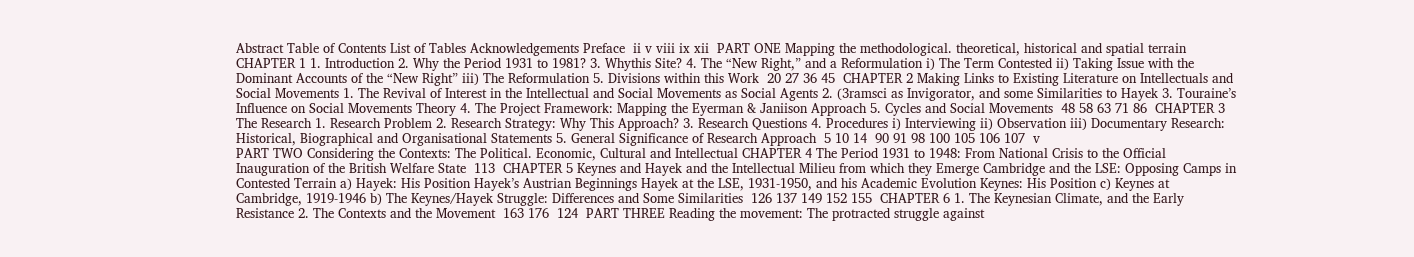Abstract Table of Contents List of Tables Acknowledgements Preface  ii v viii ix xii  PART ONE Mapping the methodological. theoretical, historical and spatial terrain CHAPTER 1 1. Introduction 2. Why the Period 1931 to 1981? 3. Whythis Site? 4. The “New Right,” and a Reformulation i) The Term Contested ii) Taking Issue with the Dominant Accounts of the “New Right” iii) The Reformulation 5. Divisions within this Work  20 27 36 45  CHAPTER 2 Making Links to Existing Literature on Intellectuals and Social Movements 1. The Revival of Interest in the Intellectual and Social Movements as Social Agents 2. (3ramsci as Invigorator, and some Similarities to Hayek 3. Touraine’s Influence on Social Movements Theory 4. The Project Framework: Mapping the Eyerman & Janiison Approach 5. Cycles and Social Movements  48 58 63 71 86  CHAPTER 3 The Research 1. Research Problem 2. Research Strategy: Why This Approach? 3. Research Questions 4. Procedures i) Interviewing ii) Observation iii) Documentary Research: Historical, Biographical and Organisational Statements 5. General Significance of Research Approach  5 10 14  90 91 98 100 105 106 107  v
PART TWO Considering the Contexts: The Political. Economic, Cultural and Intellectual CHAPTER 4 The Period 1931 to 1948: From National Crisis to the Official Inauguration of the British Welfare State  113  CHAPTER 5 Keynes and Hayek and the Intellectual Milieu from which they Emerge Cambridge and the LSE: Opposing Camps in Contested Terrain a) Hayek: His Position Hayek’s Austrian Beginnings Hayek at the LSE, 1931-1950, and his Academic Evolution Keynes: His Position c) Keynes at Cambridge, 1919-1946 b) The Keynes/Hayek Struggle: Differences and Some Similarities  126 137 149 152 155  CHAPTER 6 1. The Keynesian Climate, and the Early Resistance 2. The Contexts and the Movement  163 176  124  PART THREE Reading the movement: The protracted struggle against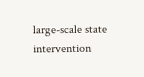large-scale state intervention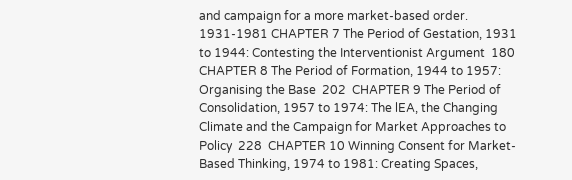and campaign for a more market-based order. 1931-1981 CHAPTER 7 The Period of Gestation, 1931 to 1944: Contesting the Interventionist Argument  180  CHAPTER 8 The Period of Formation, 1944 to 1957: Organising the Base  202  CHAPTER 9 The Period of Consolidation, 1957 to 1974: The lEA, the Changing Climate and the Campaign for Market Approaches to Policy  228  CHAPTER 10 Winning Consent for Market-Based Thinking, 1974 to 1981: Creating Spaces,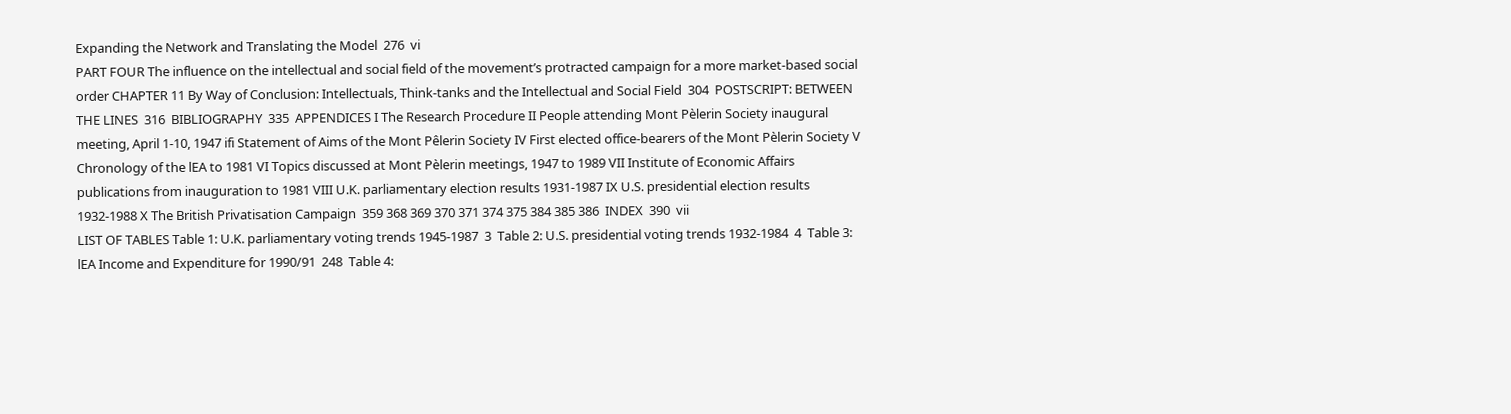Expanding the Network and Translating the Model  276  vi
PART FOUR The influence on the intellectual and social field of the movement’s protracted campaign for a more market-based social order CHAPTER 11 By Way of Conclusion: Intellectuals, Think-tanks and the Intellectual and Social Field  304  POSTSCRIPT: BETWEEN THE LINES  316  BIBLIOGRAPHY  335  APPENDICES I The Research Procedure II People attending Mont Pèlerin Society inaugural meeting, April 1-10, 1947 ifi Statement of Aims of the Mont Pêlerin Society IV First elected office-bearers of the Mont Pèlerin Society V Chronology of the lEA to 1981 VI Topics discussed at Mont Pèlerin meetings, 1947 to 1989 VII Institute of Economic Affairs publications from inauguration to 1981 VIII U.K. parliamentary election results 1931-1987 IX U.S. presidential election results 1932-1988 X The British Privatisation Campaign  359 368 369 370 371 374 375 384 385 386  INDEX  390  vii
LIST OF TABLES Table 1: U.K. parliamentary voting trends 1945-1987  3  Table 2: U.S. presidential voting trends 1932-1984  4  Table 3: lEA Income and Expenditure for 1990/91  248  Table 4: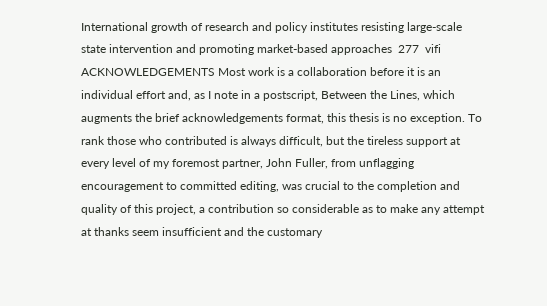International growth of research and policy institutes resisting large-scale state intervention and promoting market-based approaches  277  vifi
ACKNOWLEDGEMENTS Most work is a collaboration before it is an individual effort and, as I note in a postscript, Between the Lines, which augments the brief acknowledgements format, this thesis is no exception. To rank those who contributed is always difficult, but the tireless support at every level of my foremost partner, John Fuller, from unflagging encouragement to committed editing, was crucial to the completion and quality of this project, a contribution so considerable as to make any attempt at thanks seem insufficient and the customary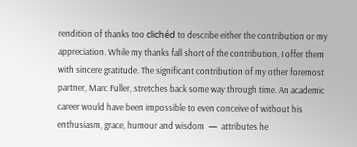rendition of thanks too clichéd to describe either the contribution or my appreciation. While my thanks fall short of the contribution, I offer them with sincere gratitude. The significant contribution of my other foremost partner, Marc Fuller, stretches back some way through time. An academic career would have been impossible to even conceive of without his enthusiasm, grace, humour and wisdom  —  attributes he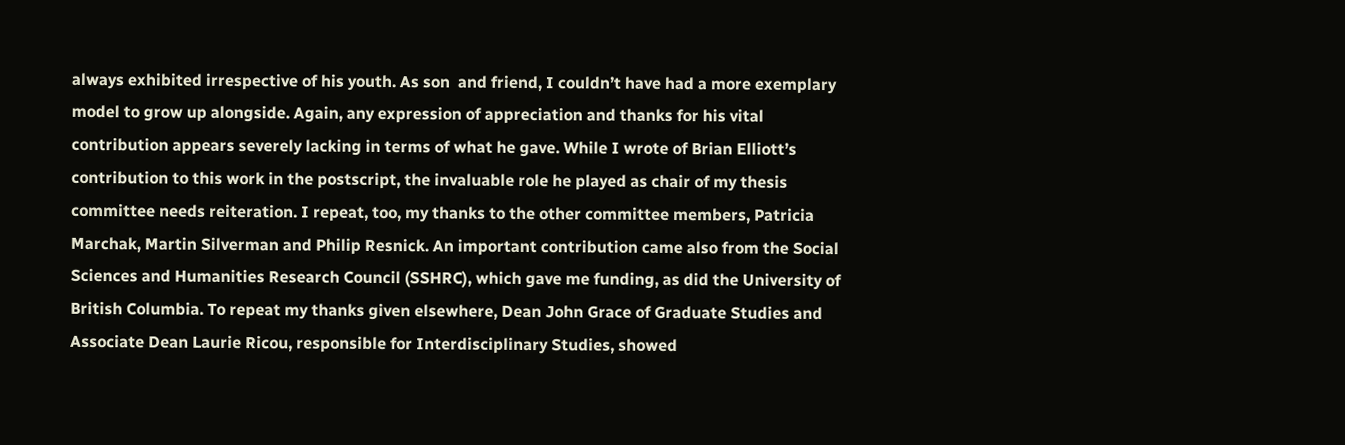always exhibited irrespective of his youth. As son  and friend, I couldn’t have had a more exemplary model to grow up alongside. Again, any expression of appreciation and thanks for his vital contribution appears severely lacking in terms of what he gave. While I wrote of Brian Elliott’s contribution to this work in the postscript, the invaluable role he played as chair of my thesis committee needs reiteration. I repeat, too, my thanks to the other committee members, Patricia Marchak, Martin Silverman and Philip Resnick. An important contribution came also from the Social Sciences and Humanities Research Council (SSHRC), which gave me funding, as did the University of British Columbia. To repeat my thanks given elsewhere, Dean John Grace of Graduate Studies and Associate Dean Laurie Ricou, responsible for Interdisciplinary Studies, showed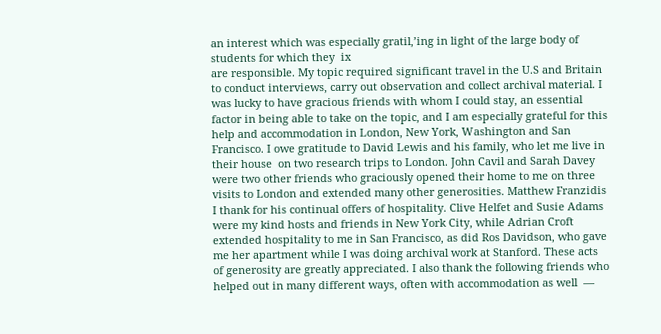an interest which was especially gratil,’ing in light of the large body of students for which they  ix
are responsible. My topic required significant travel in the U.S and Britain to conduct interviews, carry out observation and collect archival material. I was lucky to have gracious friends with whom I could stay, an essential factor in being able to take on the topic, and I am especially grateful for this help and accommodation in London, New York, Washington and San Francisco. I owe gratitude to David Lewis and his family, who let me live in their house  on two research trips to London. John Cavil and Sarah Davey were two other friends who graciously opened their home to me on three visits to London and extended many other generosities. Matthew Franzidis I thank for his continual offers of hospitality. Clive Helfet and Susie Adams were my kind hosts and friends in New York City, while Adrian Croft extended hospitality to me in San Francisco, as did Ros Davidson, who gave me her apartment while I was doing archival work at Stanford. These acts of generosity are greatly appreciated. I also thank the following friends who helped out in many different ways, often with accommodation as well  —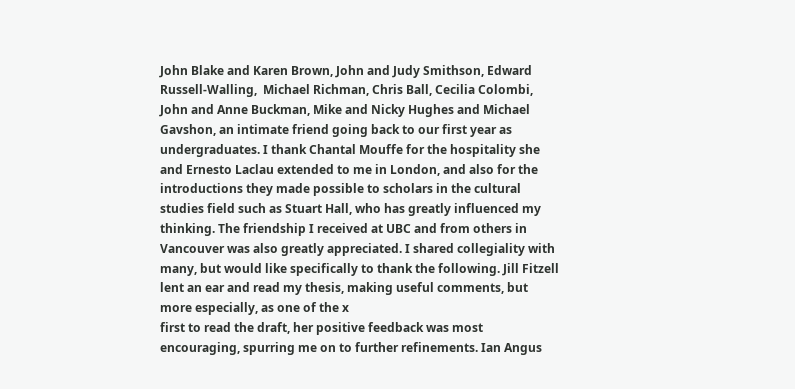John Blake and Karen Brown, John and Judy Smithson, Edward Russell-Walling,  Michael Richman, Chris Ball, Cecilia Colombi, John and Anne Buckman, Mike and Nicky Hughes and Michael Gavshon, an intimate friend going back to our first year as undergraduates. I thank Chantal Mouffe for the hospitality she and Ernesto Laclau extended to me in London, and also for the introductions they made possible to scholars in the cultural studies field such as Stuart Hall, who has greatly influenced my thinking. The friendship I received at UBC and from others in Vancouver was also greatly appreciated. I shared collegiality with many, but would like specifically to thank the following. Jill Fitzell lent an ear and read my thesis, making useful comments, but more especially, as one of the x
first to read the draft, her positive feedback was most encouraging, spurring me on to further refinements. Ian Angus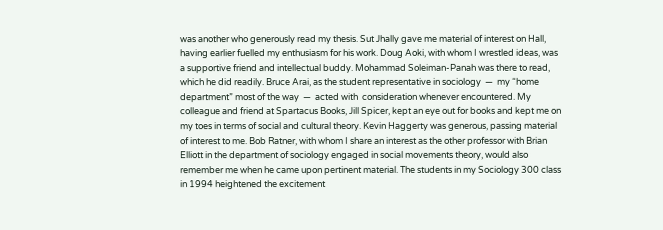was another who generously read my thesis. Sut Jhally gave me material of interest on Hall, having earlier fuelled my enthusiasm for his work. Doug Aoki, with whom I wrestled ideas, was a supportive friend and intellectual buddy. Mohammad Soleiman-Panah was there to read, which he did readily. Bruce Arai, as the student representative in sociology  —  my “home department” most of the way  —  acted with  consideration whenever encountered. My colleague and friend at Spartacus Books, Jill Spicer, kept an eye out for books and kept me on my toes in terms of social and cultural theory. Kevin Haggerty was generous, passing material of interest to me. Bob Ratner, with whom I share an interest as the other professor with Brian Elliott in the department of sociology engaged in social movements theory, would also remember me when he came upon pertinent material. The students in my Sociology 300 class in 1994 heightened the excitement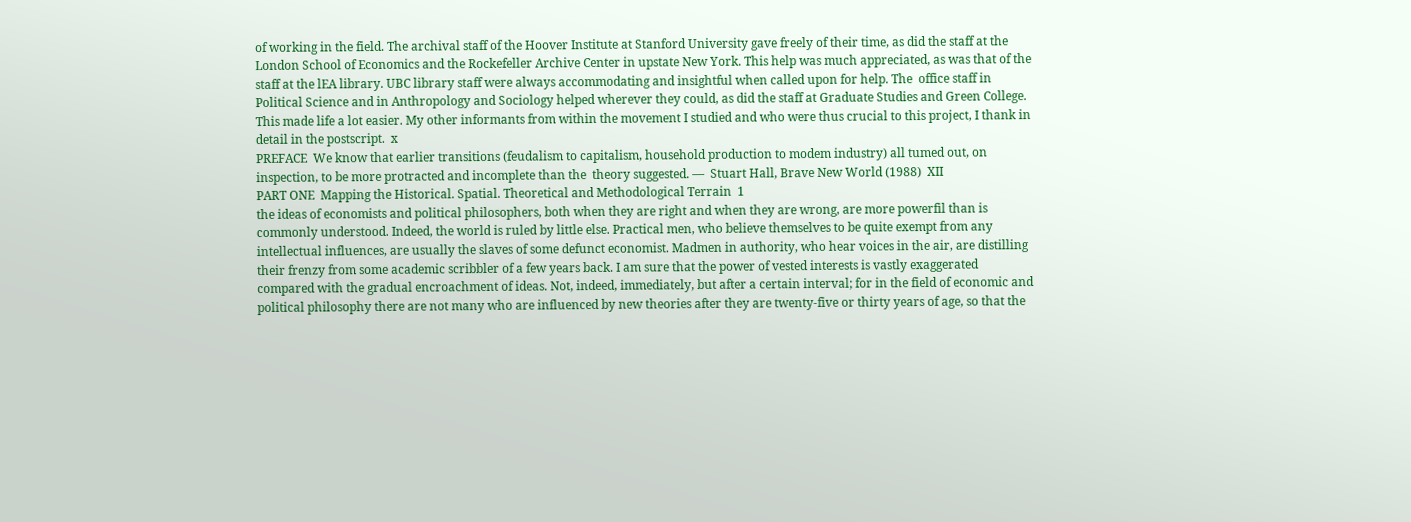of working in the field. The archival staff of the Hoover Institute at Stanford University gave freely of their time, as did the staff at the London School of Economics and the Rockefeller Archive Center in upstate New York. This help was much appreciated, as was that of the staff at the lEA library. UBC library staff were always accommodating and insightful when called upon for help. The  office staff in Political Science and in Anthropology and Sociology helped wherever they could, as did the staff at Graduate Studies and Green College. This made life a lot easier. My other informants from within the movement I studied and who were thus crucial to this project, I thank in detail in the postscript.  x
PREFACE  We know that earlier transitions (feudalism to capitalism, household production to modem industry) all tumed out, on inspection, to be more protracted and incomplete than the  theory suggested. —  Stuart Hall, Brave New World (1988)  XII
PART ONE  Mapping the Historical. Spatial. Theoretical and Methodological Terrain  1
the ideas of economists and political philosophers, both when they are right and when they are wrong, are more powerfil than is commonly understood. Indeed, the world is ruled by little else. Practical men, who believe themselves to be quite exempt from any intellectual influences, are usually the slaves of some defunct economist. Madmen in authority, who hear voices in the air, are distilling their frenzy from some academic scribbler of a few years back. I am sure that the power of vested interests is vastly exaggerated compared with the gradual encroachment of ideas. Not, indeed, immediately, but after a certain interval; for in the field of economic and political philosophy there are not many who are influenced by new theories after they are twenty-five or thirty years of age, so that the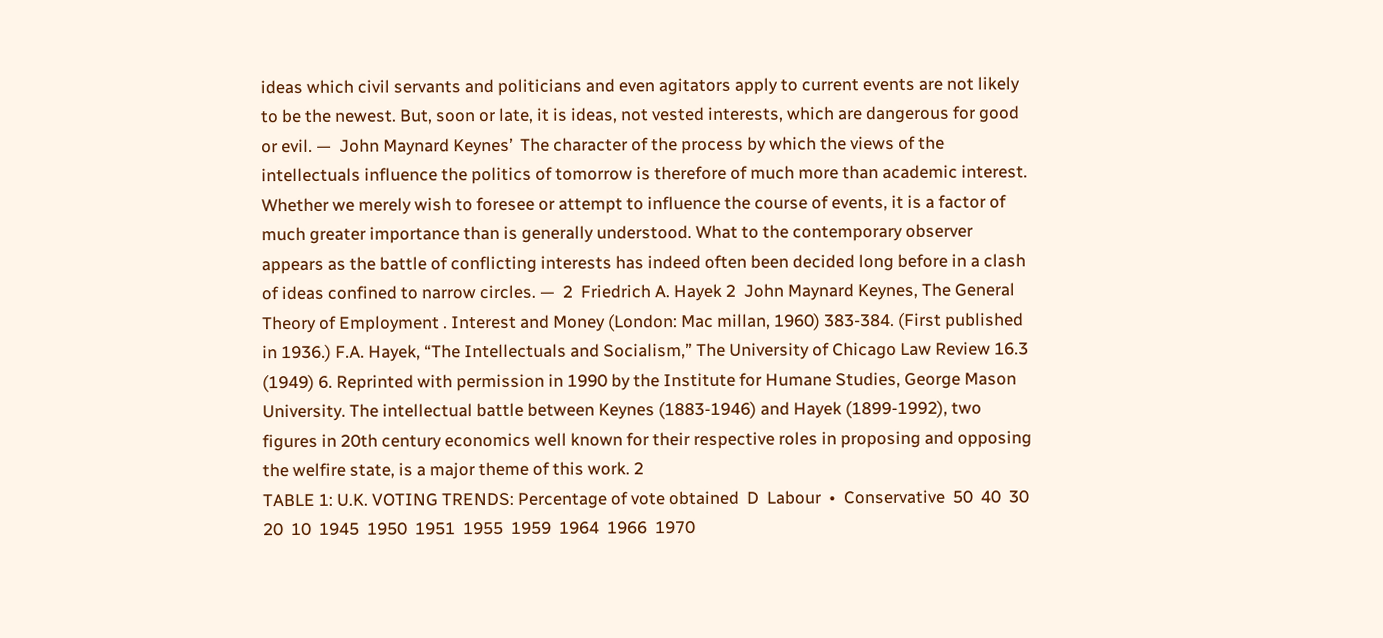ideas which civil servants and politicians and even agitators apply to current events are not likely to be the newest. But, soon or late, it is ideas, not vested interests, which are dangerous for good or evil. —  John Maynard Keynes’  The character of the process by which the views of the intellectuals influence the politics of tomorrow is therefore of much more than academic interest. Whether we merely wish to foresee or attempt to influence the course of events, it is a factor of much greater importance than is generally understood. What to the contemporary observer appears as the battle of conflicting interests has indeed often been decided long before in a clash of ideas confined to narrow circles. —  2  Friedrich A. Hayek 2  John Maynard Keynes, The General Theory of Employment . Interest and Money (London: Mac millan, 1960) 383-384. (First published in 1936.) F.A. Hayek, “The Intellectuals and Socialism,” The University of Chicago Law Review 16.3 (1949) 6. Reprinted with permission in 1990 by the Institute for Humane Studies, George Mason University. The intellectual battle between Keynes (1883-1946) and Hayek (1899-1992), two figures in 20th century economics well known for their respective roles in proposing and opposing the welfire state, is a major theme of this work. 2
TABLE 1: U.K. VOTING TRENDS: Percentage of vote obtained  D  Labour  •  Conservative  50  40  30  20  10  1945  1950  1951  1955  1959  1964  1966  1970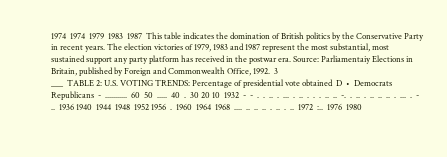1974  1974  1979  1983  1987  This table indicates the domination of British politics by the Conservative Party in recent years. The election victories of 1979, 1983 and 1987 represent the most substantial, most sustained support any party platform has received in the postwar era. Source: Parliamentaiy Elections in Britain, published by Foreign and Commonwealth Office, 1992.  3
___  TABLE 2: U.S. VOTING TRENDS: Percentage of presidential vote obtained  D  •  Democrats  Republicans  -  ...........  60  50  .....  40  .  30 20 10  1932  -  -  .  .  ..  .  ...  .  ..  .  .  .  ..  ..  -.  .  ..  .  ..  ..  ..  .  ...  .  -  ..  1936 1940  1944  1948  1952 1956  .  1960  1964  1968  ....  ..  ..  ..  .  ..  .  ..  1972  :..  1976  1980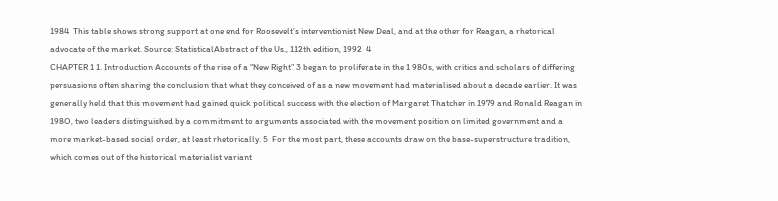1984  This table shows strong support at one end for Roosevelt’s interventionist New Deal, and at the other for Reagan, a rhetorical advocate of the market. Source: StatisticalAbstract of the Us., 112th edition, 1992  4
CHAPTER 1 1. Introduction Accounts of the rise of a “New Right” 3 began to proliferate in the 1 980s, with critics and scholars of differing persuasions often sharing the conclusion that what they conceived of as a new movement had materialised about a decade earlier. It was generally held that this movement had gained quick political success with the election of Margaret Thatcher in 1979 and Ronald Reagan in 198O, two leaders distinguished by a commitment to arguments associated with the movement position on limited government and a more market-based social order, at least rhetorically. 5  For the most part, these accounts draw on the base-superstructure tradition, which comes out of the historical materialist variant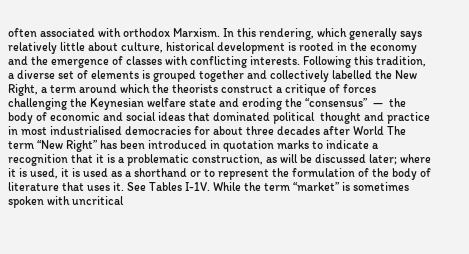often associated with orthodox Marxism. In this rendering, which generally says relatively little about culture, historical development is rooted in the economy and the emergence of classes with conflicting interests. Following this tradition, a diverse set of elements is grouped together and collectively labelled the New Right, a term around which the theorists construct a critique of forces challenging the Keynesian welfare state and eroding the “consensus”  —  the body of economic and social ideas that dominated political  thought and practice in most industrialised democracies for about three decades after World The term “New Right” has been introduced in quotation marks to indicate a recognition that it is a problematic construction, as will be discussed later; where it is used, it is used as a shorthand or to represent the formulation of the body of literature that uses it. See Tables I-1V. While the term “market” is sometimes spoken with uncritical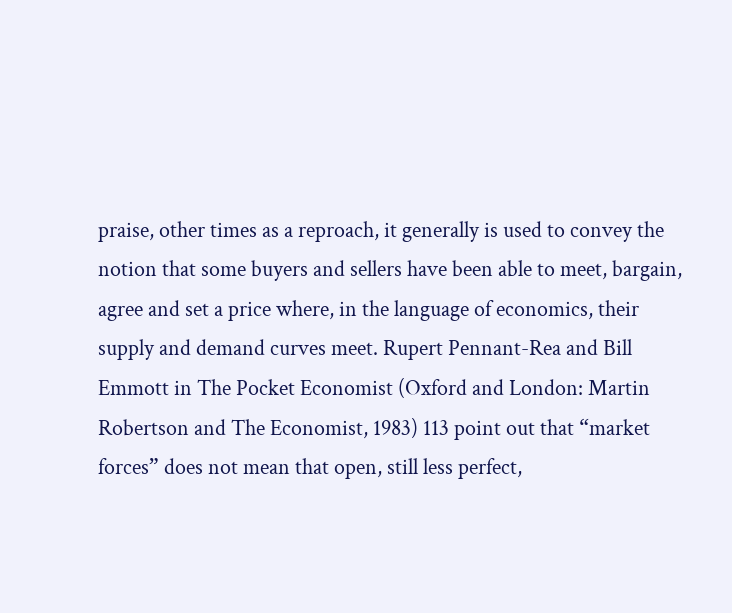praise, other times as a reproach, it generally is used to convey the notion that some buyers and sellers have been able to meet, bargain, agree and set a price where, in the language of economics, their supply and demand curves meet. Rupert Pennant-Rea and Bill Emmott in The Pocket Economist (Oxford and London: Martin Robertson and The Economist, 1983) 113 point out that “market forces” does not mean that open, still less perfect,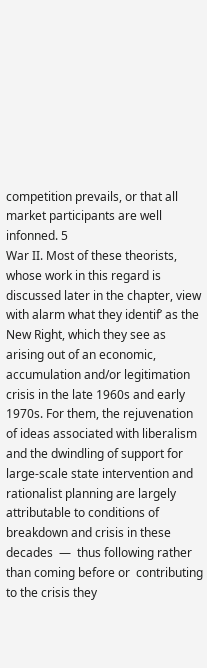competition prevails, or that all market participants are well infonned. 5
War II. Most of these theorists, whose work in this regard is discussed later in the chapter, view with alarm what they identif’ as the New Right, which they see as arising out of an economic, accumulation and/or legitimation crisis in the late 1960s and early 1970s. For them, the rejuvenation of ideas associated with liberalism and the dwindling of support for large-scale state intervention and rationalist planning are largely attributable to conditions of breakdown and crisis in these decades  —  thus following rather than coming before or  contributing to the crisis they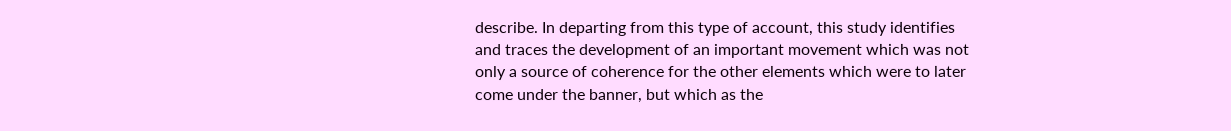describe. In departing from this type of account, this study identifies and traces the development of an important movement which was not only a source of coherence for the other elements which were to later come under the banner, but which as the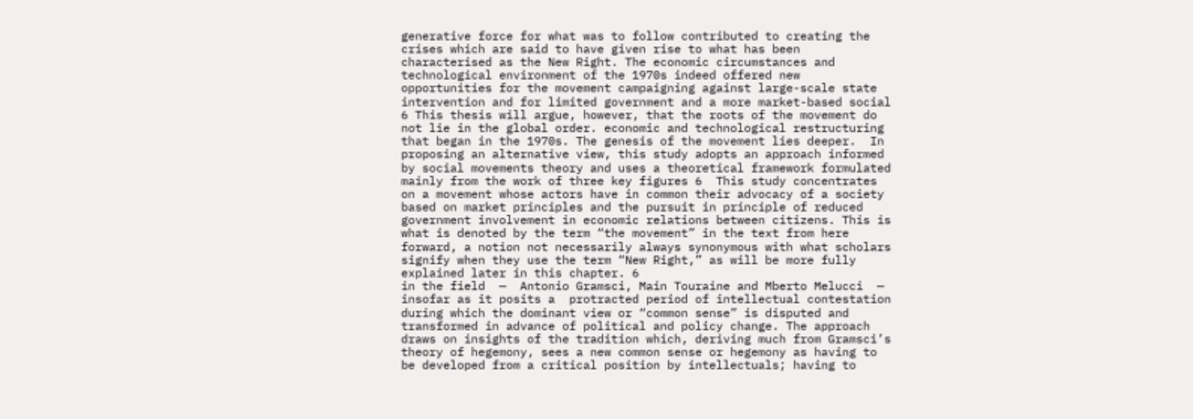generative force for what was to follow contributed to creating the crises which are said to have given rise to what has been characterised as the New Right. The economic circumstances and technological environment of the 1970s indeed offered new opportunities for the movement campaigning against large-scale state intervention and for limited government and a more market-based social 6 This thesis will argue, however, that the roots of the movement do not lie in the global order. economic and technological restructuring that began in the 1970s. The genesis of the movement lies deeper.  In proposing an alternative view, this study adopts an approach informed by social movements theory and uses a theoretical framework formulated mainly from the work of three key figures 6  This study concentrates on a movement whose actors have in common their advocacy of a society based on market principles and the pursuit in principle of reduced government involvement in economic relations between citizens. This is what is denoted by the term “the movement” in the text from here forward, a notion not necessarily always synonymous with what scholars signify when they use the term “New Right,” as will be more fully explained later in this chapter. 6
in the field  —  Antonio Gramsci, Main Touraine and Mberto Melucci  —  insofar as it posits a  protracted period of intellectual contestation during which the dominant view or “common sense” is disputed and transformed in advance of political and policy change. The approach draws on insights of the tradition which, deriving much from Gramsci’s theory of hegemony, sees a new common sense or hegemony as having to be developed from a critical position by intellectuals; having to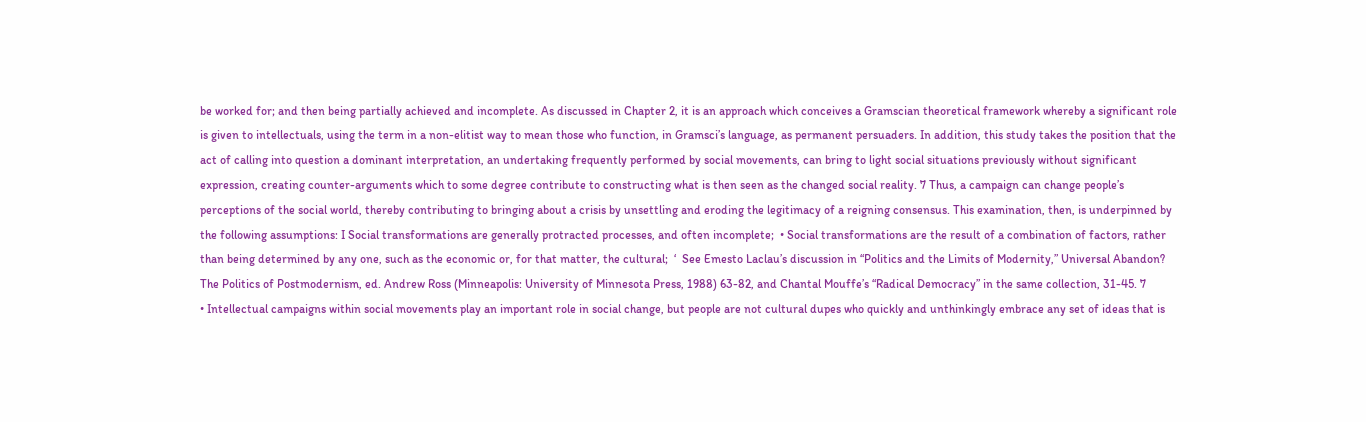be worked for; and then being partially achieved and incomplete. As discussed in Chapter 2, it is an approach which conceives a Gramscian theoretical framework whereby a significant role is given to intellectuals, using the term in a non-elitist way to mean those who function, in Gramsci’s language, as permanent persuaders. In addition, this study takes the position that the act of calling into question a dominant interpretation, an undertaking frequently performed by social movements, can bring to light social situations previously without significant expression, creating counter-arguments which to some degree contribute to constructing what is then seen as the changed social reality. 7 Thus, a campaign can change people’s perceptions of the social world, thereby contributing to bringing about a crisis by unsettling and eroding the legitimacy of a reigning consensus. This examination, then, is underpinned by the following assumptions: I Social transformations are generally protracted processes, and often incomplete;  • Social transformations are the result of a combination of factors, rather than being determined by any one, such as the economic or, for that matter, the cultural;  ‘  See Emesto Laclau’s discussion in “Politics and the Limits of Modernity,” Universal Abandon? The Politics of Postmodernism, ed. Andrew Ross (Minneapolis: University of Minnesota Press, 1988) 63-82, and Chantal Mouffe’s “Radical Democracy” in the same collection, 31-45. 7
• Intellectual campaigns within social movements play an important role in social change, but people are not cultural dupes who quickly and unthinkingly embrace any set of ideas that is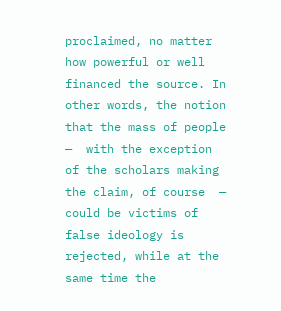proclaimed, no matter how powerful or well financed the source. In other words, the notion that the mass of people  —  with the exception of the scholars making the claim, of course  —  could be victims of false ideology is rejected, while at the same time the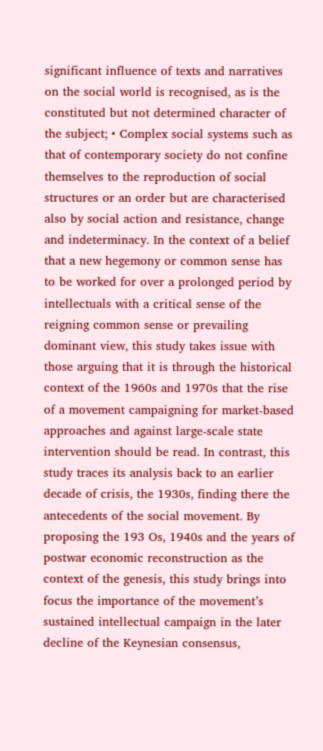significant influence of texts and narratives on the social world is recognised, as is the constituted but not determined character of the subject; • Complex social systems such as that of contemporary society do not confine themselves to the reproduction of social structures or an order but are characterised also by social action and resistance, change and indeterminacy. In the context of a belief that a new hegemony or common sense has to be worked for over a prolonged period by intellectuals with a critical sense of the reigning common sense or prevailing dominant view, this study takes issue with those arguing that it is through the historical context of the 1960s and 1970s that the rise of a movement campaigning for market-based approaches and against large-scale state intervention should be read. In contrast, this study traces its analysis back to an earlier decade of crisis, the 1930s, finding there the antecedents of the social movement. By proposing the 193 Os, 1940s and the years of postwar economic reconstruction as the context of the genesis, this study brings into focus the importance of the movement’s sustained intellectual campaign in the later decline of the Keynesian consensus,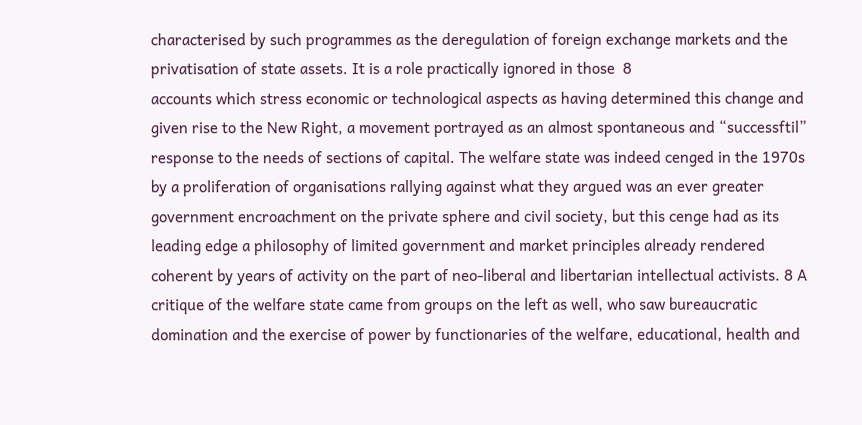characterised by such programmes as the deregulation of foreign exchange markets and the privatisation of state assets. It is a role practically ignored in those  8
accounts which stress economic or technological aspects as having determined this change and given rise to the New Right, a movement portrayed as an almost spontaneous and “successftil” response to the needs of sections of capital. The welfare state was indeed cenged in the 1970s by a proliferation of organisations rallying against what they argued was an ever greater government encroachment on the private sphere and civil society, but this cenge had as its leading edge a philosophy of limited government and market principles already rendered coherent by years of activity on the part of neo-liberal and libertarian intellectual activists. 8 A critique of the welfare state came from groups on the left as well, who saw bureaucratic domination and the exercise of power by functionaries of the welfare, educational, health and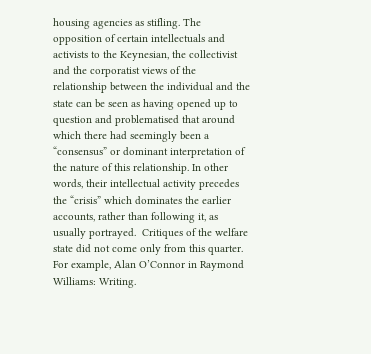housing agencies as stifling. The opposition of certain intellectuals and activists to the Keynesian, the collectivist and the corporatist views of the relationship between the individual and the state can be seen as having opened up to question and problematised that around which there had seemingly been a “consensus” or dominant interpretation of the nature of this relationship. In other words, their intellectual activity precedes the “crisis” which dominates the earlier accounts, rather than following it, as usually portrayed.  Critiques of the welfare state did not come only from this quarter. For example, Alan O’Connor in Raymond Williams: Writing.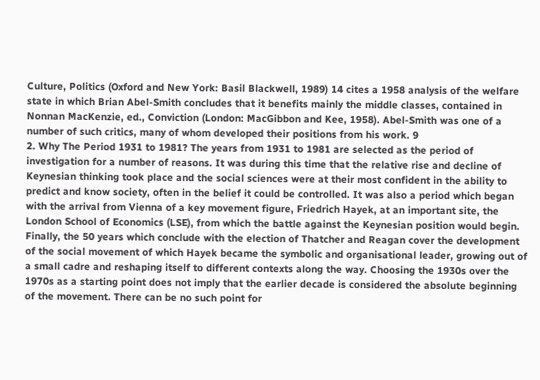Culture, Politics (Oxford and New York: Basil Blackwell, 1989) 14 cites a 1958 analysis of the welfare state in which Brian Abel-Smith concludes that it benefits mainly the middle classes, contained in Nonnan MacKenzie, ed., Conviction (London: MacGibbon and Kee, 1958). Abel-Smith was one of a number of such critics, many of whom developed their positions from his work. 9
2. Why The Period 1931 to 1981? The years from 1931 to 1981 are selected as the period of investigation for a number of reasons. It was during this time that the relative rise and decline of Keynesian thinking took place and the social sciences were at their most confident in the ability to predict and know society, often in the belief it could be controlled. It was also a period which began with the arrival from Vienna of a key movement figure, Friedrich Hayek, at an important site, the London School of Economics (LSE), from which the battle against the Keynesian position would begin. Finally, the 50 years which conclude with the election of Thatcher and Reagan cover the development of the social movement of which Hayek became the symbolic and organisational leader, growing out of a small cadre and reshaping itself to different contexts along the way. Choosing the 1930s over the 1970s as a starting point does not imply that the earlier decade is considered the absolute beginning of the movement. There can be no such point for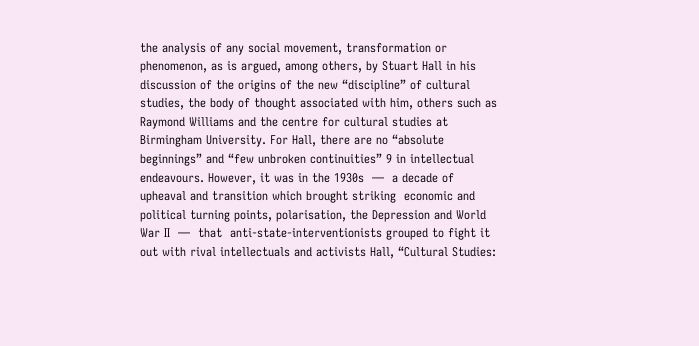the analysis of any social movement, transformation or phenomenon, as is argued, among others, by Stuart Hall in his discussion of the origins of the new “discipline” of cultural studies, the body of thought associated with him, others such as Raymond Williams and the centre for cultural studies at Birmingham University. For Hall, there are no “absolute beginnings” and “few unbroken continuities” 9 in intellectual endeavours. However, it was in the 1930s  —  a decade of upheaval and transition which brought striking  economic and political turning points, polarisation, the Depression and World War II  —  that  anti-state-interventionists grouped to fight it out with rival intellectuals and activists Hall, “Cultural Studies: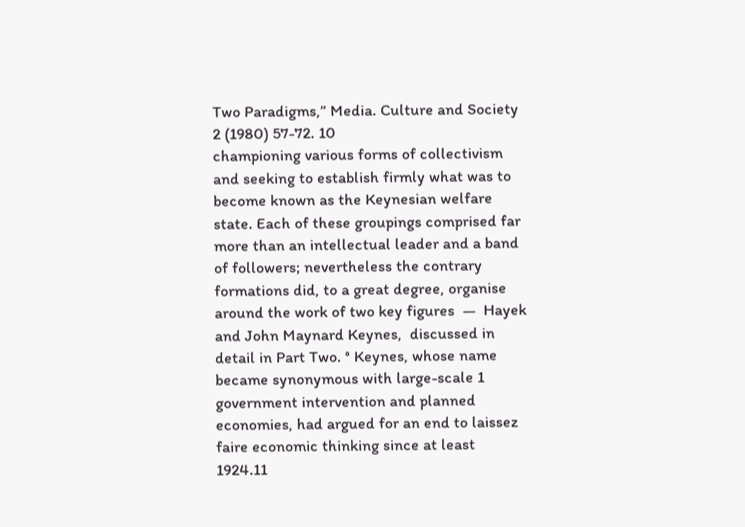Two Paradigms,” Media. Culture and Society 2 (1980) 57-72. 10
championing various forms of collectivism and seeking to establish firmly what was to become known as the Keynesian welfare state. Each of these groupings comprised far more than an intellectual leader and a band of followers; nevertheless the contrary formations did, to a great degree, organise around the work of two key figures  —  Hayek and John Maynard Keynes,  discussed in detail in Part Two. ° Keynes, whose name became synonymous with large-scale 1 government intervention and planned economies, had argued for an end to laissez faire economic thinking since at least  1924.11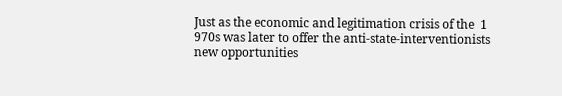Just as the economic and legitimation crisis of the  1 970s was later to offer the anti-state-interventionists new opportunities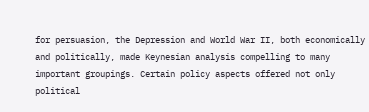for persuasion, the Depression and World War II, both economically and politically, made Keynesian analysis compelling to many important groupings. Certain policy aspects offered not only political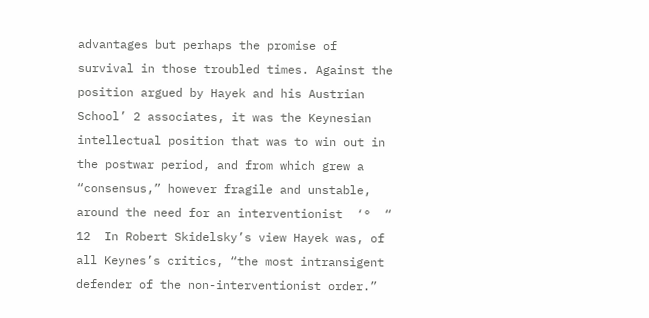advantages but perhaps the promise of survival in those troubled times. Against the position argued by Hayek and his Austrian School’ 2 associates, it was the Keynesian intellectual position that was to win out in the postwar period, and from which grew a “consensus,” however fragile and unstable, around the need for an interventionist  ‘°  “  12  In Robert Skidelsky’s view Hayek was, of all Keynes’s critics, “the most intransigent defender of the non-interventionist order.”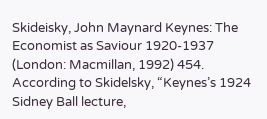Skideisky, John Maynard Keynes: The Economist as Saviour 1920-1937 (London: Macmillan, 1992) 454. According to Skidelsky, “Keynes’s 1924 Sidney Ball lecture,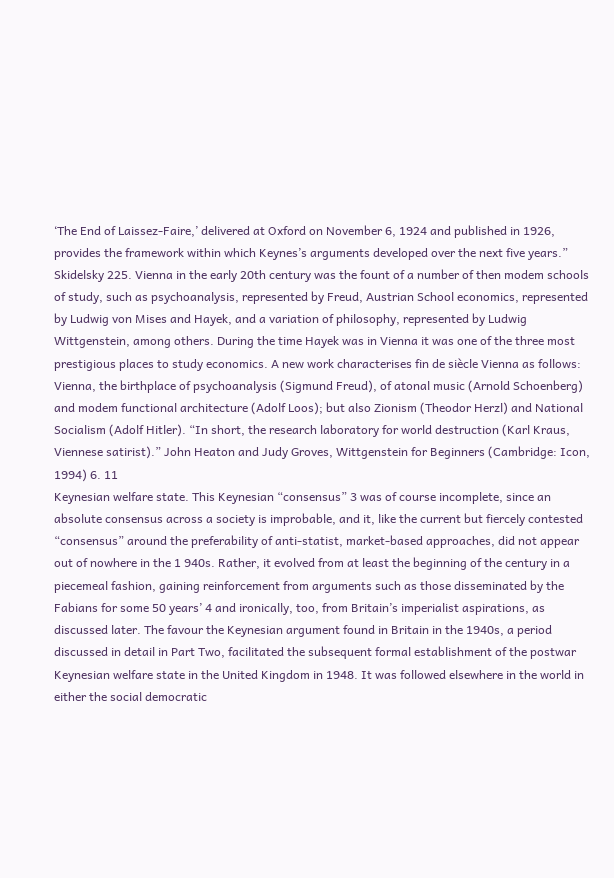‘The End of Laissez-Faire,’ delivered at Oxford on November 6, 1924 and published in 1926, provides the framework within which Keynes’s arguments developed over the next five years.” Skidelsky 225. Vienna in the early 20th century was the fount of a number of then modem schools of study, such as psychoanalysis, represented by Freud, Austrian School economics, represented by Ludwig von Mises and Hayek, and a variation of philosophy, represented by Ludwig Wittgenstein, among others. During the time Hayek was in Vienna it was one of the three most prestigious places to study economics. A new work characterises fin de siècle Vienna as follows: Vienna, the birthplace of psychoanalysis (Sigmund Freud), of atonal music (Arnold Schoenberg) and modem functional architecture (Adolf Loos); but also Zionism (Theodor Herzl) and National Socialism (Adolf Hitler). “In short, the research laboratory for world destruction (Karl Kraus, Viennese satirist).” John Heaton and Judy Groves, Wittgenstein for Beginners (Cambridge: Icon, 1994) 6. 11
Keynesian welfare state. This Keynesian “consensus” 3 was of course incomplete, since an  absolute consensus across a society is improbable, and it, like the current but fiercely contested “consensus” around the preferability of anti-statist, market-based approaches, did not appear out of nowhere in the 1 940s. Rather, it evolved from at least the beginning of the century in a piecemeal fashion, gaining reinforcement from arguments such as those disseminated by the Fabians for some 50 years’ 4 and ironically, too, from Britain’s imperialist aspirations, as discussed later. The favour the Keynesian argument found in Britain in the 1940s, a period discussed in detail in Part Two, facilitated the subsequent formal establishment of the postwar Keynesian welfare state in the United Kingdom in 1948. It was followed elsewhere in the world in either the social democratic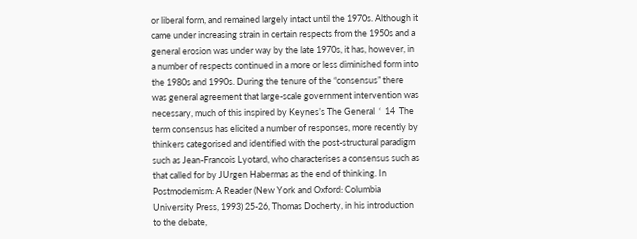or liberal form, and remained largely intact until the 1970s. Although it came under increasing strain in certain respects from the 1950s and a general erosion was under way by the late 1970s, it has, however, in a number of respects continued in a more or less diminished form into the 1980s and 1990s. During the tenure of the “consensus” there was general agreement that large-scale government intervention was necessary, much of this inspired by Keynes’s The General  ‘  14  The term consensus has elicited a number of responses, more recently by thinkers categorised and identified with the post-structural paradigm such as Jean-Francois Lyotard, who characterises a consensus such as that called for by JUrgen Habermas as the end of thinking. In Postmodemism: A Reader (New York and Oxford: Columbia University Press, 1993) 25-26, Thomas Docherty, in his introduction to the debate,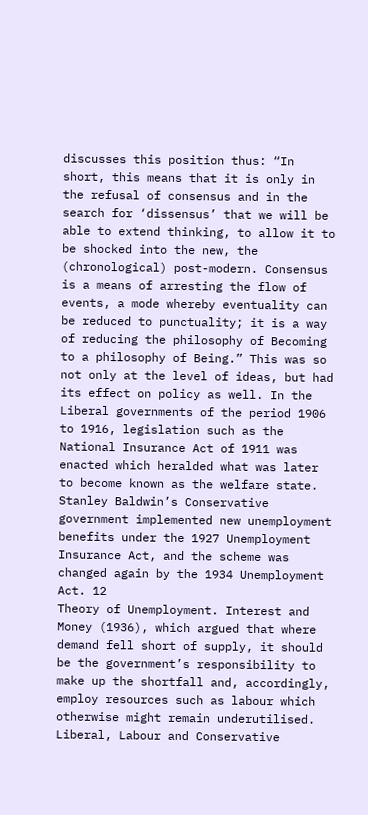discusses this position thus: “In short, this means that it is only in the refusal of consensus and in the search for ‘dissensus’ that we will be able to extend thinking, to allow it to be shocked into the new, the (chronological) post-modern. Consensus is a means of arresting the flow of events, a mode whereby eventuality can be reduced to punctuality; it is a way of reducing the philosophy of Becoming to a philosophy of Being.” This was so not only at the level of ideas, but had its effect on policy as well. In the Liberal governments of the period 1906 to 1916, legislation such as the National Insurance Act of 1911 was enacted which heralded what was later to become known as the welfare state. Stanley Baldwin’s Conservative government implemented new unemployment benefits under the 1927 Unemployment Insurance Act, and the scheme was changed again by the 1934 Unemployment Act. 12
Theory of Unemployment. Interest and Money (1936), which argued that where demand fell short of supply, it should be the government’s responsibility to make up the shortfall and, accordingly, employ resources such as labour which otherwise might remain underutilised. Liberal, Labour and Conservative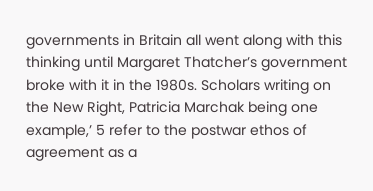governments in Britain all went along with this thinking until Margaret Thatcher’s government broke with it in the 1980s. Scholars writing on the New Right, Patricia Marchak being one example,’ 5 refer to the postwar ethos of agreement as a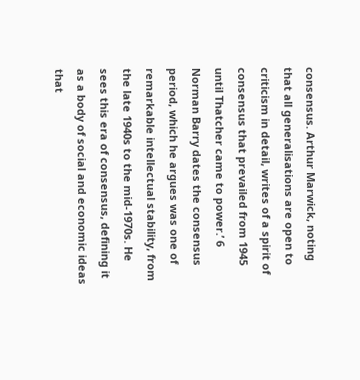consensus. Arthur Marwick, noting that all generalisations are open to criticism in detail, writes of a spirit of consensus that prevailed from 1945 until Thatcher came to power.’ 6 Norman Barry dates the consensus period, which he argues was one of remarkable intellectual stability, from the late 1940s to the mid-1970s. He sees this era of consensus, defining it as a body of social and economic ideas that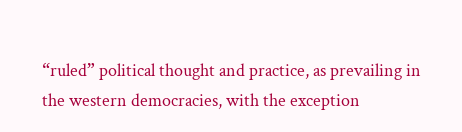“ruled” political thought and practice, as prevailing in the western democracies, with the exception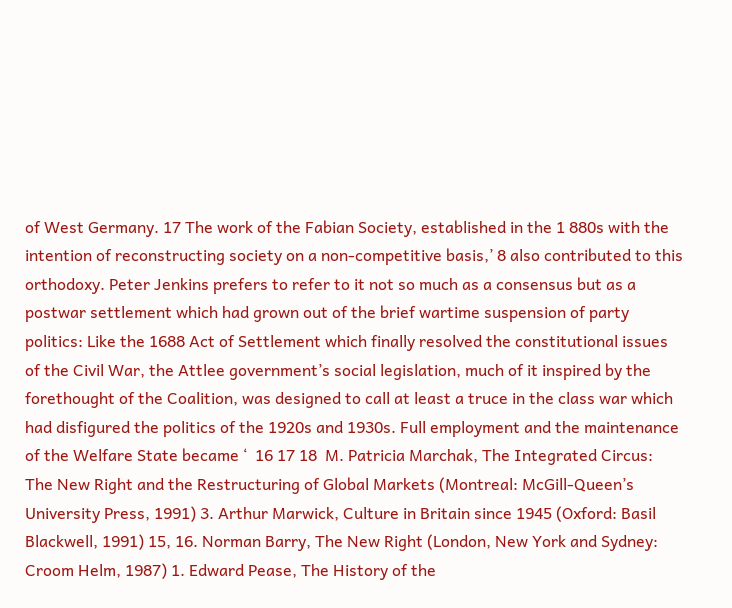of West Germany. 17 The work of the Fabian Society, established in the 1 880s with the intention of reconstructing society on a non-competitive basis,’ 8 also contributed to this orthodoxy. Peter Jenkins prefers to refer to it not so much as a consensus but as a postwar settlement which had grown out of the brief wartime suspension of party politics: Like the 1688 Act of Settlement which finally resolved the constitutional issues of the Civil War, the Attlee government’s social legislation, much of it inspired by the forethought of the Coalition, was designed to call at least a truce in the class war which had disfigured the politics of the 1920s and 1930s. Full employment and the maintenance of the Welfare State became ‘  16 17 18  M. Patricia Marchak, The Integrated Circus: The New Right and the Restructuring of Global Markets (Montreal: McGill-Queen’s University Press, 1991) 3. Arthur Marwick, Culture in Britain since 1945 (Oxford: Basil Blackwell, 1991) 15, 16. Norman Barry, The New Right (London, New York and Sydney: Croom Helm, 1987) 1. Edward Pease, The History of the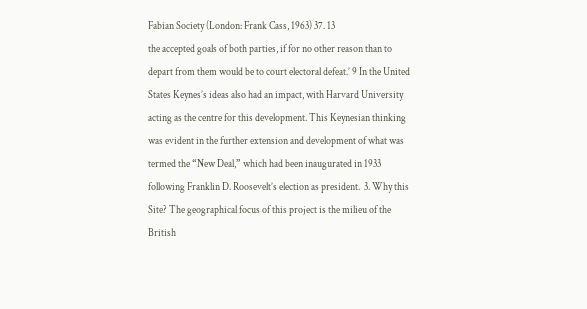Fabian Society (London: Frank Cass, 1963) 37. 13
the accepted goals of both parties, if for no other reason than to depart from them would be to court electoral defeat.’ 9 In the United States Keynes’s ideas also had an impact, with Harvard University acting as the centre for this development. This Keynesian thinking was evident in the further extension and development of what was termed the “New Deal,” which had been inaugurated in 1933 following Franklin D. Roosevelt’s election as president.  3. Why this Site? The geographical focus of this project is the milieu of the British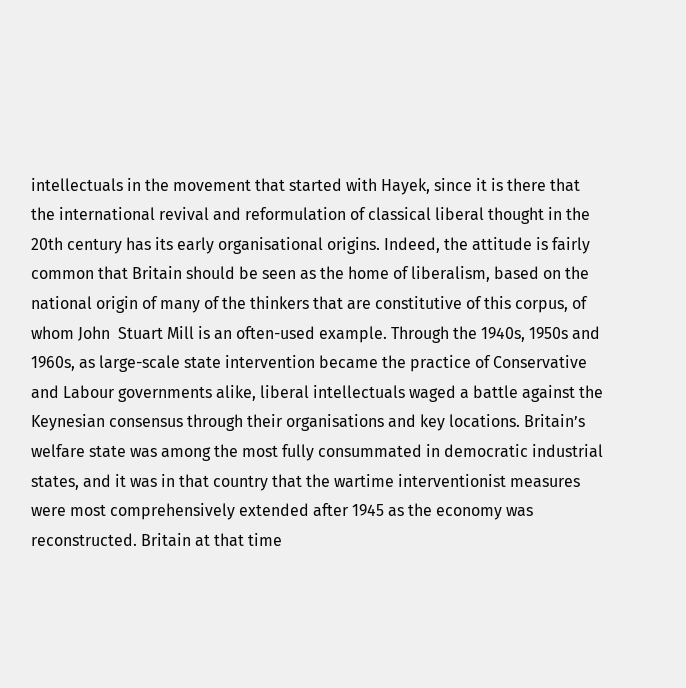intellectuals in the movement that started with Hayek, since it is there that the international revival and reformulation of classical liberal thought in the 20th century has its early organisational origins. Indeed, the attitude is fairly common that Britain should be seen as the home of liberalism, based on the national origin of many of the thinkers that are constitutive of this corpus, of whom John  Stuart Mill is an often-used example. Through the 1940s, 1950s and 1960s, as large-scale state intervention became the practice of Conservative and Labour governments alike, liberal intellectuals waged a battle against the Keynesian consensus through their organisations and key locations. Britain’s welfare state was among the most fully consummated in democratic industrial states, and it was in that country that the wartime interventionist measures were most comprehensively extended after 1945 as the economy was reconstructed. Britain at that time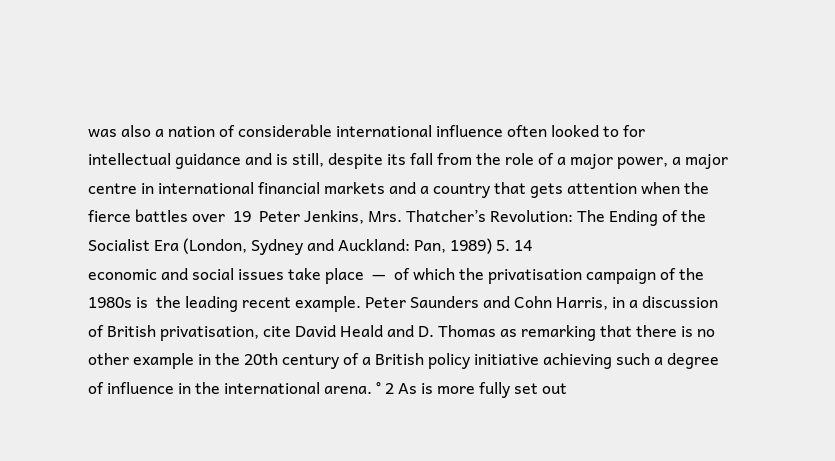was also a nation of considerable international influence often looked to for intellectual guidance and is still, despite its fall from the role of a major power, a major centre in international financial markets and a country that gets attention when the fierce battles over  19  Peter Jenkins, Mrs. Thatcher’s Revolution: The Ending of the Socialist Era (London, Sydney and Auckland: Pan, 1989) 5. 14
economic and social issues take place  —  of which the privatisation campaign of the 1980s is  the leading recent example. Peter Saunders and Cohn Harris, in a discussion of British privatisation, cite David Heald and D. Thomas as remarking that there is no other example in the 20th century of a British policy initiative achieving such a degree of influence in the international arena. ° 2 As is more fully set out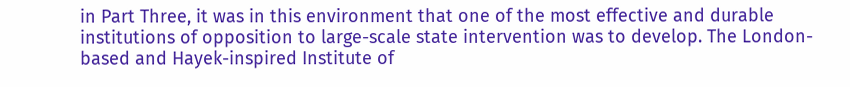in Part Three, it was in this environment that one of the most effective and durable institutions of opposition to large-scale state intervention was to develop. The London-based and Hayek-inspired Institute of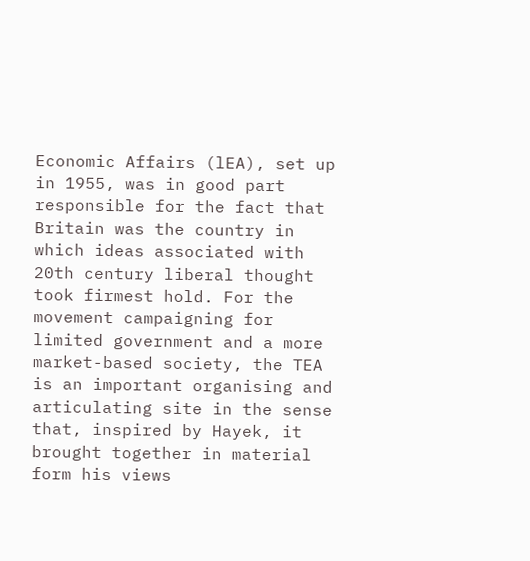Economic Affairs (lEA), set up in 1955, was in good part responsible for the fact that Britain was the country in which ideas associated with 20th century liberal thought took firmest hold. For the movement campaigning for limited government and a more market-based society, the TEA is an important organising and articulating site in the sense that, inspired by Hayek, it brought together in material form his views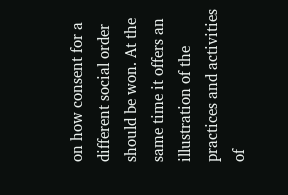on how consent for a different social order should be won. At the same time it offers an illustration of the practices and activities of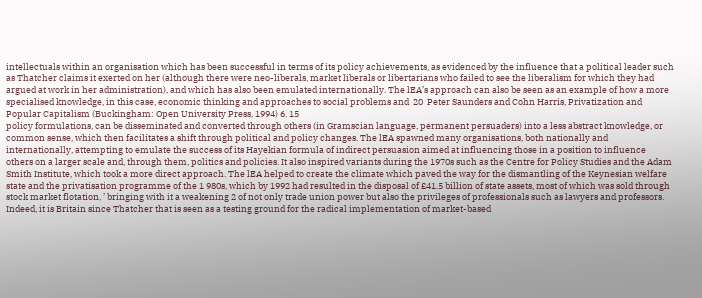intellectuals within an organisation which has been successful in terms of its policy achievements, as evidenced by the influence that a political leader such as Thatcher claims it exerted on her (although there were neo-liberals, market liberals or libertarians who failed to see the liberalism for which they had argued at work in her administration), and which has also been emulated internationally. The lEA’s approach can also be seen as an example of how a more specialised knowledge, in this case, economic thinking and approaches to social problems and  20  Peter Saunders and Cohn Harris, Privatization and Popular Capitalism (Buckingham: Open University Press, 1994) 6. 15
policy formulations, can be disseminated and converted through others (in Gramscian language, permanent persuaders) into a less abstract knowledge, or common sense, which then facilitates a shift through political and policy changes. The lEA spawned many organisations, both nationally and internationally, attempting to emulate the success of its Hayekian formula of indirect persuasion aimed at influencing those in a position to influence others on a larger scale and, through them, politics and policies. It also inspired variants during the 1970s such as the Centre for Policy Studies and the Adam Smith Institute, which took a more direct approach. The lEA helped to create the climate which paved the way for the dismantling of the Keynesian welfare state and the privatisation programme of the 1 980s, which by 1992 had resulted in the disposal of £41.5 billion of state assets, most of which was sold through stock market flotation, ’ bringing with it a weakening 2 of not only trade union power but also the privileges of professionals such as lawyers and professors. Indeed, it is Britain since Thatcher that is seen as a testing ground for the radical implementation of market-based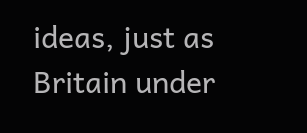ideas, just as Britain under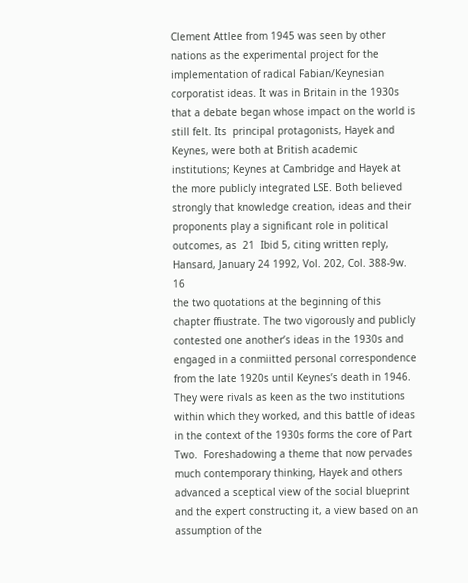Clement Attlee from 1945 was seen by other nations as the experimental project for the implementation of radical Fabian/Keynesian corporatist ideas. It was in Britain in the 1930s that a debate began whose impact on the world is still felt. Its  principal protagonists, Hayek and Keynes, were both at British academic institutions; Keynes at Cambridge and Hayek at the more publicly integrated LSE. Both believed strongly that knowledge creation, ideas and their proponents play a significant role in political outcomes, as  21  Ibid 5, citing written reply, Hansard, January 24 1992, Vol. 202, Col. 388-9w. 16
the two quotations at the beginning of this chapter ffiustrate. The two vigorously and publicly contested one another’s ideas in the 1930s and engaged in a conmiitted personal correspondence from the late 1920s until Keynes’s death in 1946. They were rivals as keen as the two institutions within which they worked, and this battle of ideas in the context of the 1930s forms the core of Part Two.  Foreshadowing a theme that now pervades much contemporary thinking, Hayek and others advanced a sceptical view of the social blueprint and the expert constructing it, a view based on an assumption of the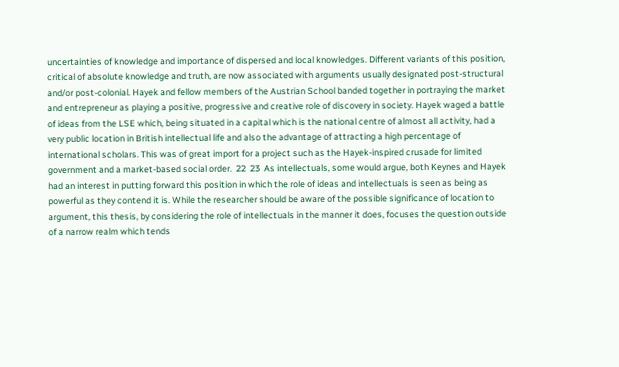uncertainties of knowledge and importance of dispersed and local knowledges. Different variants of this position, critical of absolute knowledge and truth, are now associated with arguments usually designated post-structural and/or post-colonial. Hayek and fellow members of the Austrian School banded together in portraying the market and entrepreneur as playing a positive, progressive and creative role of discovery in society. Hayek waged a battle of ideas from the LSE which, being situated in a capital which is the national centre of almost all activity, had a very public location in British intellectual life and also the advantage of attracting a high percentage of international scholars. This was of great import for a project such as the Hayek-inspired crusade for limited government and a market-based social order.  22  23  As intellectuals, some would argue, both Keynes and Hayek had an interest in putting forward this position in which the role of ideas and intellectuals is seen as being as powerful as they contend it is. While the researcher should be aware of the possible significance of location to argument, this thesis, by considering the role of intellectuals in the manner it does, focuses the question outside of a narrow realm which tends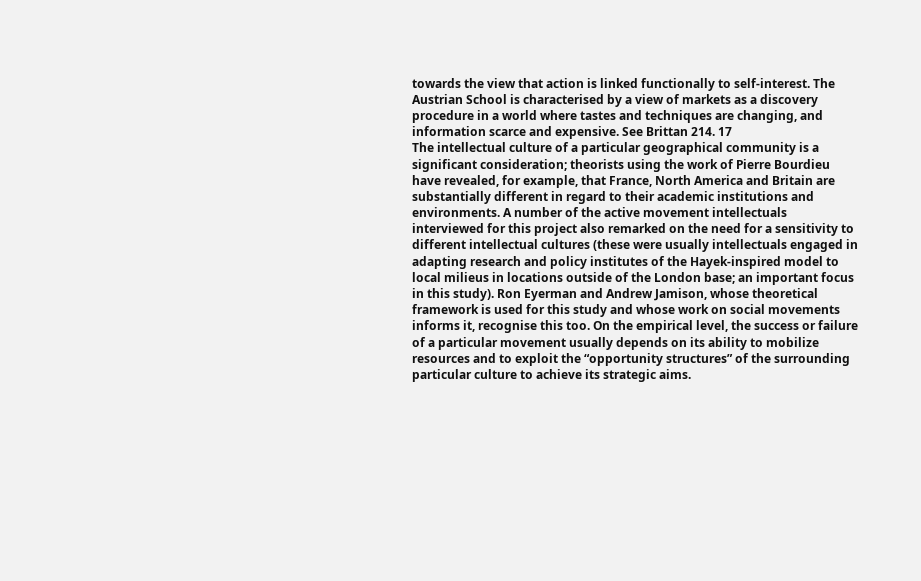towards the view that action is linked functionally to self-interest. The Austrian School is characterised by a view of markets as a discovery procedure in a world where tastes and techniques are changing, and information scarce and expensive. See Brittan 214. 17
The intellectual culture of a particular geographical community is a significant consideration; theorists using the work of Pierre Bourdieu have revealed, for example, that France, North America and Britain are substantially different in regard to their academic institutions and environments. A number of the active movement intellectuals interviewed for this project also remarked on the need for a sensitivity to different intellectual cultures (these were usually intellectuals engaged in adapting research and policy institutes of the Hayek-inspired model to local milieus in locations outside of the London base; an important focus in this study). Ron Eyerman and Andrew Jamison, whose theoretical framework is used for this study and whose work on social movements informs it, recognise this too. On the empirical level, the success or failure of a particular movement usually depends on its ability to mobilize resources and to exploit the “opportunity structures” of the surrounding particular culture to achieve its strategic aims.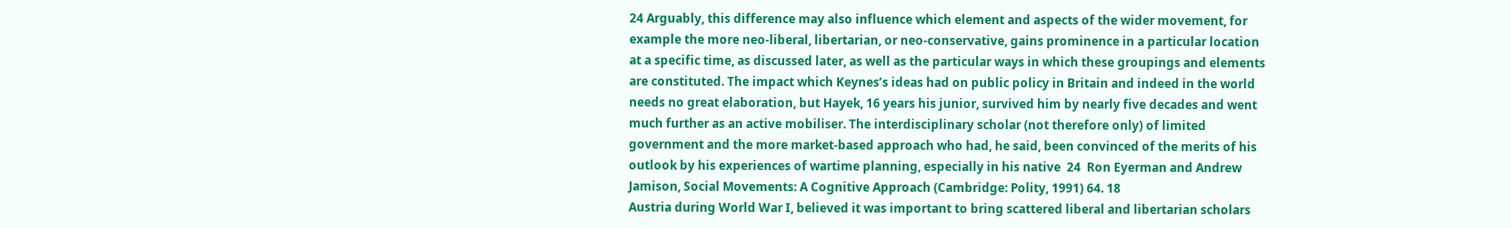24 Arguably, this difference may also influence which element and aspects of the wider movement, for example the more neo-liberal, libertarian, or neo-conservative, gains prominence in a particular location at a specific time, as discussed later, as well as the particular ways in which these groupings and elements are constituted. The impact which Keynes’s ideas had on public policy in Britain and indeed in the world needs no great elaboration, but Hayek, 16 years his junior, survived him by nearly five decades and went much further as an active mobiliser. The interdisciplinary scholar (not therefore only) of limited government and the more market-based approach who had, he said, been convinced of the merits of his outlook by his experiences of wartime planning, especially in his native  24  Ron Eyerman and Andrew Jamison, Social Movements: A Cognitive Approach (Cambridge: Polity, 1991) 64. 18
Austria during World War I, believed it was important to bring scattered liberal and libertarian scholars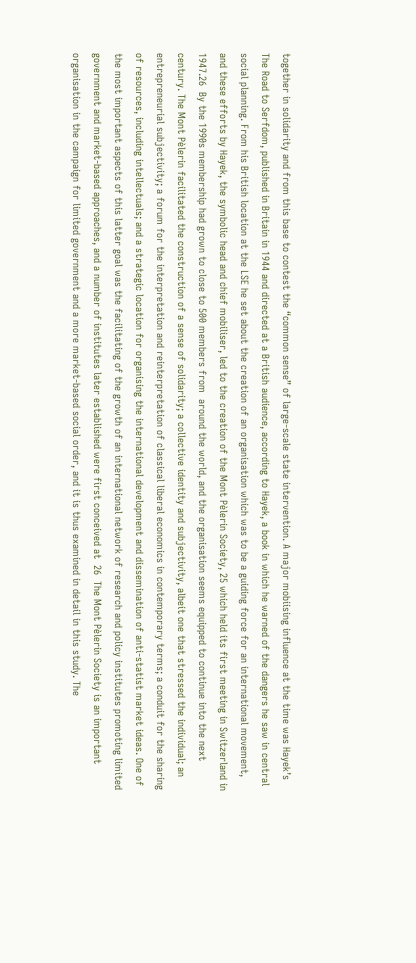together in solidarity and from this base to contest the “common sense” of large-scale state intervention. A major mobiising influence at the time was Hayek’s The Road to Serfdom, published in Britain in 1944 and directed at a British audience, according to Hayek, a book in which he warned of the dangers he saw in central social planning. From his British location at the LSE he set about the creation of an organisation which was to be a guiding force for an international movement, and these efforts by Hayek, the symbolic head and chief mobiliser, led to the creation of the Mont Pèlerin Society, 25 which held its first meeting in Switzerland in  1947.26  By the 1990s membership had grown to close to 500 members from  around the world, and the organisation seems equipped to continue into the next century. The Mont Pèlerin facilitated the construction of a sense of solidarity; a collective identity and subjectivity, albeit one that stressed the individual; an entrepreneurial subjectivity; a forum for the interpretation and reinterpretation of classical liberal economics in contemporary terms; a conduit for the sharing of resources, including intellectuals; and a strategic location for organising the international development and dissemination of anti-statist market ideas. One of the most important aspects of this latter goal was the facilitating of the growth of an international network of research and policy institutes promoting limited government and market-based approaches, and a number of institutes later established were first conceived at  26  The Mont Pèlerin Society is an important organisation in the campaign for limited government and a more market-based social order, and it is thus examined in detail in this study. The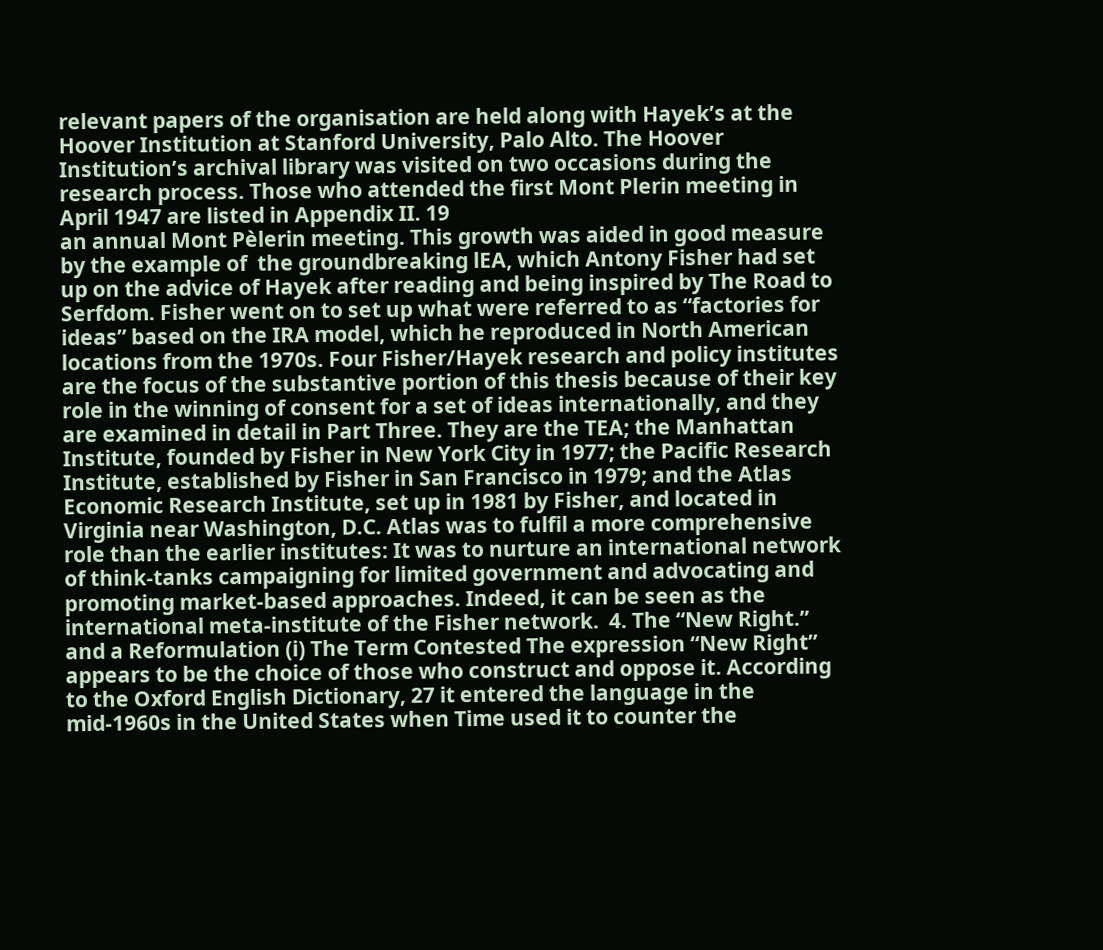relevant papers of the organisation are held along with Hayek’s at the Hoover Institution at Stanford University, Palo Alto. The Hoover Institution’s archival library was visited on two occasions during the research process. Those who attended the first Mont Plerin meeting in April 1947 are listed in Appendix II. 19
an annual Mont Pèlerin meeting. This growth was aided in good measure by the example of  the groundbreaking lEA, which Antony Fisher had set up on the advice of Hayek after reading and being inspired by The Road to Serfdom. Fisher went on to set up what were referred to as “factories for ideas” based on the IRA model, which he reproduced in North American locations from the 1970s. Four Fisher/Hayek research and policy institutes are the focus of the substantive portion of this thesis because of their key role in the winning of consent for a set of ideas internationally, and they are examined in detail in Part Three. They are the TEA; the Manhattan Institute, founded by Fisher in New York City in 1977; the Pacific Research Institute, established by Fisher in San Francisco in 1979; and the Atlas Economic Research Institute, set up in 1981 by Fisher, and located in Virginia near Washington, D.C. Atlas was to fulfil a more comprehensive role than the earlier institutes: It was to nurture an international network of think-tanks campaigning for limited government and advocating and promoting market-based approaches. Indeed, it can be seen as the international meta-institute of the Fisher network.  4. The “New Right.” and a Reformulation (i) The Term Contested The expression “New Right” appears to be the choice of those who construct and oppose it. According to the Oxford English Dictionary, 27 it entered the language in the mid-1960s in the United States when Time used it to counter the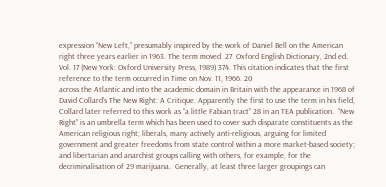expression “New Left,” presumably inspired by the work of Daniel Bell on the American right three years earlier in 1963. The term moved  27  Oxford English Dictionary, 2nd ed. Vol. 17 (New York: Oxford University Press, 1989) 374. This citation indicates that the first reference to the term occurred in Time on Nov. 11, 1966. 20
across the Atlantic and into the academic domain in Britain with the appearance in 1968 of David Collard’s The New Right: A Critique. Apparently the first to use the term in his field, Collard later referred to this work as “a little Fabian tract” 28 in an TEA publication.  “New Right” is an umbrella term which has been used to cover such disparate constituents as the American religious right; liberals, many actively anti-religious, arguing for limited government and greater freedoms from state control within a more market-based society; and libertarian and anarchist groups calling with others, for example, for the decriminalisation of 29 marijuana.  Generally, at least three larger groupings can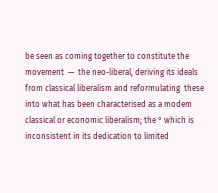be seen as coming together to constitute the movement  —  the neo-liberal, deriving its ideals from classical liberalism and reformulating  these into what has been characterised as a modem classical or economic liberalism; the ° which is inconsistent in its dedication to limited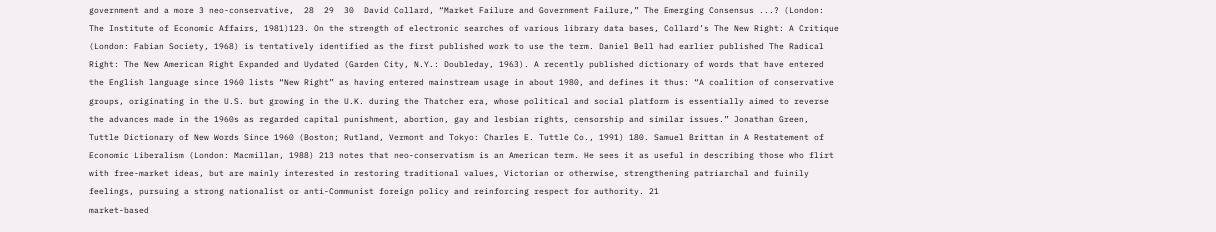government and a more 3 neo-conservative,  28  29  30  David Collard, “Market Failure and Government Failure,” The Emerging Consensus ...? (London: The Institute of Economic Affairs, 1981)123. On the strength of electronic searches of various library data bases, Collard’s The New Right: A Critique (London: Fabian Society, 1968) is tentatively identified as the first published work to use the term. Daniel Bell had earlier published The Radical Right: The New American Right Expanded and Uydated (Garden City, N.Y.: Doubleday, 1963). A recently published dictionary of words that have entered the English language since 1960 lists “New Right” as having entered mainstream usage in about 1980, and defines it thus: “A coalition of conservative groups, originating in the U.S. but growing in the U.K. during the Thatcher era, whose political and social platform is essentially aimed to reverse the advances made in the 1960s as regarded capital punishment, abortion, gay and lesbian rights, censorship and similar issues.” Jonathan Green, Tuttle Dictionary of New Words Since 1960 (Boston; Rutland, Vermont and Tokyo: Charles E. Tuttle Co., 1991) 180. Samuel Brittan in A Restatement of Economic Liberalism (London: Macmillan, 1988) 213 notes that neo-conservatism is an American term. He sees it as useful in describing those who flirt with free-market ideas, but are mainly interested in restoring traditional values, Victorian or otherwise, strengthening patriarchal and fuinily feelings, pursuing a strong nationalist or anti-Communist foreign policy and reinforcing respect for authority. 21
market-based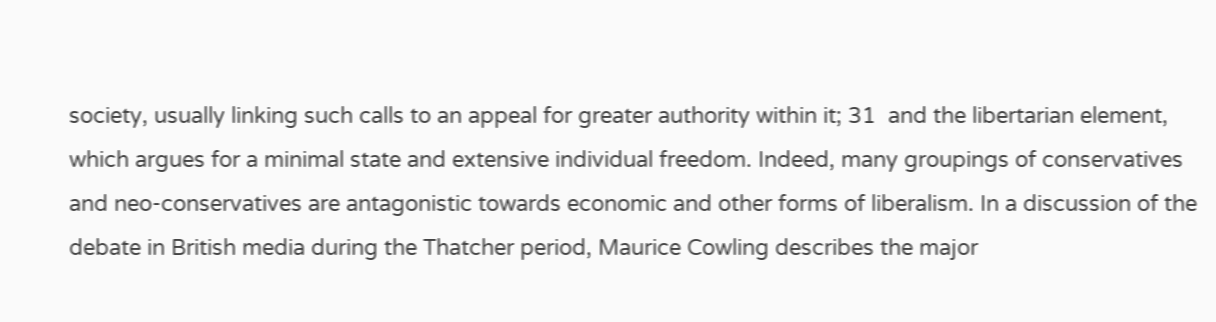society, usually linking such calls to an appeal for greater authority within it; 31  and the libertarian element, which argues for a minimal state and extensive individual freedom. Indeed, many groupings of conservatives and neo-conservatives are antagonistic towards economic and other forms of liberalism. In a discussion of the debate in British media during the Thatcher period, Maurice Cowling describes the major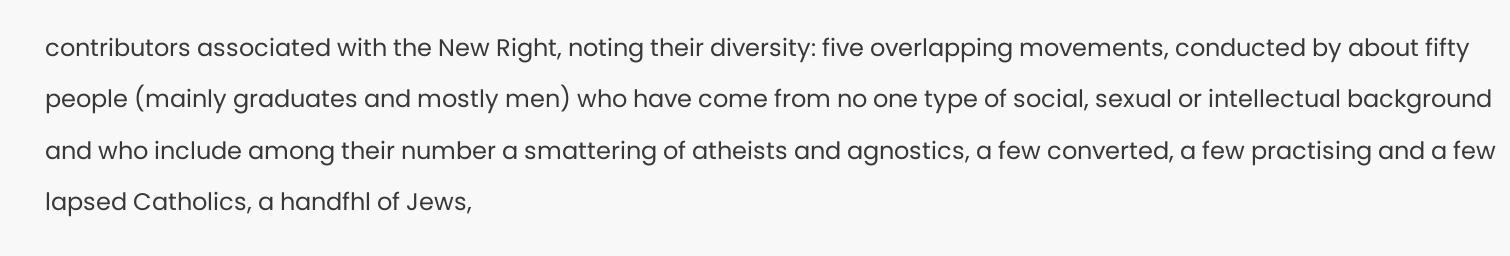contributors associated with the New Right, noting their diversity: five overlapping movements, conducted by about fifty people (mainly graduates and mostly men) who have come from no one type of social, sexual or intellectual background and who include among their number a smattering of atheists and agnostics, a few converted, a few practising and a few lapsed Catholics, a handfhl of Jews,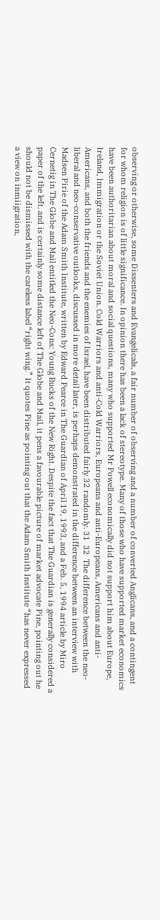observing or otherwise, some Dissenters and Evangelicals, a fair number of observing and a number of converted Anglicans, and a contingent for whom religion is of little significance. In opinion there has been a lack of stereotype. Many of those who have supported market economics have been authoritarian about moral and social questions, many who supported Mr Powell economically did not support him about Europe, Ireland, Immigration or the Soviet Union. Cold Warriors and anti-Cold Warriors, Europeans and anti-Europeans, Americans and anti-Americans, and both the friends and the enemies of Israel, have been distributed fairly 32 randomly. 31  32  The difference between the neo-liberal and neo-conservative outlooks, discussed in more detail later, is perhaps demonstrated in the difference between an interview with Madsen Pirie of the Adam Smith Institute, written by Edward Pearce in The Guardian of April 19, 1993, and a Feb. 5, 1994 article by Miro Cernetig in The Globe and Mail entitled the Neo-Cons: Young Bucks of the New Right. Despite the fact that The Guardian is generally considered a paper of the left, and is certainly some distance left of The Globe and Mail, it pens a favourable picture of market advocate Pine, pointing out he should not be dismissed with the careless label “right wing.” It quotes Pine as pointing out that the Adam Smith Institute “has never expressed a view on inmiigration,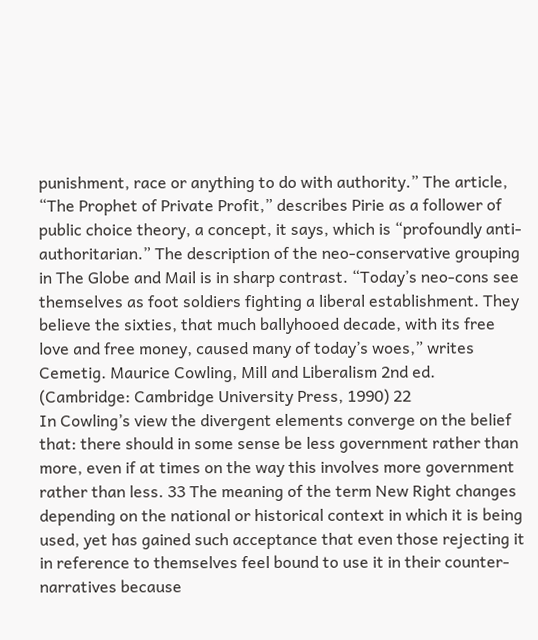punishment, race or anything to do with authority.” The article, “The Prophet of Private Profit,” describes Pirie as a follower of public choice theory, a concept, it says, which is “profoundly anti-authoritarian.” The description of the neo-conservative grouping in The Globe and Mail is in sharp contrast. “Today’s neo-cons see themselves as foot soldiers fighting a liberal establishment. They believe the sixties, that much ballyhooed decade, with its free love and free money, caused many of today’s woes,” writes Cemetig. Maurice Cowling, Mill and Liberalism 2nd ed. (Cambridge: Cambridge University Press, 1990) 22
In Cowling’s view the divergent elements converge on the belief that: there should in some sense be less government rather than more, even if at times on the way this involves more government rather than less. 33 The meaning of the term New Right changes depending on the national or historical context in which it is being used, yet has gained such acceptance that even those rejecting it in reference to themselves feel bound to use it in their counter-narratives because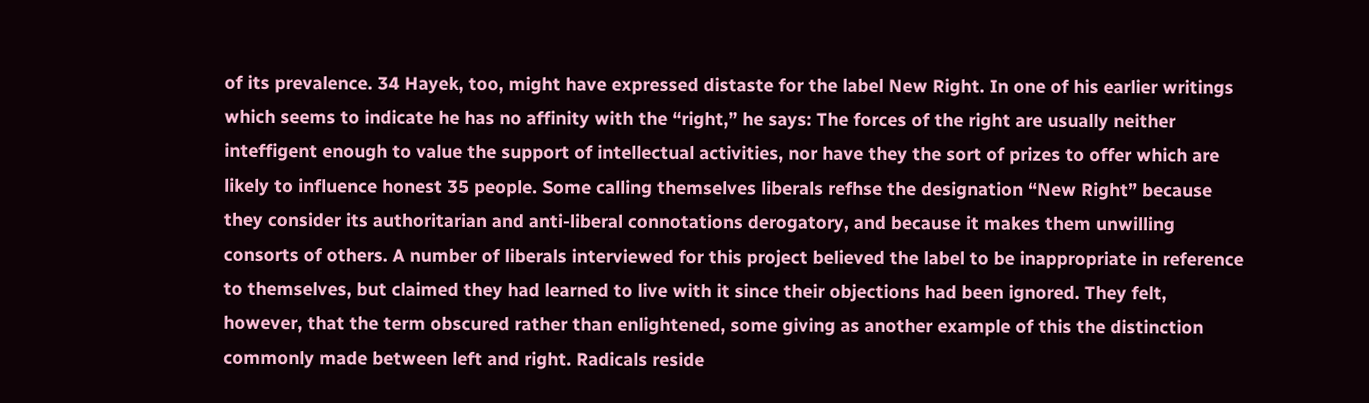of its prevalence. 34 Hayek, too, might have expressed distaste for the label New Right. In one of his earlier writings which seems to indicate he has no affinity with the “right,” he says: The forces of the right are usually neither inteffigent enough to value the support of intellectual activities, nor have they the sort of prizes to offer which are likely to influence honest 35 people. Some calling themselves liberals refhse the designation “New Right” because they consider its authoritarian and anti-liberal connotations derogatory, and because it makes them unwilling consorts of others. A number of liberals interviewed for this project believed the label to be inappropriate in reference to themselves, but claimed they had learned to live with it since their objections had been ignored. They felt, however, that the term obscured rather than enlightened, some giving as another example of this the distinction commonly made between left and right. Radicals reside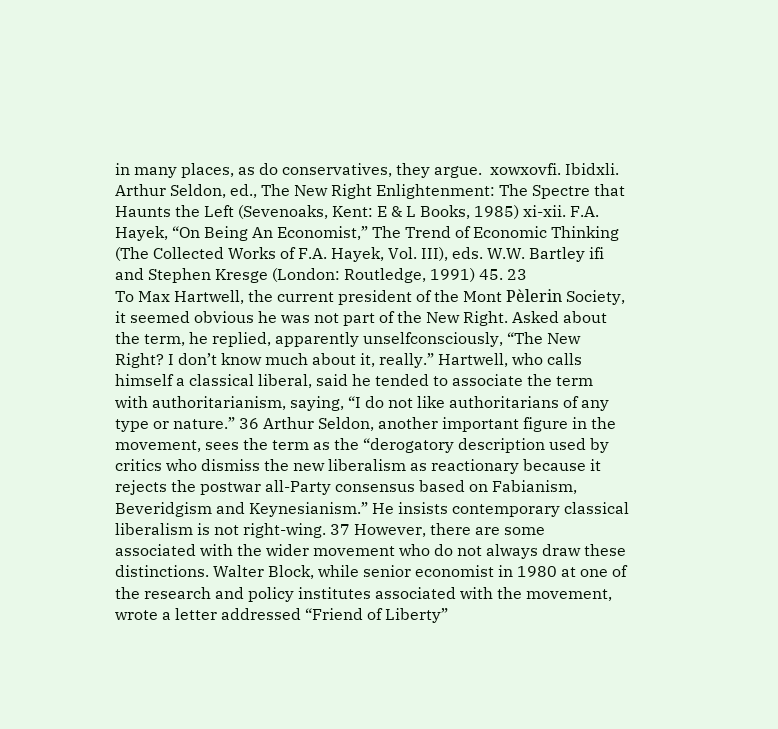in many places, as do conservatives, they argue.  xowxovfi. Ibidxli. Arthur Seldon, ed., The New Right Enlightenment: The Spectre that Haunts the Left (Sevenoaks, Kent: E & L Books, 1985) xi-xii. F.A. Hayek, “On Being An Economist,” The Trend of Economic Thinking (The Collected Works of F.A. Hayek, Vol. III), eds. W.W. Bartley ifi and Stephen Kresge (London: Routledge, 1991) 45. 23
To Max Hartwell, the current president of the Mont Pèlerin Society, it seemed obvious he was not part of the New Right. Asked about the term, he replied, apparently unselfconsciously, “The New Right? I don’t know much about it, really.” Hartwell, who calls himself a classical liberal, said he tended to associate the term with authoritarianism, saying, “I do not like authoritarians of any type or nature.” 36 Arthur Seldon, another important figure in the movement, sees the term as the “derogatory description used by critics who dismiss the new liberalism as reactionary because it rejects the postwar all-Party consensus based on Fabianism, Beveridgism and Keynesianism.” He insists contemporary classical liberalism is not right-wing. 37 However, there are some associated with the wider movement who do not always draw these distinctions. Walter Block, while senior economist in 1980 at one of the research and policy institutes associated with the movement, wrote a letter addressed “Friend of Liberty”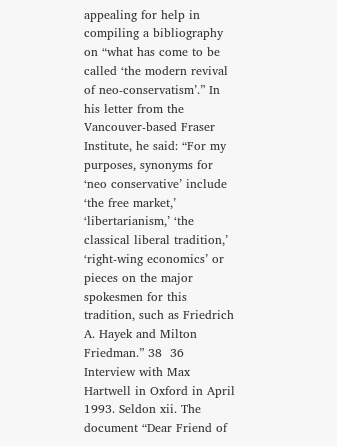appealing for help in compiling a bibliography on “what has come to be called ‘the modern revival of neo-conservatism’.” In his letter from the Vancouver-based Fraser Institute, he said: “For my purposes, synonyms for ‘neo conservative’ include ‘the free market,’ ‘libertarianism,’ ‘the classical liberal tradition,’ ‘right-wing economics’ or pieces on the major spokesmen for this tradition, such as Friedrich A. Hayek and Milton Friedman.” 38  36  Interview with Max Hartwell in Oxford in April 1993. Seldon xii. The document “Dear Friend of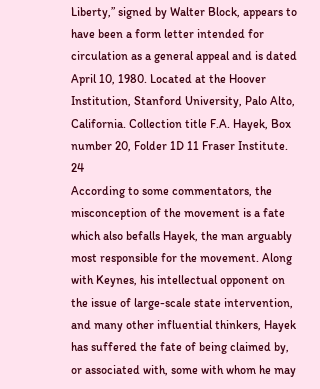Liberty,” signed by Walter Block, appears to have been a form letter intended for circulation as a general appeal and is dated April 10, 1980. Located at the Hoover Institution, Stanford University, Palo Alto, California. Collection title F.A. Hayek, Box number 20, Folder 1D 11 Fraser Institute. 24
According to some commentators, the misconception of the movement is a fate which also befalls Hayek, the man arguably most responsible for the movement. Along with Keynes, his intellectual opponent on the issue of large-scale state intervention, and many other influential thinkers, Hayek has suffered the fate of being claimed by, or associated with, some with whom he may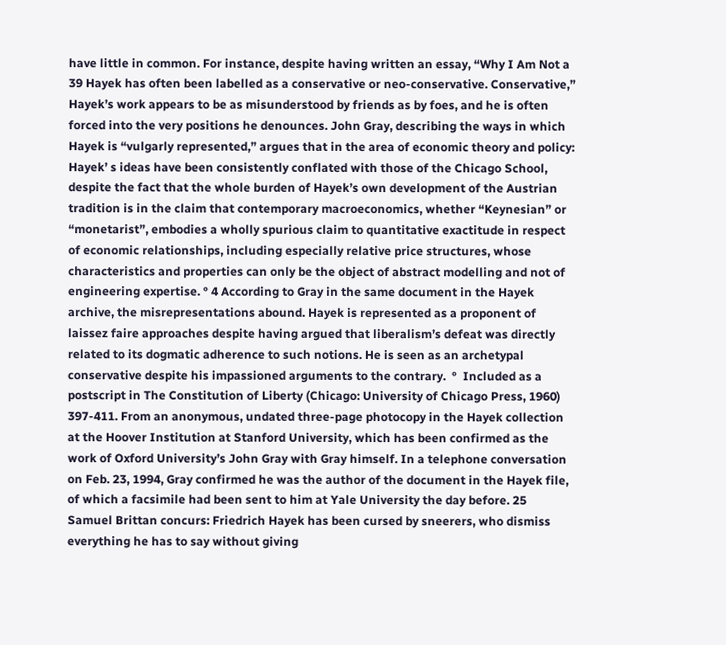have little in common. For instance, despite having written an essay, “Why I Am Not a 39 Hayek has often been labelled as a conservative or neo-conservative. Conservative,”  Hayek’s work appears to be as misunderstood by friends as by foes, and he is often forced into the very positions he denounces. John Gray, describing the ways in which Hayek is “vulgarly represented,” argues that in the area of economic theory and policy: Hayek’ s ideas have been consistently conflated with those of the Chicago School, despite the fact that the whole burden of Hayek’s own development of the Austrian tradition is in the claim that contemporary macroeconomics, whether “Keynesian” or “monetarist”, embodies a wholly spurious claim to quantitative exactitude in respect of economic relationships, including especially relative price structures, whose characteristics and properties can only be the object of abstract modelling and not of engineering expertise. ° 4 According to Gray in the same document in the Hayek archive, the misrepresentations abound. Hayek is represented as a proponent of laissez faire approaches despite having argued that liberalism’s defeat was directly related to its dogmatic adherence to such notions. He is seen as an archetypal conservative despite his impassioned arguments to the contrary.  °  Included as a postscript in The Constitution of Liberty (Chicago: University of Chicago Press, 1960) 397-411. From an anonymous, undated three-page photocopy in the Hayek collection at the Hoover Institution at Stanford University, which has been confirmed as the work of Oxford University’s John Gray with Gray himself. In a telephone conversation on Feb. 23, 1994, Gray confirmed he was the author of the document in the Hayek file, of which a facsimile had been sent to him at Yale University the day before. 25
Samuel Brittan concurs: Friedrich Hayek has been cursed by sneerers, who dismiss everything he has to say without giving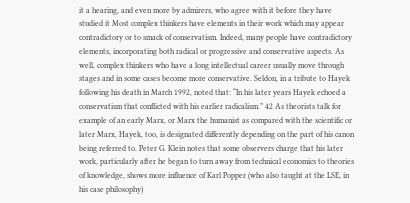it a hearing, and even more by admirers, who agree with it before they have studied it Most complex thinkers have elements in their work which may appear contradictory or to smack of conservatism. Indeed, many people have contradictory elements, incorporating both radical or progressive and conservative aspects. As well, complex thinkers who have a long intellectual career usually move through stages and in some cases become more conservative. Seldon, in a tribute to Hayek following his death in March 1992, noted that: “In his later years Hayek echoed a conservatism that conflicted with his earlier radicalism.” 42 As theorists talk for example of an early Marx, or Marx the humanist as compared with the scientific or later Marx, Hayek, too, is designated differently depending on the part of his canon being referred to. Peter G. Klein notes that some observers charge that his later work, particularly after he began to turn away from technical economics to theories of knowledge, shows more influence of Karl Popper (who also taught at the LSE, in his case philosophy)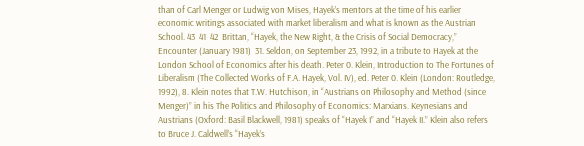than of Carl Menger or Ludwig von Mises, Hayek’s mentors at the time of his earlier economic writings associated with market liberalism and what is known as the Austrian School. 43  41  42  Brittan, “Hayek, the New Right, & the Crisis of Social Democracy,” Encounter (January 1981)  31. Seldon, on September 23, 1992, in a tribute to Hayek at the London School of Economics after his death. Peter 0. Klein, Introduction to The Fortunes of Liberalism (The Collected Works of F.A. Hayek, Vol. IV), ed. Peter 0. Klein (London: Routledge, 1992), 8. Klein notes that T.W. Hutchison, in “Austrians on Philosophy and Method (since Menger)” in his The Politics and Philosophy of Economics: Marxians. Keynesians and Austrians (Oxford: Basil Blackwell, 1981) speaks of “Hayek I” and “Hayek II.” Klein also refers to Bruce J. Caldwell’s “Hayek’s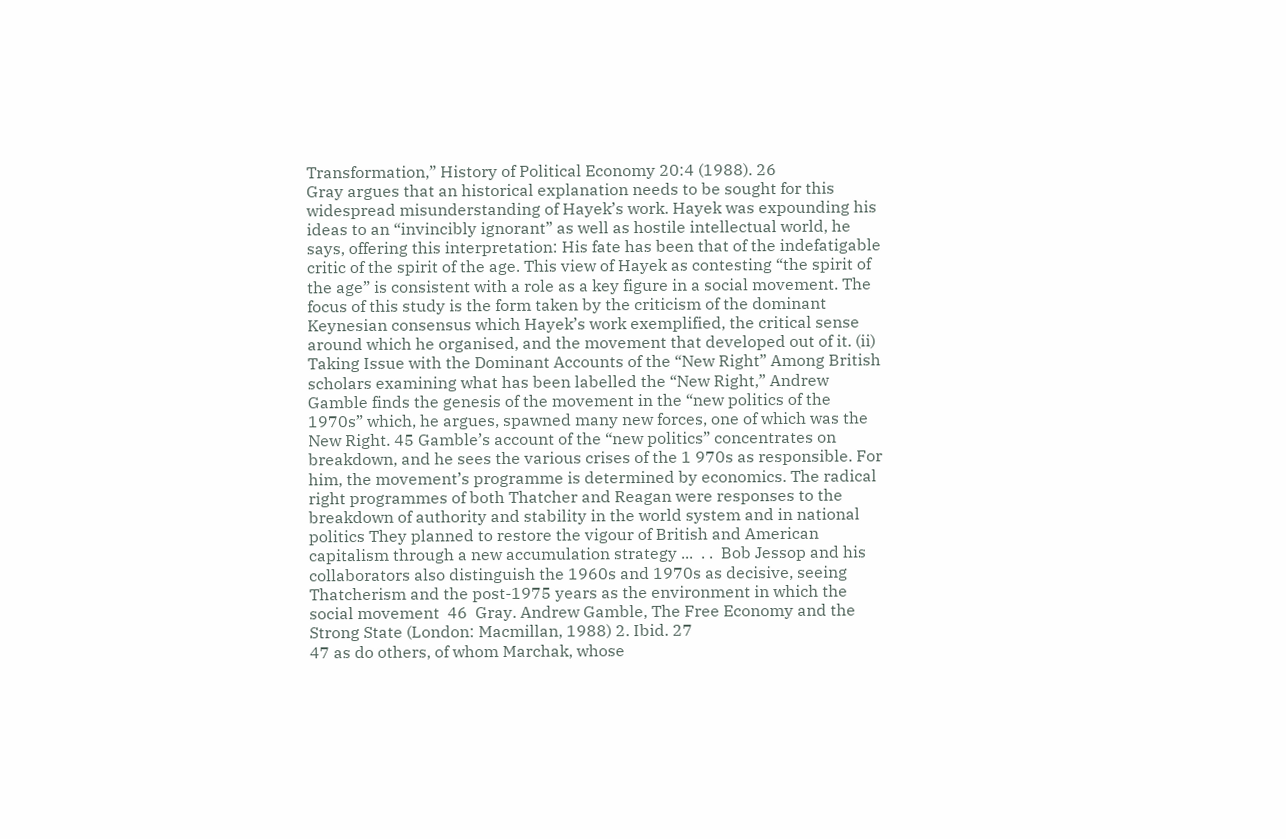Transformation,” History of Political Economy 20:4 (1988). 26
Gray argues that an historical explanation needs to be sought for this widespread misunderstanding of Hayek’s work. Hayek was expounding his ideas to an “invincibly ignorant” as well as hostile intellectual world, he says, offering this interpretation: His fate has been that of the indefatigable critic of the spirit of the age. This view of Hayek as contesting “the spirit of the age” is consistent with a role as a key figure in a social movement. The focus of this study is the form taken by the criticism of the dominant Keynesian consensus which Hayek’s work exemplified, the critical sense around which he organised, and the movement that developed out of it. (ii) Taking Issue with the Dominant Accounts of the “New Right” Among British scholars examining what has been labelled the “New Right,” Andrew Gamble finds the genesis of the movement in the “new politics of the 1970s” which, he argues, spawned many new forces, one of which was the New Right. 45 Gamble’s account of the “new politics” concentrates on breakdown, and he sees the various crises of the 1 970s as responsible. For him, the movement’s programme is determined by economics. The radical right programmes of both Thatcher and Reagan were responses to the breakdown of authority and stability in the world system and in national politics They planned to restore the vigour of British and American capitalism through a new accumulation strategy ...  . .  Bob Jessop and his collaborators also distinguish the 1960s and 1970s as decisive, seeing Thatcherism and the post-1975 years as the environment in which the social movement  46  Gray. Andrew Gamble, The Free Economy and the Strong State (London: Macmillan, 1988) 2. Ibid. 27
47 as do others, of whom Marchak, whose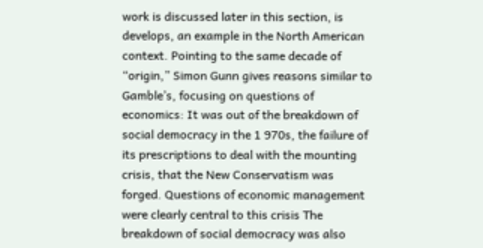work is discussed later in this section, is develops, an example in the North American context. Pointing to the same decade of “origin,” Simon Gunn gives reasons similar to Gamble’s, focusing on questions of economics: It was out of the breakdown of social democracy in the 1 970s, the failure of its prescriptions to deal with the mounting crisis, that the New Conservatism was forged. Questions of economic management were clearly central to this crisis The breakdown of social democracy was also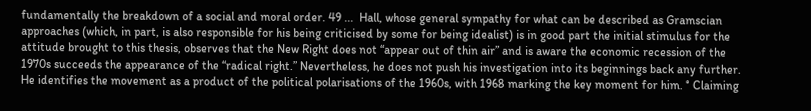fundamentally the breakdown of a social and moral order. 49 ...  Hall, whose general sympathy for what can be described as Gramscian approaches (which, in part, is also responsible for his being criticised by some for being idealist) is in good part the initial stimulus for the attitude brought to this thesis, observes that the New Right does not “appear out of thin air” and is aware the economic recession of the 1970s succeeds the appearance of the “radical right.” Nevertheless, he does not push his investigation into its beginnings back any further. He identifies the movement as a product of the political polarisations of the 1960s, with 1968 marking the key moment for him. ° Claiming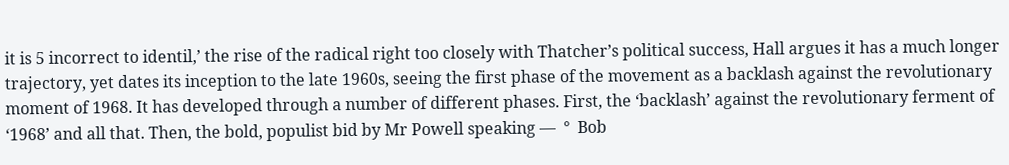it is 5 incorrect to identil,’ the rise of the radical right too closely with Thatcher’s political success, Hall argues it has a much longer trajectory, yet dates its inception to the late 1960s, seeing the first phase of the movement as a backlash against the revolutionary moment of 1968. It has developed through a number of different phases. First, the ‘backlash’ against the revolutionary ferment of ‘1968’ and all that. Then, the bold, populist bid by Mr Powell speaking —  °  Bob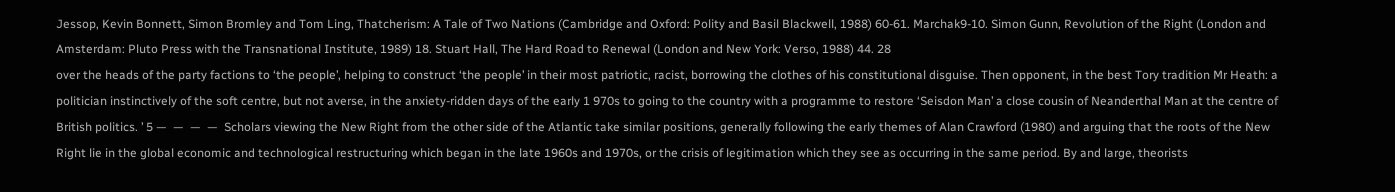Jessop, Kevin Bonnett, Simon Bromley and Tom Ling, Thatcherism: A Tale of Two Nations (Cambridge and Oxford: Polity and Basil Blackwell, 1988) 60-61. Marchak9-10. Simon Gunn, Revolution of the Right (London and Amsterdam: Pluto Press with the Transnational Institute, 1989) 18. Stuart Hall, The Hard Road to Renewal (London and New York: Verso, 1988) 44. 28
over the heads of the party factions to ‘the people’, helping to construct ‘the people’ in their most patriotic, racist, borrowing the clothes of his constitutional disguise. Then opponent, in the best Tory tradition Mr Heath: a politician instinctively of the soft centre, but not averse, in the anxiety-ridden days of the early 1 970s to going to the country with a programme to restore ‘Seisdon Man’ a close cousin of Neanderthal Man at the centre of British politics. ’ 5 —  —  —  —  Scholars viewing the New Right from the other side of the Atlantic take similar positions, generally following the early themes of Alan Crawford (1980) and arguing that the roots of the New Right lie in the global economic and technological restructuring which began in the late 1960s and 1970s, or the crisis of legitimation which they see as occurring in the same period. By and large, theorists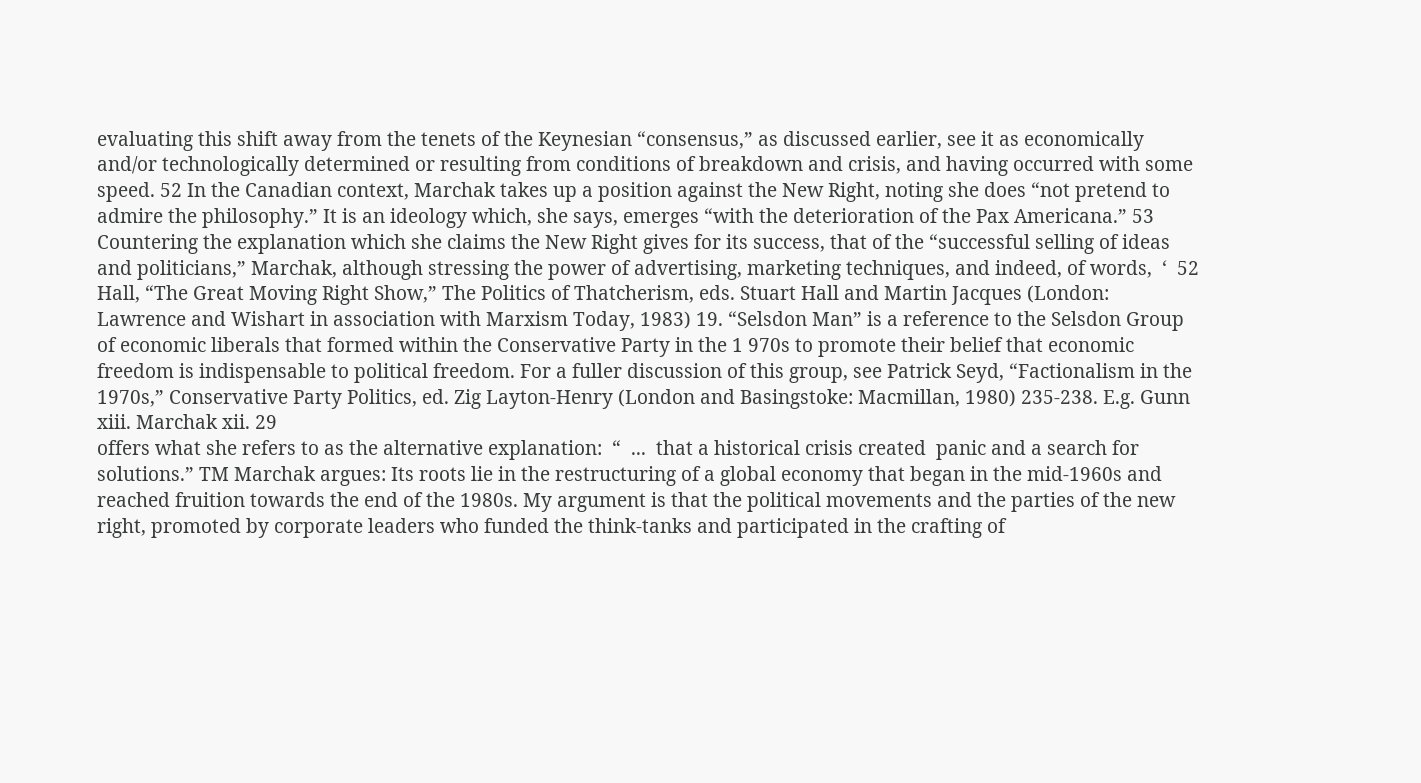evaluating this shift away from the tenets of the Keynesian “consensus,” as discussed earlier, see it as economically and/or technologically determined or resulting from conditions of breakdown and crisis, and having occurred with some speed. 52 In the Canadian context, Marchak takes up a position against the New Right, noting she does “not pretend to admire the philosophy.” It is an ideology which, she says, emerges “with the deterioration of the Pax Americana.” 53 Countering the explanation which she claims the New Right gives for its success, that of the “successful selling of ideas and politicians,” Marchak, although stressing the power of advertising, marketing techniques, and indeed, of words,  ‘  52  Hall, “The Great Moving Right Show,” The Politics of Thatcherism, eds. Stuart Hall and Martin Jacques (London: Lawrence and Wishart in association with Marxism Today, 1983) 19. “Selsdon Man” is a reference to the Selsdon Group of economic liberals that formed within the Conservative Party in the 1 970s to promote their belief that economic freedom is indispensable to political freedom. For a fuller discussion of this group, see Patrick Seyd, “Factionalism in the 1970s,” Conservative Party Politics, ed. Zig Layton-Henry (London and Basingstoke: Macmillan, 1980) 235-238. E.g. Gunn xiii. Marchak xii. 29
offers what she refers to as the alternative explanation:  “  ...  that a historical crisis created  panic and a search for solutions.” TM Marchak argues: Its roots lie in the restructuring of a global economy that began in the mid-1960s and reached fruition towards the end of the 1980s. My argument is that the political movements and the parties of the new right, promoted by corporate leaders who funded the think-tanks and participated in the crafting of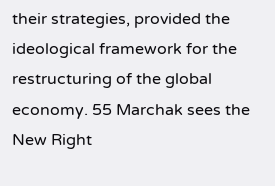their strategies, provided the ideological framework for the restructuring of the global economy. 55 Marchak sees the New Right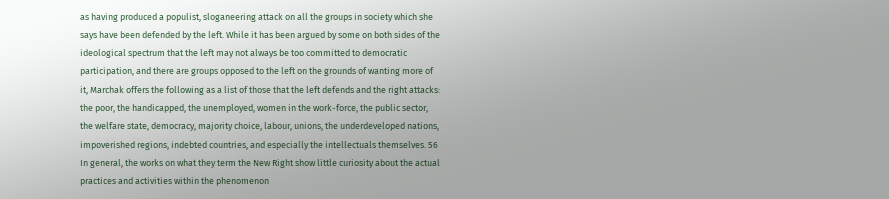as having produced a populist, sloganeering attack on all the groups in society which she says have been defended by the left. While it has been argued by some on both sides of the ideological spectrum that the left may not always be too committed to democratic participation, and there are groups opposed to the left on the grounds of wanting more of it, Marchak offers the following as a list of those that the left defends and the right attacks: the poor, the handicapped, the unemployed, women in the work-force, the public sector, the welfare state, democracy, majority choice, labour, unions, the underdeveloped nations, impoverished regions, indebted countries, and especially the intellectuals themselves. 56 In general, the works on what they term the New Right show little curiosity about the actual practices and activities within the phenomenon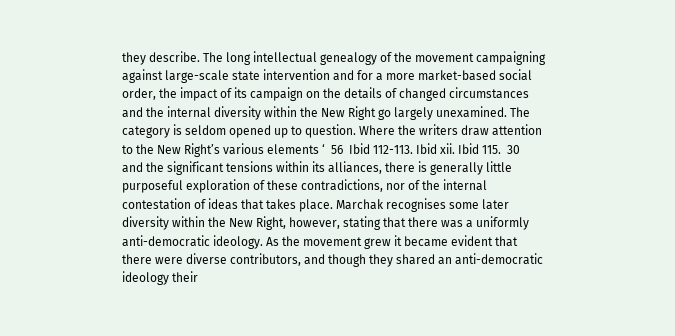they describe. The long intellectual genealogy of the movement campaigning against large-scale state intervention and for a more market-based social order, the impact of its campaign on the details of changed circumstances and the internal diversity within the New Right go largely unexamined. The category is seldom opened up to question. Where the writers draw attention to the New Right’s various elements ‘  56  Ibid 112-113. Ibid xii. Ibid 115.  30
and the significant tensions within its alliances, there is generally little purposeful exploration of these contradictions, nor of the internal contestation of ideas that takes place. Marchak recognises some later diversity within the New Right, however, stating that there was a uniformly anti-democratic ideology. As the movement grew it became evident that there were diverse contributors, and though they shared an anti-democratic ideology their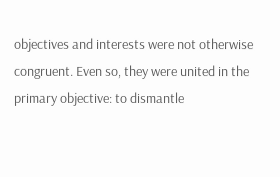objectives and interests were not otherwise congruent. Even so, they were united in the primary objective: to dismantle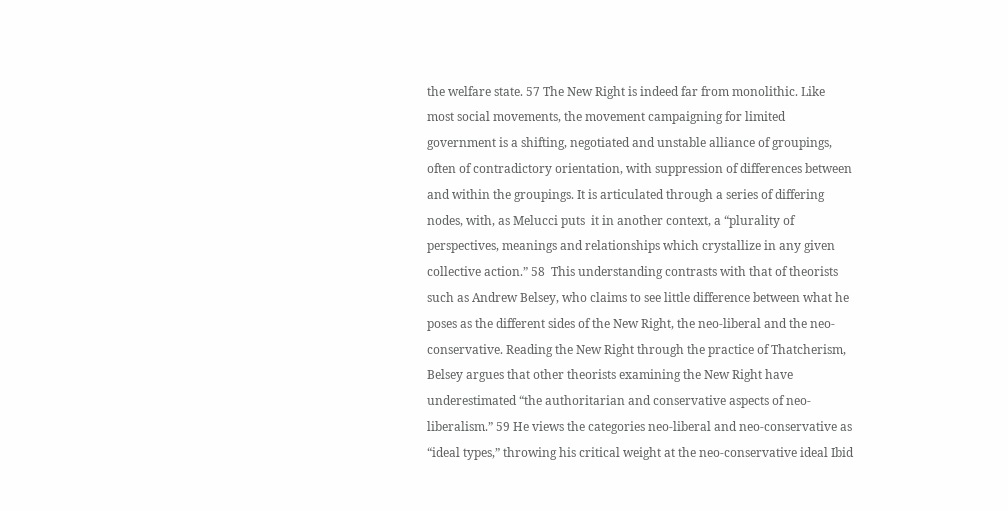the welfare state. 57 The New Right is indeed far from monolithic. Like most social movements, the movement campaigning for limited government is a shifting, negotiated and unstable alliance of groupings, often of contradictory orientation, with suppression of differences between and within the groupings. It is articulated through a series of differing nodes, with, as Melucci puts  it in another context, a “plurality of perspectives, meanings and relationships which crystallize in any given collective action.” 58  This understanding contrasts with that of theorists such as Andrew Belsey, who claims to see little difference between what he poses as the different sides of the New Right, the neo-liberal and the neo-conservative. Reading the New Right through the practice of Thatcherism, Belsey argues that other theorists examining the New Right have underestimated “the authoritarian and conservative aspects of neo-liberalism.” 59 He views the categories neo-liberal and neo-conservative as “ideal types,” throwing his critical weight at the neo-conservative ideal Ibid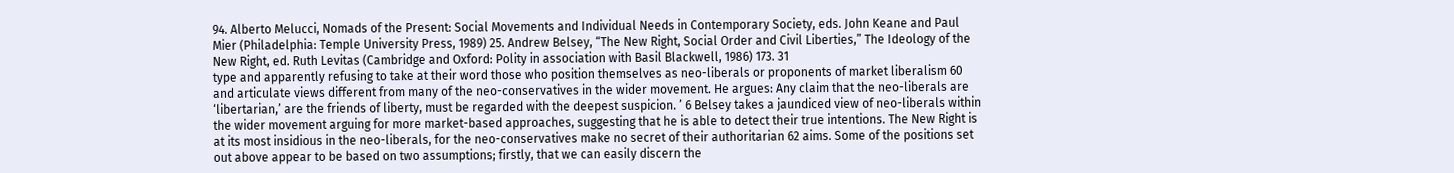94. Alberto Melucci, Nomads of the Present: Social Movements and Individual Needs in Contemporary Society, eds. John Keane and Paul Mier (Philadelphia: Temple University Press, 1989) 25. Andrew Belsey, “The New Right, Social Order and Civil Liberties,” The Ideology of the New Right, ed. Ruth Levitas (Cambridge and Oxford: Polity in association with Basil Blackwell, 1986) 173. 31
type and apparently refusing to take at their word those who position themselves as neo-liberals or proponents of market liberalism 60 and articulate views different from many of the neo-conservatives in the wider movement. He argues: Any claim that the neo-liberals are ‘libertarian,’ are the friends of liberty, must be regarded with the deepest suspicion. ’ 6 Belsey takes a jaundiced view of neo-liberals within the wider movement arguing for more market-based approaches, suggesting that he is able to detect their true intentions. The New Right is at its most insidious in the neo-liberals, for the neo-conservatives make no secret of their authoritarian 62 aims. Some of the positions set out above appear to be based on two assumptions; firstly, that we can easily discern the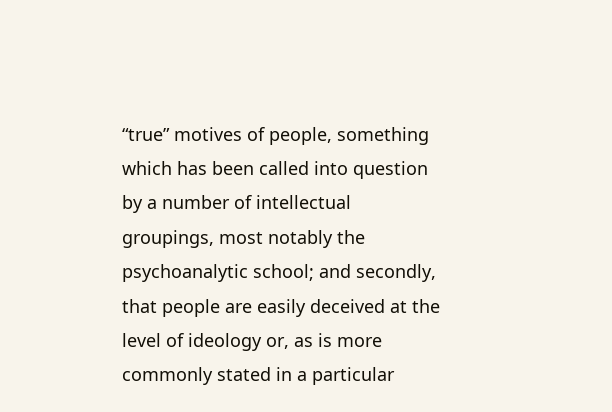“true” motives of people, something which has been called into question by a number of intellectual groupings, most notably the psychoanalytic school; and secondly, that people are easily deceived at the level of ideology or, as is more commonly stated in a particular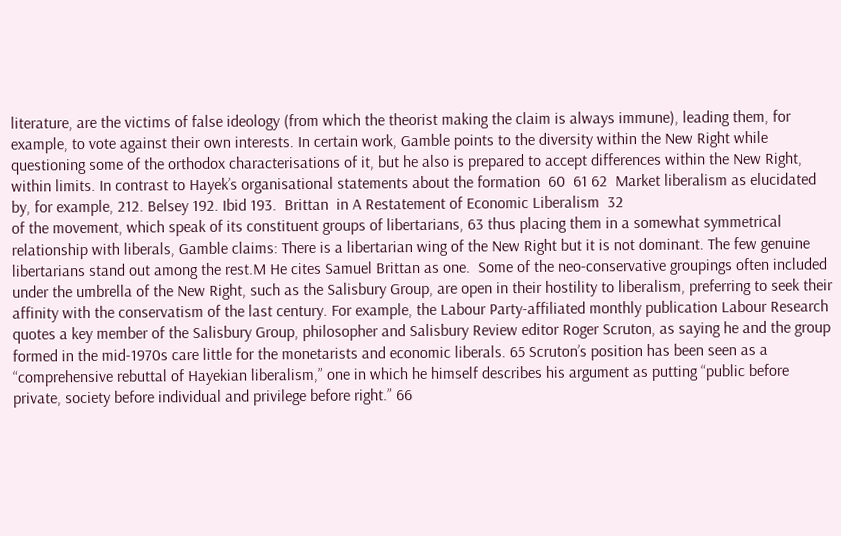literature, are the victims of false ideology (from which the theorist making the claim is always immune), leading them, for example, to vote against their own interests. In certain work, Gamble points to the diversity within the New Right while questioning some of the orthodox characterisations of it, but he also is prepared to accept differences within the New Right, within limits. In contrast to Hayek’s organisational statements about the formation  60  61 62  Market liberalism as elucidated by, for example, 212. Belsey 192. Ibid 193.  Brittan  in A Restatement of Economic Liberalism  32
of the movement, which speak of its constituent groups of libertarians, 63 thus placing them in a somewhat symmetrical relationship with liberals, Gamble claims: There is a libertarian wing of the New Right but it is not dominant. The few genuine libertarians stand out among the rest.M He cites Samuel Brittan as one.  Some of the neo-conservative groupings often included under the umbrella of the New Right, such as the Salisbury Group, are open in their hostility to liberalism, preferring to seek their affinity with the conservatism of the last century. For example, the Labour Party-affiliated monthly publication Labour Research quotes a key member of the Salisbury Group, philosopher and Salisbury Review editor Roger Scruton, as saying he and the group formed in the mid-1970s care little for the monetarists and economic liberals. 65 Scruton’s position has been seen as a “comprehensive rebuttal of Hayekian liberalism,” one in which he himself describes his argument as putting “public before private, society before individual and privilege before right.” 66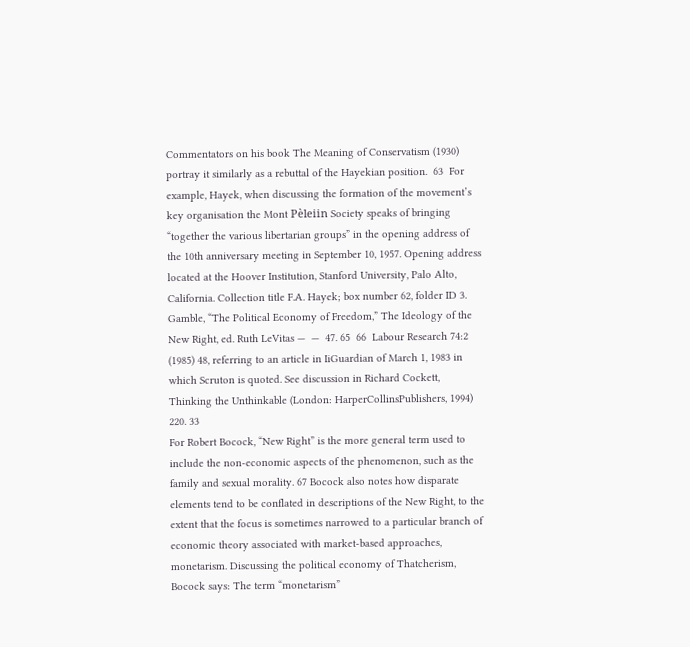Commentators on his book The Meaning of Conservatism (1930) portray it similarly as a rebuttal of the Hayekian position.  63  For example, Hayek, when discussing the formation of the movement’s key organisation the Mont Pèleiin Society speaks of bringing “together the various libertarian groups” in the opening address of the 10th anniversary meeting in September 10, 1957. Opening address located at the Hoover Institution, Stanford University, Palo Alto, California. Collection title F.A. Hayek; box number 62, folder ID 3. Gamble, “The Political Economy of Freedom,” The Ideology of the New Right, ed. Ruth LeVitas —  —  47. 65  66  Labour Research 74:2 (1985) 48, referring to an article in IiGuardian of March 1, 1983 in which Scruton is quoted. See discussion in Richard Cockett, Thinking the Unthinkable (London: HarperCollinsPublishers, 1994) 220. 33
For Robert Bocock, “New Right” is the more general term used to include the non-economic aspects of the phenomenon, such as the family and sexual morality. 67 Bocock also notes how disparate elements tend to be conflated in descriptions of the New Right, to the extent that the focus is sometimes narrowed to a particular branch of economic theory associated with market-based approaches, monetarism. Discussing the political economy of Thatcherism, Bocock says: The term “monetarism”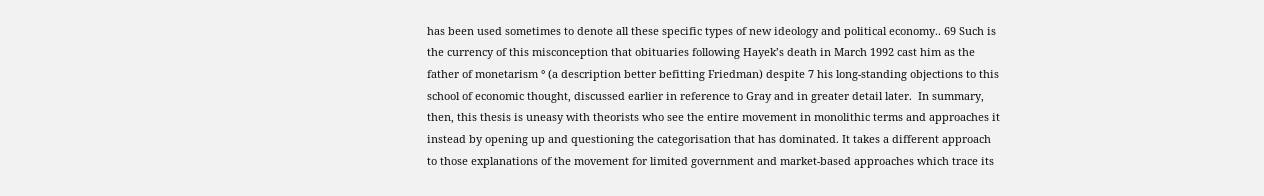has been used sometimes to denote all these specific types of new ideology and political economy.. 69 Such is the currency of this misconception that obituaries following Hayek’s death in March 1992 cast him as the father of monetarism ° (a description better befitting Friedman) despite 7 his long-standing objections to this school of economic thought, discussed earlier in reference to Gray and in greater detail later.  In summary, then, this thesis is uneasy with theorists who see the entire movement in monolithic terms and approaches it instead by opening up and questioning the categorisation that has dominated. It takes a different approach to those explanations of the movement for limited government and market-based approaches which trace its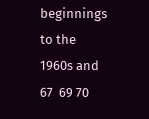beginnings to the 1960s and 67  69 70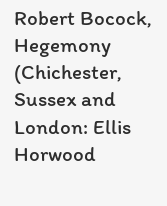Robert Bocock, Hegemony (Chichester, Sussex and London: Ellis Horwood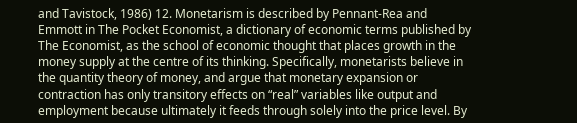and Tavistock, 1986) 12. Monetarism is described by Pennant-Rea and Emmott in The Pocket Economist, a dictionary of economic terms published by The Economist, as the school of economic thought that places growth in the money supply at the centre of its thinking. Specifically, monetarists believe in the quantity theory of money, and argue that monetary expansion or contraction has only transitory effects on “real” variables like output and employment because ultimately it feeds through solely into the price level. By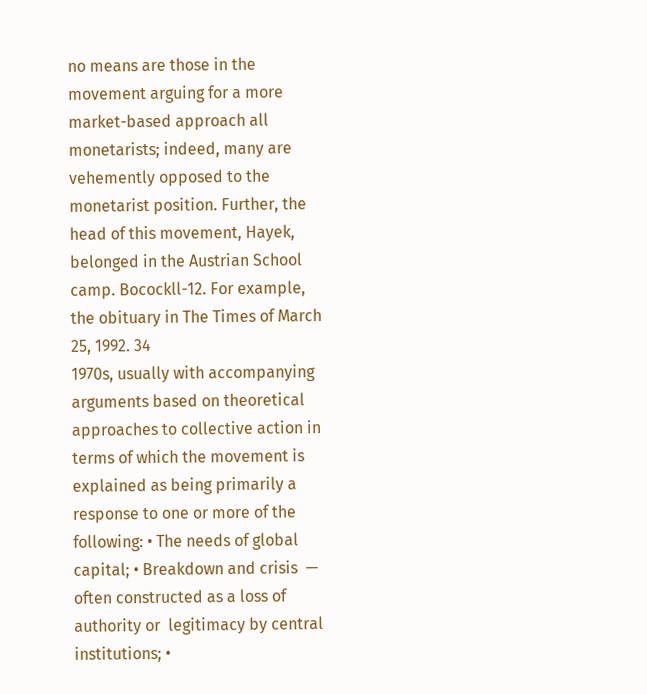no means are those in the movement arguing for a more market-based approach all monetarists; indeed, many are vehemently opposed to the monetarist position. Further, the head of this movement, Hayek, belonged in the Austrian School camp. Bocockll-12. For example, the obituary in The Times of March 25, 1992. 34
1970s, usually with accompanying arguments based on theoretical approaches to collective action in terms of which the movement is explained as being primarily a response to one or more of the following: • The needs of global capital; • Breakdown and crisis  —  often constructed as a loss of authority or  legitimacy by central institutions; •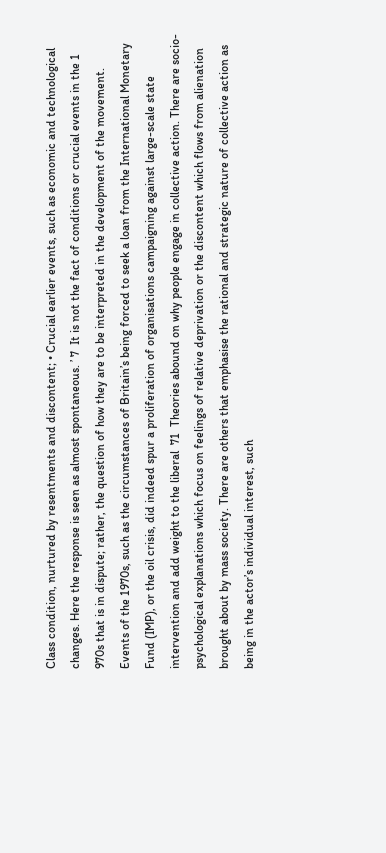Class condition, nurtured by resentments and discontent; • Crucial earlier events, such as economic and technological changes. Here the response is seen as almost spontaneous. ’ 7  It is not the fact of conditions or crucial events in the 1 970s that is in dispute; rather, the question of how they are to be interpreted in the development of the movement. Events of the 1970s, such as the circumstances of Britain’s being forced to seek a loan from the International Monetary Fund (IMP), or the oil crisis, did indeed spur a proliferation of organisations campaigning against large-scale state intervention and add weight to the liberal  71  Theories abound on why people engage in collective action. There are socio-psychological explanations which focus on feelings of relative deprivation or the discontent which flows from alienation brought about by mass society. There are others that emphasise the rational and strategic nature of collective action as being in the actor’s individual interest, such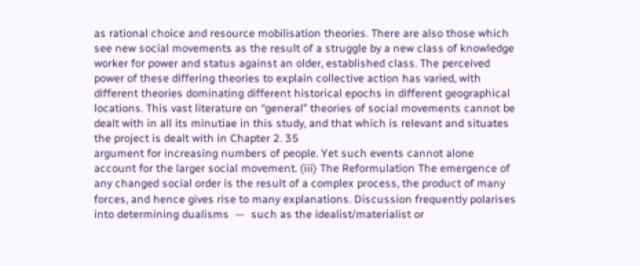as rational choice and resource mobilisation theories. There are also those which see new social movements as the result of a struggle by a new class of knowledge worker for power and status against an older, established class. The perceived power of these differing theories to explain collective action has varied, with different theories dominating different historical epochs in different geographical locations. This vast literature on “general” theories of social movements cannot be dealt with in all its minutiae in this study, and that which is relevant and situates the project is dealt with in Chapter 2. 35
argument for increasing numbers of people. Yet such events cannot alone account for the larger social movement. (iii) The Reformulation The emergence of any changed social order is the result of a complex process, the product of many forces, and hence gives rise to many explanations. Discussion frequently polarises into determining dualisms  —  such as the idealist/materialist or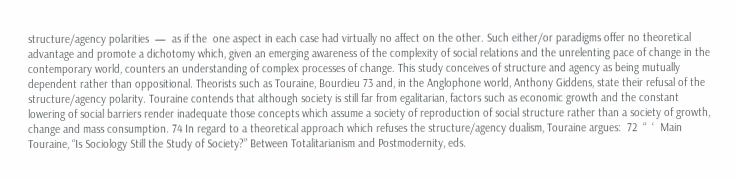structure/agency polarities  —  as if the  one aspect in each case had virtually no affect on the other. Such either/or paradigms offer no theoretical advantage and promote a dichotomy which, given an emerging awareness of the complexity of social relations and the unrelenting pace of change in the contemporary world, counters an understanding of complex processes of change. This study conceives of structure and agency as being mutually dependent rather than oppositional. Theorists such as Touraine, Bourdieu 73 and, in the Anglophone world, Anthony Giddens, state their refusal of the structure/agency polarity. Touraine contends that although society is still far from egalitarian, factors such as economic growth and the constant lowering of social barriers render inadequate those concepts which assume a society of reproduction of social structure rather than a society of growth, change and mass consumption. 74 In regard to a theoretical approach which refuses the structure/agency dualism, Touraine argues:  72  “  ‘  Main Touraine, “Is Sociology Still the Study of Society?” Between Totalitarianism and Postmodernity, eds.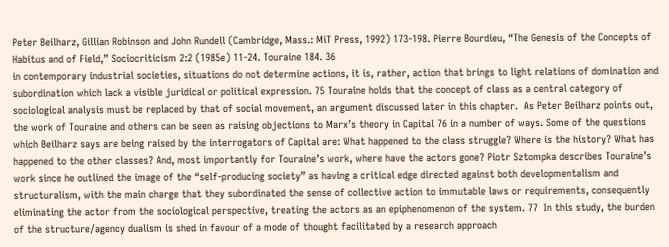Peter Beilharz, Gillian Robinson and John Rundell (Cambridge, Mass.: MiT Press, 1992) 173-198. Pierre Bourdieu, “The Genesis of the Concepts of Habitus and of Field,” Sociocriticism 2:2 (1985e) 11-24. Touraine 184. 36
in contemporary industrial societies, situations do not determine actions, it is, rather, action that brings to light relations of domination and subordination which lack a visible juridical or political expression. 75 Touraine holds that the concept of class as a central category of sociological analysis must be replaced by that of social movement, an argument discussed later in this chapter.  As Peter Beilharz points out, the work of Touraine and others can be seen as raising objections to Marx’s theory in Capital 76 in a number of ways. Some of the questions which Beilharz says are being raised by the interrogators of Capital are: What happened to the class struggle? Where is the history? What has happened to the other classes? And, most importantly for Touraine’s work, where have the actors gone? Piotr Sztompka describes Touraine’s work since he outlined the image of the “self-producing society” as having a critical edge directed against both developmentalism and structuralism, with the main charge that they subordinated the sense of collective action to immutable laws or requirements, consequently eliminating the actor from the sociological perspective, treating the actors as an epiphenomenon of the system. 77  In this study, the burden of the structure/agency dualism is shed in favour of a mode of thought facilitated by a research approach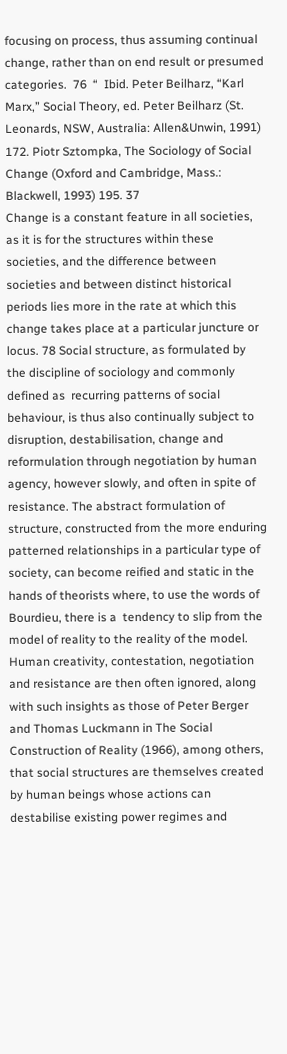focusing on process, thus assuming continual change, rather than on end result or presumed categories.  76  “  Ibid. Peter Beilharz, “Karl Marx,” Social Theory, ed. Peter Beilharz (St. Leonards, NSW, Australia: Allen&Unwin, 1991) 172. Piotr Sztompka, The Sociology of Social Change (Oxford and Cambridge, Mass.: Blackwell, 1993) 195. 37
Change is a constant feature in all societies, as it is for the structures within these societies, and the difference between societies and between distinct historical periods lies more in the rate at which this change takes place at a particular juncture or locus. 78 Social structure, as formulated by the discipline of sociology and commonly defined as  recurring patterns of social behaviour, is thus also continually subject to disruption, destabilisation, change and reformulation through negotiation by human agency, however slowly, and often in spite of resistance. The abstract formulation of structure, constructed from the more enduring patterned relationships in a particular type of society, can become reified and static in the hands of theorists where, to use the words of Bourdieu, there is a  tendency to slip from the model of reality to the reality of the model. Human creativity, contestation, negotiation and resistance are then often ignored, along with such insights as those of Peter Berger and Thomas Luckmann in The Social Construction of Reality (1966), among others, that social structures are themselves created by human beings whose actions can destabilise existing power regimes and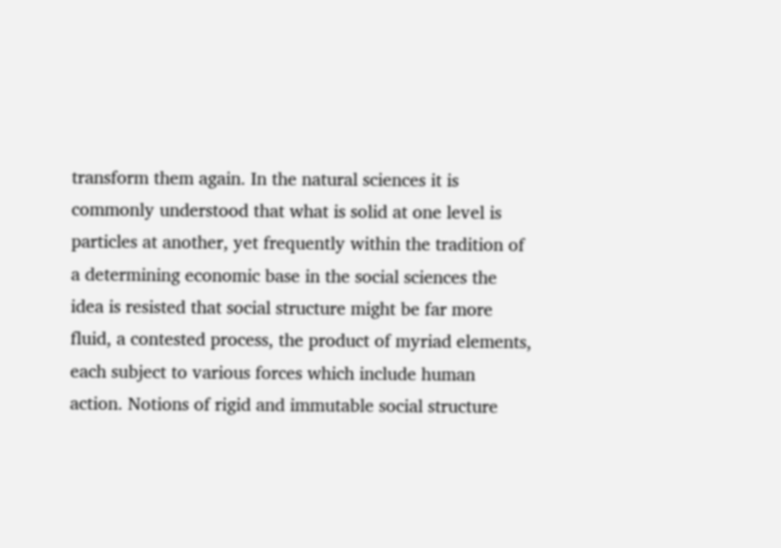transform them again. In the natural sciences it is commonly understood that what is solid at one level is particles at another, yet frequently within the tradition of a determining economic base in the social sciences the idea is resisted that social structure might be far more fluid, a contested process, the product of myriad elements, each subject to various forces which include human action. Notions of rigid and immutable social structure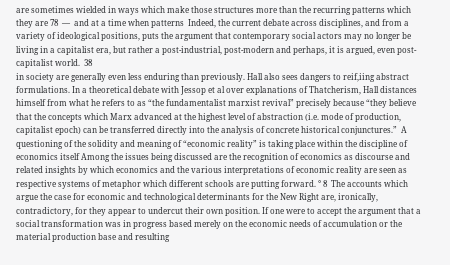are sometimes wielded in ways which make those structures more than the recurring patterns which they are 78  —  and at a time when patterns  Indeed, the current debate across disciplines, and from a variety of ideological positions, puts the argument that contemporary social actors may no longer be living in a capitalist era, but rather a post-industrial, post-modern and perhaps, it is argued, even post-capitalist world.  38
in society are generally even less enduring than previously. Hall also sees dangers to reif,iing abstract formulations. In a theoretical debate with Jessop et al over explanations of Thatcherism, Hall distances himself from what he refers to as “the fundamentalist marxist revival” precisely because “they believe that the concepts which Marx advanced at the highest level of abstraction (i.e. mode of production, capitalist epoch) can be transferred directly into the analysis of concrete historical conjunctures.”  A questioning of the solidity and meaning of “economic reality” is taking place within the discipline of economics itself Among the issues being discussed are the recognition of economics as discourse and related insights by which economics and the various interpretations of economic reality are seen as respective systems of metaphor which different schools are putting forward. ° 8  The accounts which argue the case for economic and technological determinants for the New Right are, ironically, contradictory, for they appear to undercut their own position. If one were to accept the argument that a social transformation was in progress based merely on the economic needs of accumulation or the material production base and resulting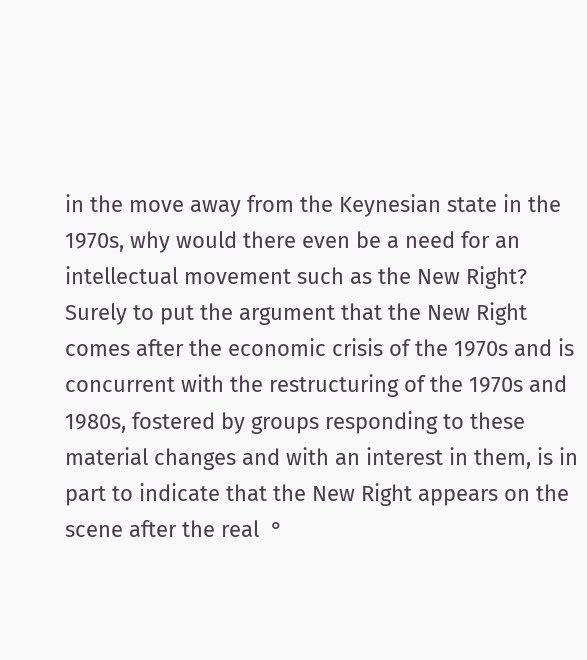in the move away from the Keynesian state in the 1970s, why would there even be a need for an intellectual movement such as the New Right? Surely to put the argument that the New Right comes after the economic crisis of the 1970s and is concurrent with the restructuring of the 1970s and 1980s, fostered by groups responding to these material changes and with an interest in them, is in part to indicate that the New Right appears on the scene after the real  °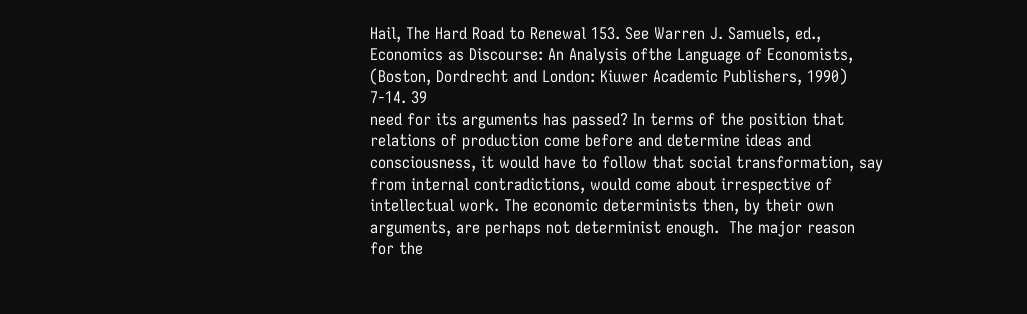Hail, The Hard Road to Renewal 153. See Warren J. Samuels, ed., Economics as Discourse: An Analysis ofthe Language of Economists, (Boston, Dordrecht and London: Kiuwer Academic Publishers, 1990) 7-14. 39
need for its arguments has passed? In terms of the position that relations of production come before and determine ideas and consciousness, it would have to follow that social transformation, say from internal contradictions, would come about irrespective of intellectual work. The economic determinists then, by their own arguments, are perhaps not determinist enough.  The major reason for the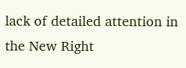lack of detailed attention in the New Right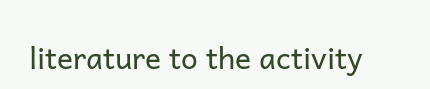literature to the activity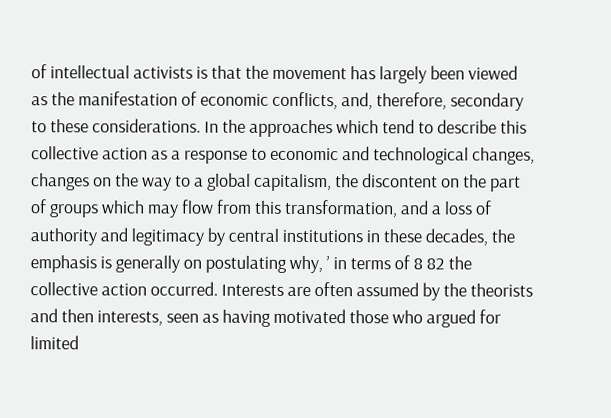of intellectual activists is that the movement has largely been viewed as the manifestation of economic conflicts, and, therefore, secondary to these considerations. In the approaches which tend to describe this collective action as a response to economic and technological changes, changes on the way to a global capitalism, the discontent on the part of groups which may flow from this transformation, and a loss of authority and legitimacy by central institutions in these decades, the emphasis is generally on postulating why, ’ in terms of 8 82 the collective action occurred. Interests are often assumed by the theorists and then interests, seen as having motivated those who argued for limited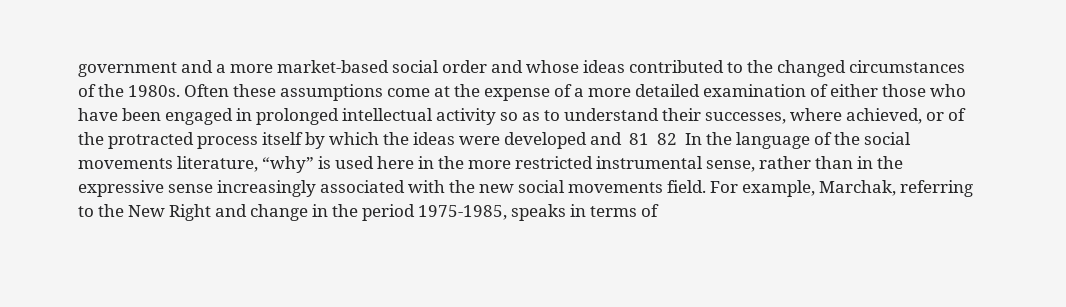government and a more market-based social order and whose ideas contributed to the changed circumstances of the 1980s. Often these assumptions come at the expense of a more detailed examination of either those who have been engaged in prolonged intellectual activity so as to understand their successes, where achieved, or of the protracted process itself by which the ideas were developed and  81  82  In the language of the social movements literature, “why” is used here in the more restricted instrumental sense, rather than in the expressive sense increasingly associated with the new social movements field. For example, Marchak, referring to the New Right and change in the period 1975-1985, speaks in terms of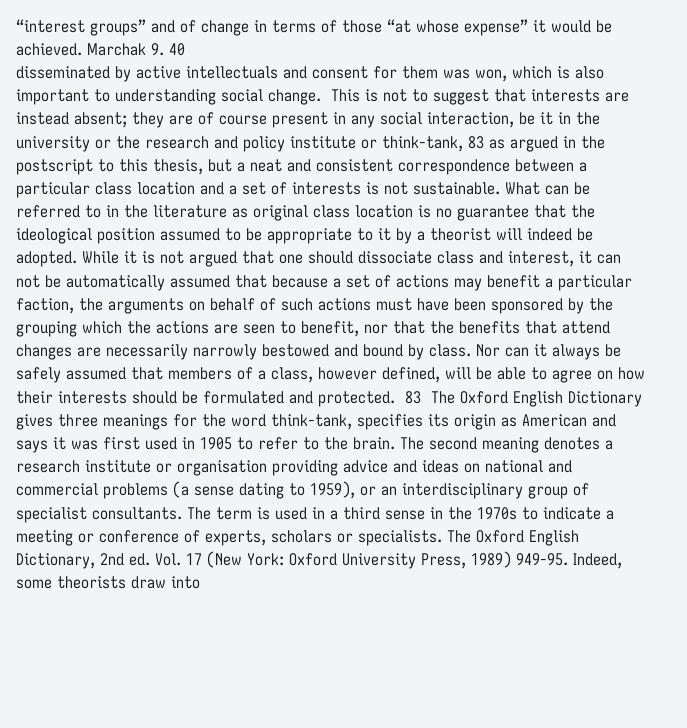“interest groups” and of change in terms of those “at whose expense” it would be achieved. Marchak 9. 40
disseminated by active intellectuals and consent for them was won, which is also important to understanding social change.  This is not to suggest that interests are instead absent; they are of course present in any social interaction, be it in the university or the research and policy institute or think-tank, 83 as argued in the postscript to this thesis, but a neat and consistent correspondence between a particular class location and a set of interests is not sustainable. What can be referred to in the literature as original class location is no guarantee that the ideological position assumed to be appropriate to it by a theorist will indeed be adopted. While it is not argued that one should dissociate class and interest, it can not be automatically assumed that because a set of actions may benefit a particular faction, the arguments on behalf of such actions must have been sponsored by the grouping which the actions are seen to benefit, nor that the benefits that attend changes are necessarily narrowly bestowed and bound by class. Nor can it always be safely assumed that members of a class, however defined, will be able to agree on how their interests should be formulated and protected.  83  The Oxford English Dictionary gives three meanings for the word think-tank, specifies its origin as American and says it was first used in 1905 to refer to the brain. The second meaning denotes a research institute or organisation providing advice and ideas on national and commercial problems (a sense dating to 1959), or an interdisciplinary group of specialist consultants. The term is used in a third sense in the 1970s to indicate a meeting or conference of experts, scholars or specialists. The Oxford English Dictionary, 2nd ed. Vol. 17 (New York: Oxford University Press, 1989) 949-95. Indeed, some theorists draw into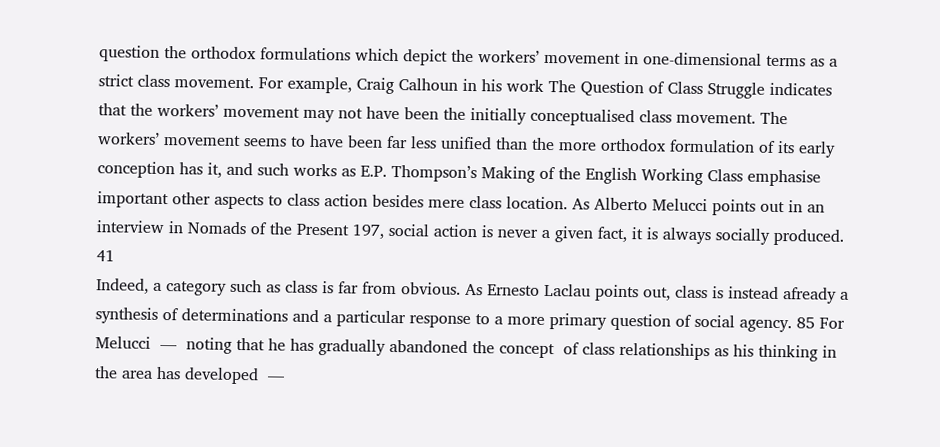question the orthodox formulations which depict the workers’ movement in one-dimensional terms as a strict class movement. For example, Craig Calhoun in his work The Question of Class Struggle indicates that the workers’ movement may not have been the initially conceptualised class movement. The workers’ movement seems to have been far less unified than the more orthodox formulation of its early conception has it, and such works as E.P. Thompson’s Making of the English Working Class emphasise important other aspects to class action besides mere class location. As Alberto Melucci points out in an interview in Nomads of the Present 197, social action is never a given fact, it is always socially produced. 41
Indeed, a category such as class is far from obvious. As Ernesto Laclau points out, class is instead afready a synthesis of determinations and a particular response to a more primary question of social agency. 85 For Melucci  —  noting that he has gradually abandoned the concept  of class relationships as his thinking in the area has developed  —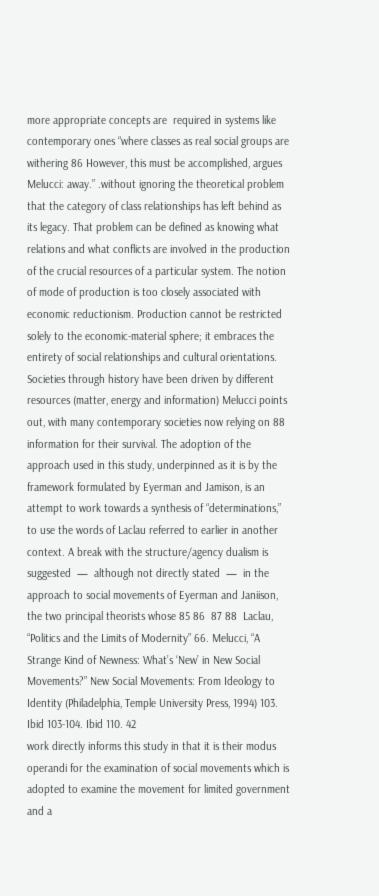more appropriate concepts are  required in systems like contemporary ones “where classes as real social groups are withering 86 However, this must be accomplished, argues Melucci: away.” .without ignoring the theoretical problem that the category of class relationships has left behind as its legacy. That problem can be defined as knowing what relations and what conflicts are involved in the production of the crucial resources of a particular system. The notion of mode of production is too closely associated with economic reductionism. Production cannot be restricted solely to the economic-material sphere; it embraces the entirety of social relationships and cultural orientations. Societies through history have been driven by different resources (matter, energy and information) Melucci points out, with many contemporary societies now relying on 88 information for their survival. The adoption of the approach used in this study, underpinned as it is by the framework formulated by Eyerman and Jamison, is an attempt to work towards a synthesis of “determinations,” to use the words of Laclau referred to earlier in another context. A break with the structure/agency dualism is suggested  —  although not directly stated  —  in the  approach to social movements of Eyerman and Janiison, the two principal theorists whose 85 86  87 88  Laclau, “Politics and the Limits of Modernity” 66. Melucci, “A Strange Kind of Newness: What’s ‘New’ in New Social Movements?” New Social Movements: From Ideology to Identity (Philadelphia, Temple University Press, 1994) 103. Ibid 103-104. Ibid 110. 42
work directly informs this study in that it is their modus operandi for the examination of social movements which is adopted to examine the movement for limited government and a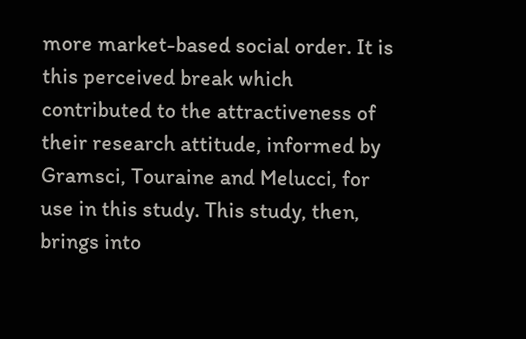more market-based social order. It is this perceived break which contributed to the attractiveness of their research attitude, informed by Gramsci, Touraine and Melucci, for use in this study. This study, then, brings into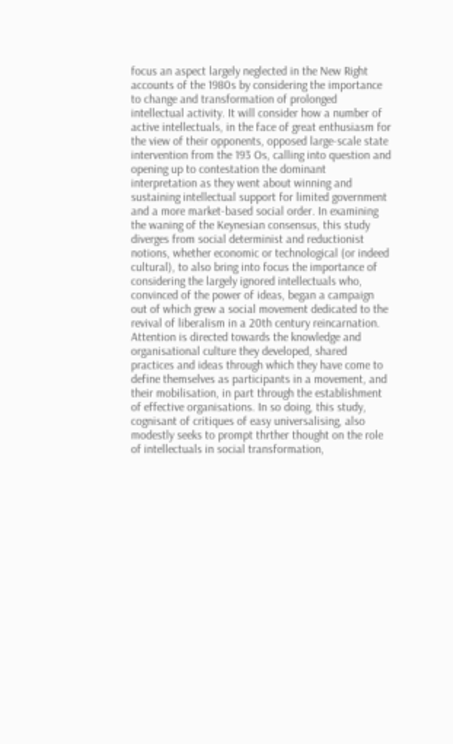focus an aspect largely neglected in the New Right accounts of the 1980s by considering the importance to change and transformation of prolonged intellectual activity. It will consider how a number of active intellectuals, in the face of great enthusiasm for the view of their opponents, opposed large-scale state intervention from the 193 Os, calling into question and opening up to contestation the dominant interpretation as they went about winning and sustaining intellectual support for limited government and a more market-based social order. In examining the waning of the Keynesian consensus, this study diverges from social determinist and reductionist notions, whether economic or technological (or indeed cultural), to also bring into focus the importance of considering the largely ignored intellectuals who, convinced of the power of ideas, began a campaign out of which grew a social movement dedicated to the revival of liberalism in a 20th century reincarnation. Attention is directed towards the knowledge and organisational culture they developed, shared practices and ideas through which they have come to define themselves as participants in a movement, and their mobilisation, in part through the establishment of effective organisations. In so doing, this study, cognisant of critiques of easy universalising, also modestly seeks to prompt thrther thought on the role of intellectuals in social transformation,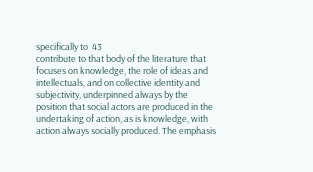specifically to  43
contribute to that body of the literature that focuses on knowledge, the role of ideas and intellectuals, and on collective identity and subjectivity, underpinned always by the position that social actors are produced in the undertaking of action, as is knowledge, with action always socially produced. The emphasis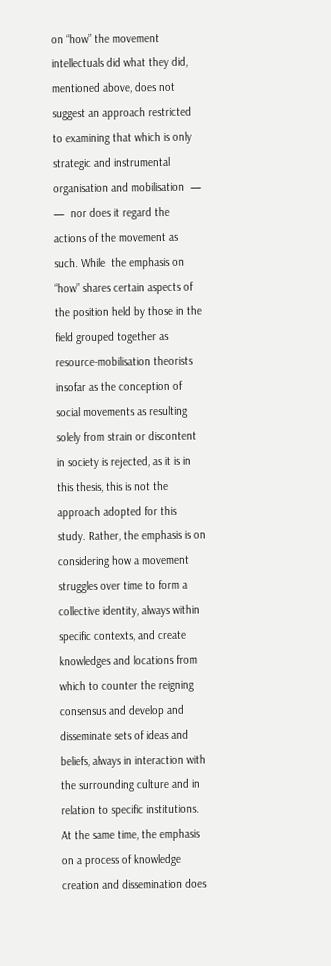on “how” the movement intellectuals did what they did, mentioned above, does not suggest an approach restricted to examining that which is only strategic and instrumental organisation and mobilisation  —  —  nor does it regard the actions of the movement as such. While  the emphasis on “how” shares certain aspects of the position held by those in the field grouped together as resource-mobilisation theorists insofar as the conception of social movements as resulting solely from strain or discontent in society is rejected, as it is in this thesis, this is not the approach adopted for this study. Rather, the emphasis is on considering how a movement struggles over time to form a collective identity, always within specific contexts, and create knowledges and locations from which to counter the reigning consensus and develop and disseminate sets of ideas and beliefs, always in interaction with the surrounding culture and in relation to specific institutions. At the same time, the emphasis on a process of knowledge creation and dissemination does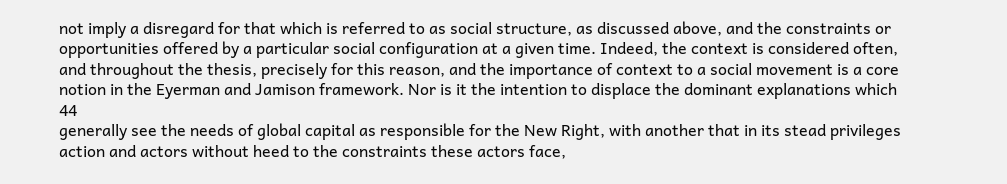not imply a disregard for that which is referred to as social structure, as discussed above, and the constraints or opportunities offered by a particular social configuration at a given time. Indeed, the context is considered often, and throughout the thesis, precisely for this reason, and the importance of context to a social movement is a core notion in the Eyerman and Jamison framework. Nor is it the intention to displace the dominant explanations which  44
generally see the needs of global capital as responsible for the New Right, with another that in its stead privileges action and actors without heed to the constraints these actors face,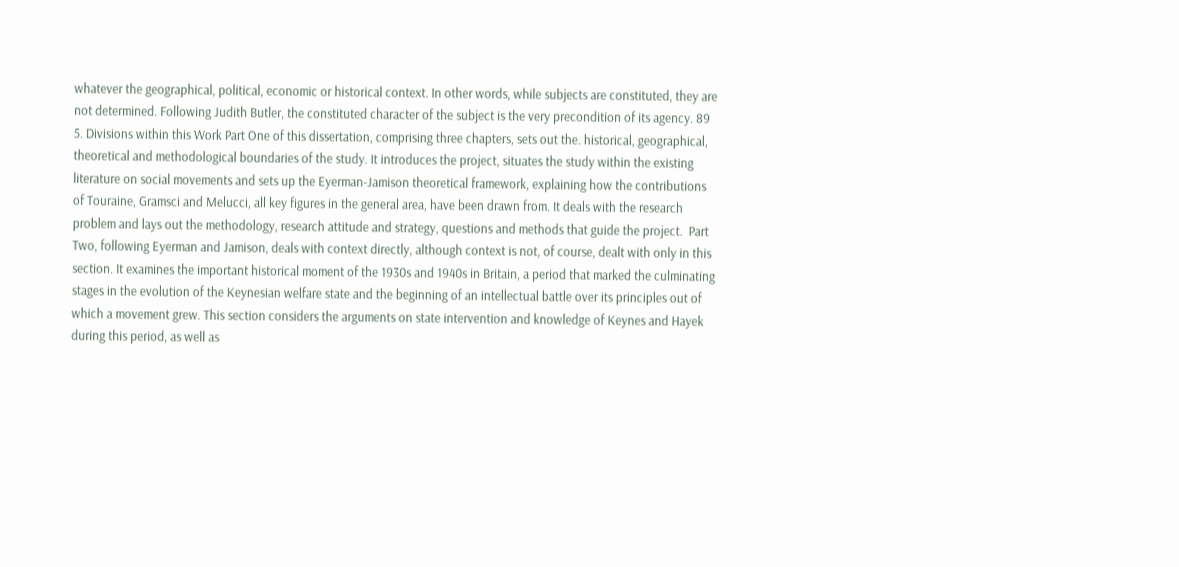whatever the geographical, political, economic or historical context. In other words, while subjects are constituted, they are not determined. Following Judith Butler, the constituted character of the subject is the very precondition of its agency. 89  5. Divisions within this Work Part One of this dissertation, comprising three chapters, sets out the. historical, geographical, theoretical and methodological boundaries of the study. It introduces the project, situates the study within the existing literature on social movements and sets up the Eyerman-Jamison theoretical framework, explaining how the contributions of Touraine, Gramsci and Melucci, all key figures in the general area, have been drawn from. It deals with the research problem and lays out the methodology, research attitude and strategy, questions and methods that guide the project.  Part Two, following Eyerman and Jamison, deals with context directly, although context is not, of course, dealt with only in this section. It examines the important historical moment of the 1930s and 1940s in Britain, a period that marked the culminating stages in the evolution of the Keynesian welfare state and the beginning of an intellectual battle over its principles out of which a movement grew. This section considers the arguments on state intervention and knowledge of Keynes and Hayek during this period, as well as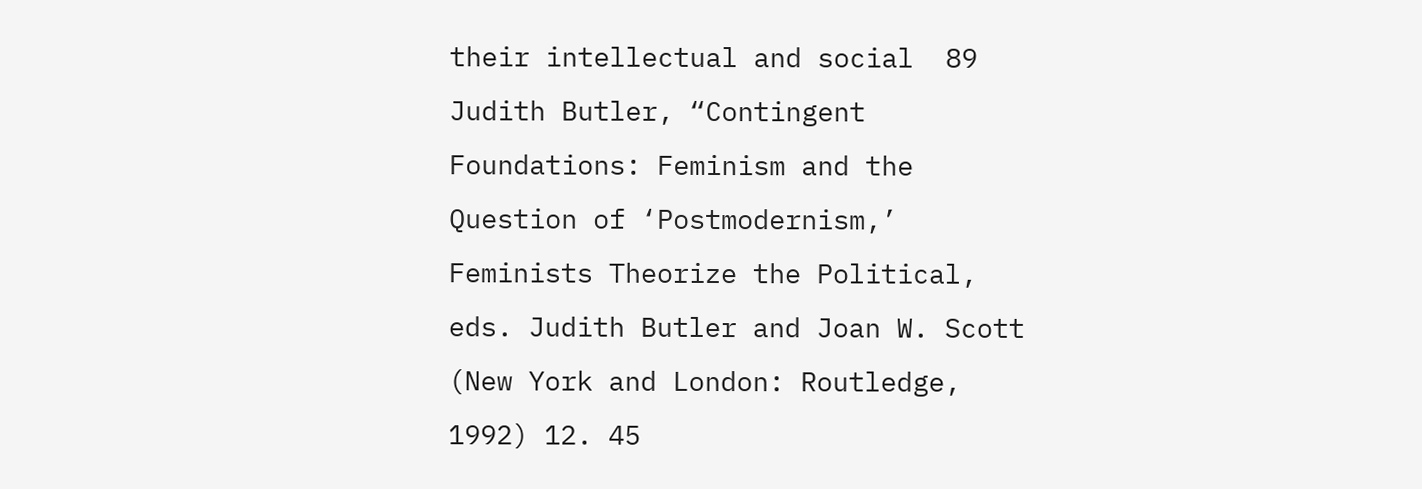their intellectual and social  89  Judith Butler, “Contingent Foundations: Feminism and the Question of ‘Postmodernism,’ Feminists Theorize the Political, eds. Judith Butler and Joan W. Scott (New York and London: Routledge, 1992) 12. 45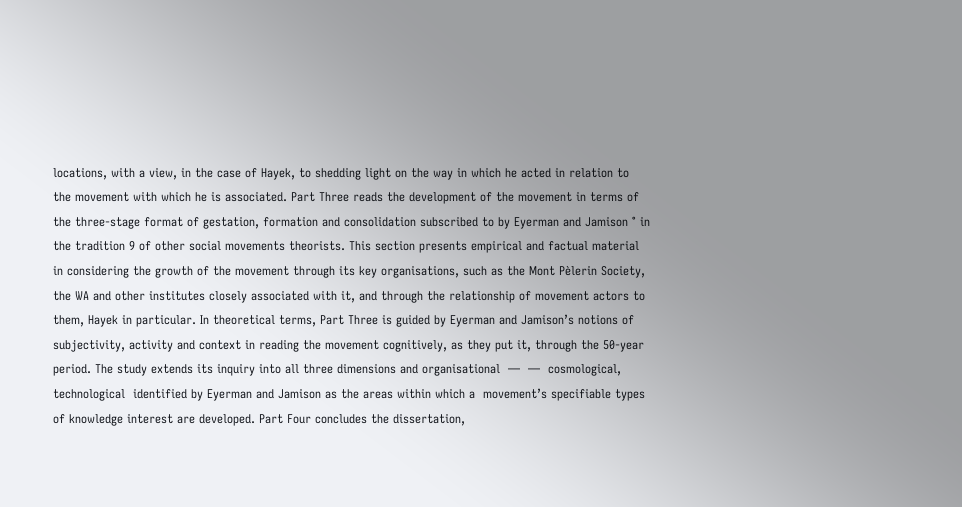locations, with a view, in the case of Hayek, to shedding light on the way in which he acted in relation to the movement with which he is associated. Part Three reads the development of the movement in terms of the three-stage format of gestation, formation and consolidation subscribed to by Eyerman and Jamison ° in the tradition 9 of other social movements theorists. This section presents empirical and factual material in considering the growth of the movement through its key organisations, such as the Mont Pèlerin Society, the WA and other institutes closely associated with it, and through the relationship of movement actors to them, Hayek in particular. In theoretical terms, Part Three is guided by Eyerman and Jamison’s notions of subjectivity, activity and context in reading the movement cognitively, as they put it, through the 50-year period. The study extends its inquiry into all three dimensions and organisational  —  —  cosmological, technological  identified by Eyerman and Jamison as the areas within which a  movement’s specifiable types of knowledge interest are developed. Part Four concludes the dissertation,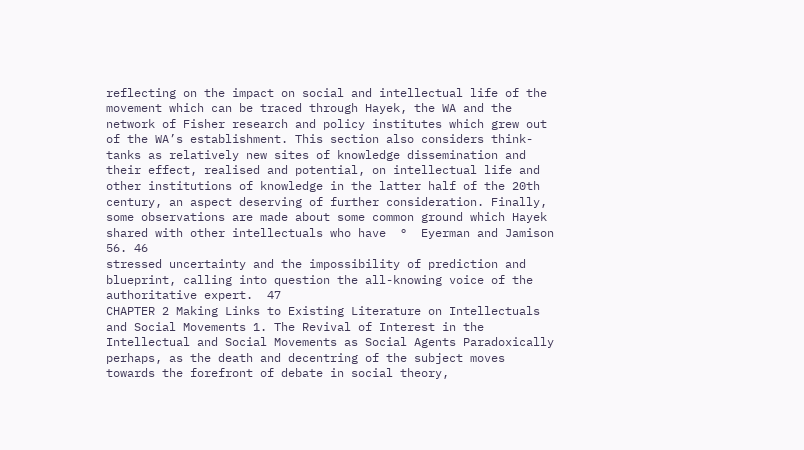reflecting on the impact on social and intellectual life of the movement which can be traced through Hayek, the WA and the network of Fisher research and policy institutes which grew out of the WA’s establishment. This section also considers think-tanks as relatively new sites of knowledge dissemination and their effect, realised and potential, on intellectual life and other institutions of knowledge in the latter half of the 20th century, an aspect deserving of further consideration. Finally, some observations are made about some common ground which Hayek shared with other intellectuals who have  °  Eyerman and Jamison 56. 46
stressed uncertainty and the impossibility of prediction and blueprint, calling into question the all-knowing voice of the authoritative expert.  47
CHAPTER 2 Making Links to Existing Literature on Intellectuals and Social Movements 1. The Revival of Interest in the Intellectual and Social Movements as Social Agents Paradoxically perhaps, as the death and decentring of the subject moves towards the forefront of debate in social theory,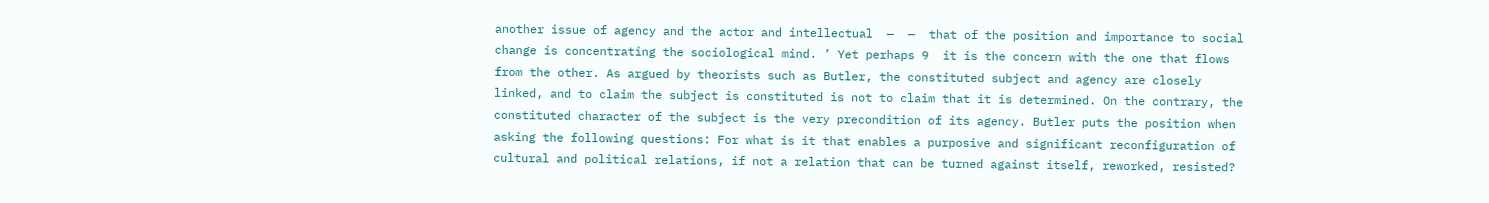another issue of agency and the actor and intellectual  —  —  that of the position and importance to social change is concentrating the sociological mind. ’ Yet perhaps 9  it is the concern with the one that flows from the other. As argued by theorists such as Butler, the constituted subject and agency are closely linked, and to claim the subject is constituted is not to claim that it is determined. On the contrary, the constituted character of the subject is the very precondition of its agency. Butler puts the position when asking the following questions: For what is it that enables a purposive and significant reconfiguration of cultural and political relations, if not a relation that can be turned against itself, reworked, resisted?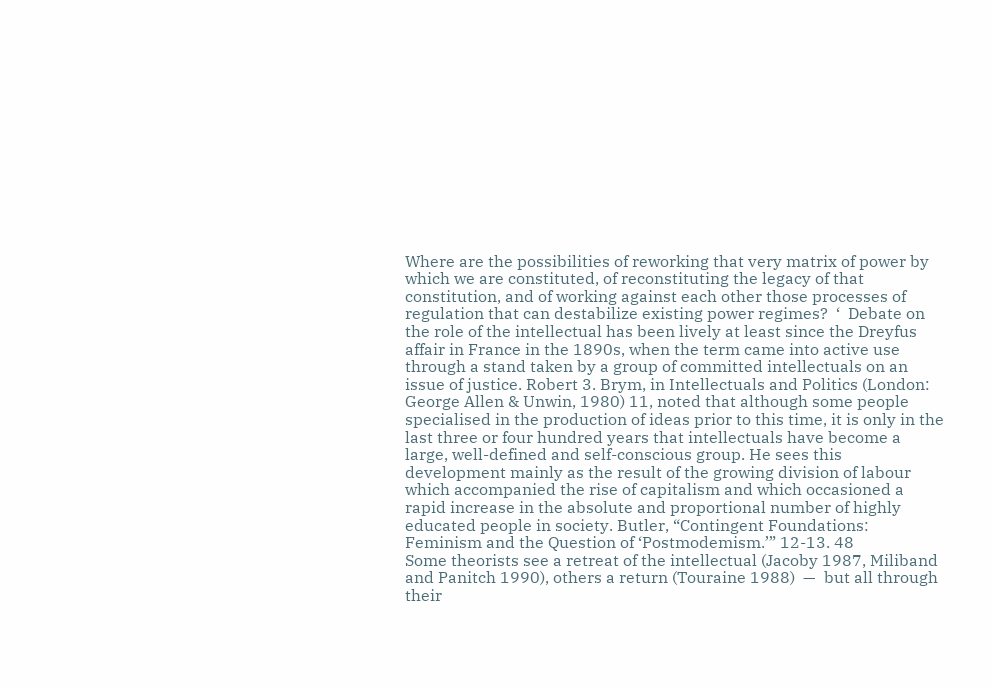Where are the possibilities of reworking that very matrix of power by which we are constituted, of reconstituting the legacy of that constitution, and of working against each other those processes of regulation that can destabilize existing power regimes?  ‘  Debate on the role of the intellectual has been lively at least since the Dreyfus affair in France in the 1890s, when the term came into active use through a stand taken by a group of committed intellectuals on an issue of justice. Robert 3. Brym, in Intellectuals and Politics (London: George Allen & Unwin, 1980) 11, noted that although some people specialised in the production of ideas prior to this time, it is only in the last three or four hundred years that intellectuals have become a large, well-defined and self-conscious group. He sees this development mainly as the result of the growing division of labour which accompanied the rise of capitalism and which occasioned a rapid increase in the absolute and proportional number of highly educated people in society. Butler, “Contingent Foundations: Feminism and the Question of ‘Postmodemism.’” 12-13. 48
Some theorists see a retreat of the intellectual (Jacoby 1987, Miliband and Panitch 1990), others a return (Touraine 1988)  —  but all through their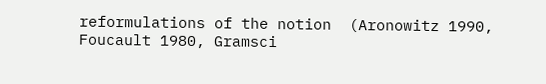reformulations of the notion  (Aronowitz 1990, Foucault 1980, Gramsci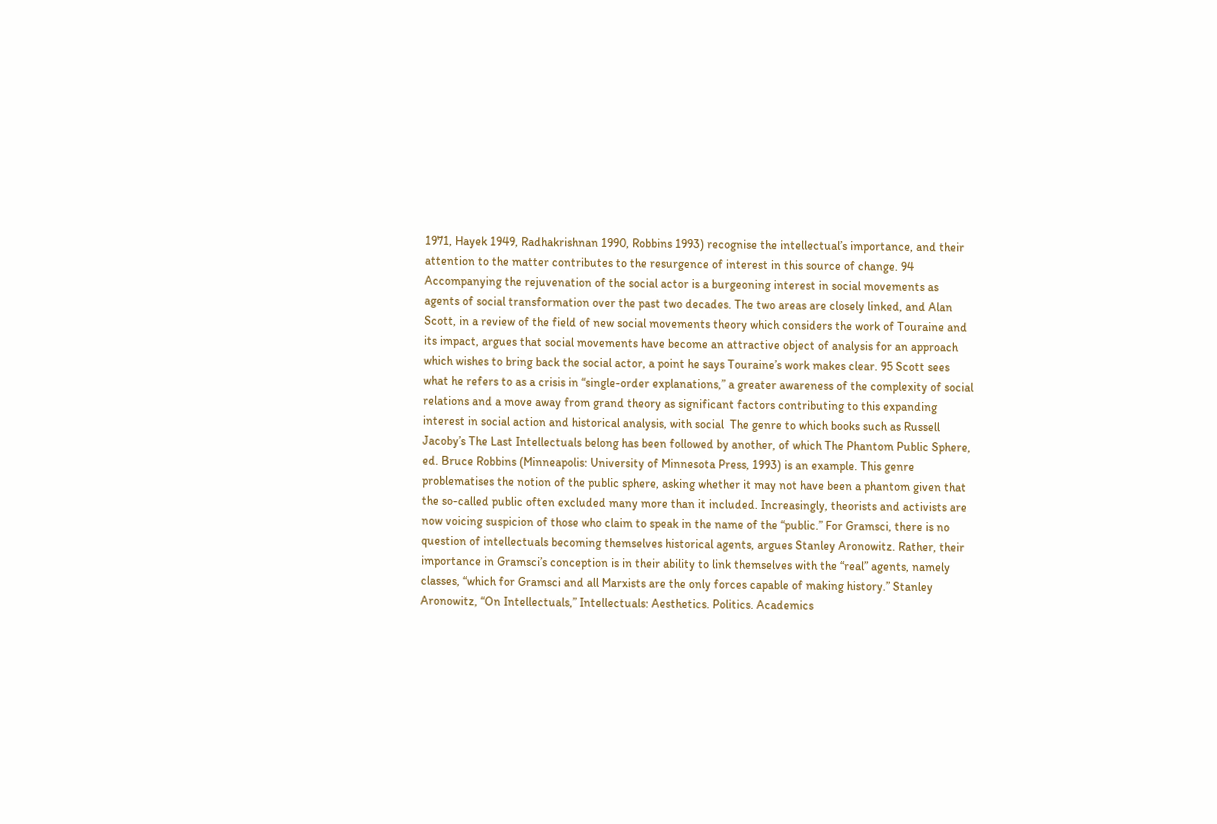1971, Hayek 1949, Radhakrishnan 1990, Robbins 1993) recognise the intellectual’s importance, and their attention to the matter contributes to the resurgence of interest in this source of change. 94  Accompanying the rejuvenation of the social actor is a burgeoning interest in social movements as agents of social transformation over the past two decades. The two areas are closely linked, and Alan Scott, in a review of the field of new social movements theory which considers the work of Touraine and its impact, argues that social movements have become an attractive object of analysis for an approach which wishes to bring back the social actor, a point he says Touraine’s work makes clear. 95 Scott sees what he refers to as a crisis in “single-order explanations,” a greater awareness of the complexity of social relations and a move away from grand theory as significant factors contributing to this expanding interest in social action and historical analysis, with social  The genre to which books such as Russell Jacoby’s The Last Intellectuals belong has been followed by another, of which The Phantom Public Sphere, ed. Bruce Robbins (Minneapolis: University of Minnesota Press, 1993) is an example. This genre problematises the notion of the public sphere, asking whether it may not have been a phantom given that the so-called public often excluded many more than it included. Increasingly, theorists and activists are now voicing suspicion of those who claim to speak in the name of the “public.” For Gramsci, there is no question of intellectuals becoming themselves historical agents, argues Stanley Aronowitz. Rather, their importance in Gramsci’s conception is in their ability to link themselves with the “real” agents, namely classes, “which for Gramsci and all Marxists are the only forces capable of making history.” Stanley Aronowitz, “On Intellectuals,” Intellectuals: Aesthetics. Politics. Academics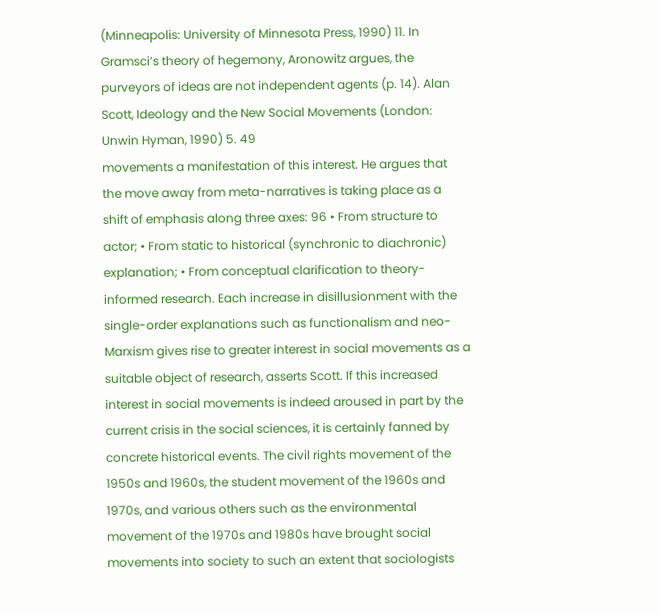(Minneapolis: University of Minnesota Press, 1990) 11. In Gramsci’s theory of hegemony, Aronowitz argues, the purveyors of ideas are not independent agents (p. 14). Alan Scott, Ideology and the New Social Movements (London: Unwin Hyman, 1990) 5. 49
movements a manifestation of this interest. He argues that the move away from meta-narratives is taking place as a shift of emphasis along three axes: 96 • From structure to actor; • From static to historical (synchronic to diachronic) explanation; • From conceptual clarification to theory-informed research. Each increase in disillusionment with the single-order explanations such as functionalism and neo-Marxism gives rise to greater interest in social movements as a suitable object of research, asserts Scott. If this increased interest in social movements is indeed aroused in part by the current crisis in the social sciences, it is certainly fanned by concrete historical events. The civil rights movement of the 1950s and 1960s, the student movement of the 1960s and 1970s, and various others such as the environmental movement of the 1970s and 1980s have brought social movements into society to such an extent that sociologists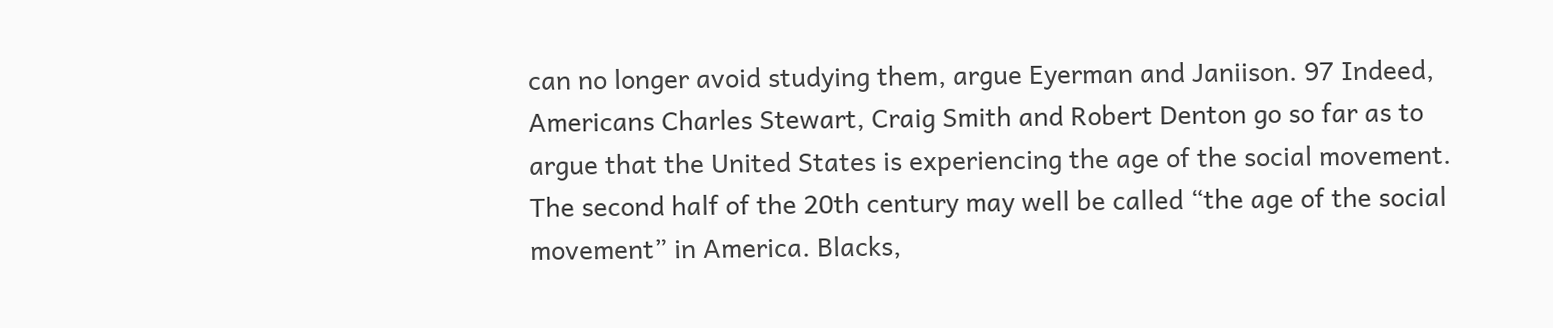can no longer avoid studying them, argue Eyerman and Janiison. 97 Indeed, Americans Charles Stewart, Craig Smith and Robert Denton go so far as to argue that the United States is experiencing the age of the social movement. The second half of the 20th century may well be called “the age of the social movement” in America. Blacks,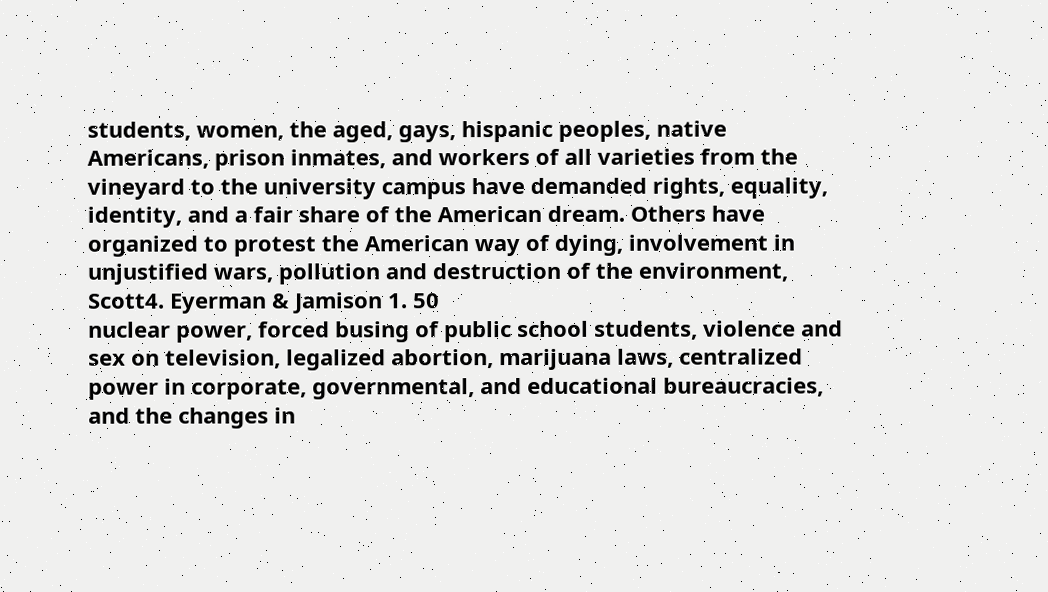students, women, the aged, gays, hispanic peoples, native Americans, prison inmates, and workers of all varieties from the vineyard to the university campus have demanded rights, equality, identity, and a fair share of the American dream. Others have organized to protest the American way of dying, involvement in unjustified wars, pollution and destruction of the environment, Scott4. Eyerman & Jamison 1. 50
nuclear power, forced busing of public school students, violence and sex on television, legalized abortion, marijuana laws, centralized power in corporate, governmental, and educational bureaucracies, and the changes in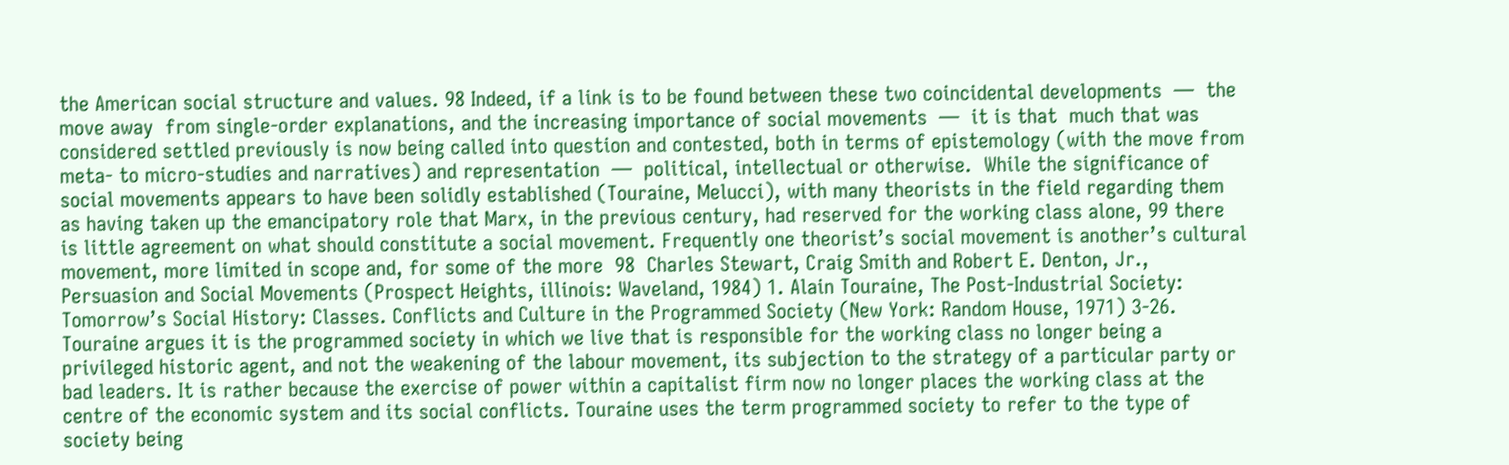the American social structure and values. 98 Indeed, if a link is to be found between these two coincidental developments  —  the move away  from single-order explanations, and the increasing importance of social movements  —  it is that  much that was considered settled previously is now being called into question and contested, both in terms of epistemology (with the move from meta- to micro-studies and narratives) and representation  —  political, intellectual or otherwise.  While the significance of social movements appears to have been solidly established (Touraine, Melucci), with many theorists in the field regarding them as having taken up the emancipatory role that Marx, in the previous century, had reserved for the working class alone, 99 there is little agreement on what should constitute a social movement. Frequently one theorist’s social movement is another’s cultural movement, more limited in scope and, for some of the more  98  Charles Stewart, Craig Smith and Robert E. Denton, Jr., Persuasion and Social Movements (Prospect Heights, illinois: Waveland, 1984) 1. Alain Touraine, The Post-Industrial Society: Tomorrow’s Social History: Classes. Conflicts and Culture in the Programmed Society (New York: Random House, 1971) 3-26. Touraine argues it is the programmed society in which we live that is responsible for the working class no longer being a privileged historic agent, and not the weakening of the labour movement, its subjection to the strategy of a particular party or bad leaders. It is rather because the exercise of power within a capitalist firm now no longer places the working class at the centre of the economic system and its social conflicts. Touraine uses the term programmed society to refer to the type of society being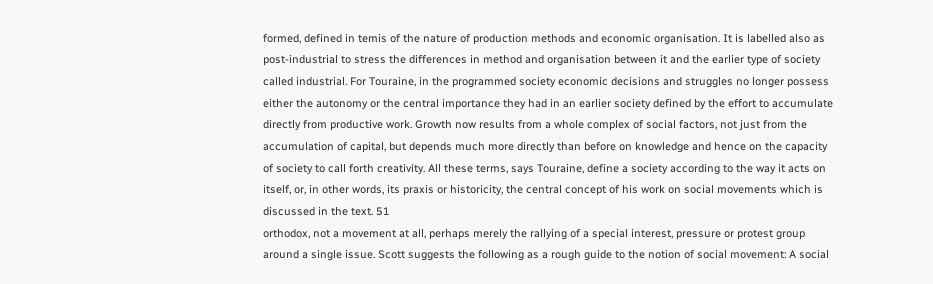formed, defined in temis of the nature of production methods and economic organisation. It is labelled also as post-industrial to stress the differences in method and organisation between it and the earlier type of society called industrial. For Touraine, in the programmed society economic decisions and struggles no longer possess either the autonomy or the central importance they had in an earlier society defined by the effort to accumulate directly from productive work. Growth now results from a whole complex of social factors, not just from the accumulation of capital, but depends much more directly than before on knowledge and hence on the capacity of society to call forth creativity. All these terms, says Touraine, define a society according to the way it acts on itself, or, in other words, its praxis or historicity, the central concept of his work on social movements which is discussed in the text. 51
orthodox, not a movement at all, perhaps merely the rallying of a special interest, pressure or protest group around a single issue. Scott suggests the following as a rough guide to the notion of social movement: A social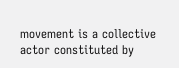movement is a collective actor constituted by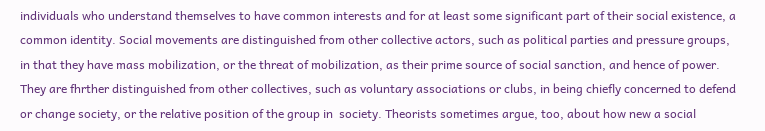individuals who understand themselves to have common interests and for at least some significant part of their social existence, a common identity. Social movements are distinguished from other collective actors, such as political parties and pressure groups, in that they have mass mobilization, or the threat of mobilization, as their prime source of social sanction, and hence of power. They are fhrther distinguished from other collectives, such as voluntary associations or clubs, in being chiefly concerned to defend or change society, or the relative position of the group in  society. Theorists sometimes argue, too, about how new a social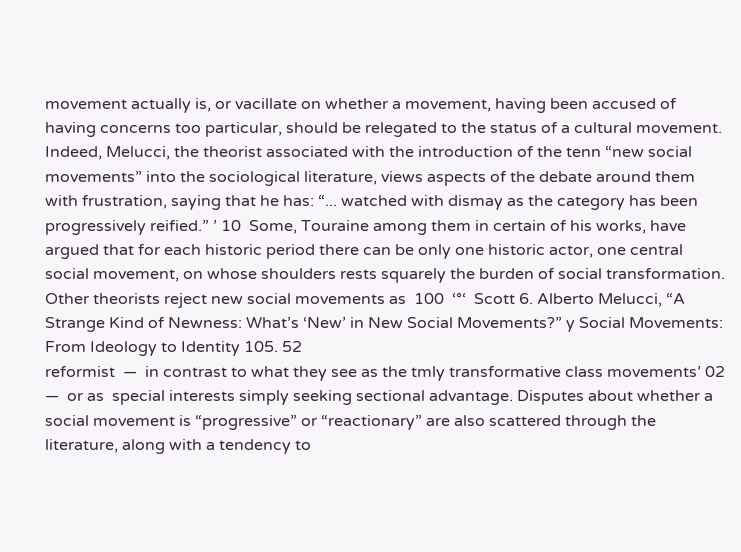movement actually is, or vacillate on whether a movement, having been accused of having concerns too particular, should be relegated to the status of a cultural movement. Indeed, Melucci, the theorist associated with the introduction of the tenn “new social movements” into the sociological literature, views aspects of the debate around them with frustration, saying that he has: “... watched with dismay as the category has been progressively reified.” ’ 10  Some, Touraine among them in certain of his works, have argued that for each historic period there can be only one historic actor, one central social movement, on whose shoulders rests squarely the burden of social transformation. Other theorists reject new social movements as  100  ‘°‘  Scott 6. Alberto Melucci, “A Strange Kind of Newness: What’s ‘New’ in New Social Movements?” y Social Movements: From Ideology to Identity 105. 52
reformist  —  in contrast to what they see as the tmly transformative class movements’ 02  —  or as  special interests simply seeking sectional advantage. Disputes about whether a social movement is “progressive” or “reactionary” are also scattered through the literature, along with a tendency to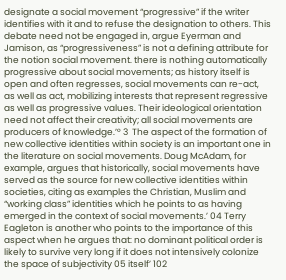designate a social movement “progressive” if the writer identifies with it and to refuse the designation to others. This debate need not be engaged in, argue Eyerman and Jamison, as “progressiveness” is not a defining attribute for the notion social movement. there is nothing automatically progressive about social movements; as history itself is open and often regresses, social movements can re-act, as well as act, mobilizing interests that represent regressive as well as progressive values. Their ideological orientation need not affect their creativity; all social movements are producers of knowledge.’° 3  The aspect of the formation of new collective identities within society is an important one in the literature on social movements. Doug McAdam, for example, argues that historically, social movements have served as the source for new collective identities within societies, citing as examples the Christian, Muslim and “working class” identities which he points to as having emerged in the context of social movements.’ 04 Terry Eagleton is another who points to the importance of this aspect when he argues that: no dominant political order is likely to survive very long if it does not intensively colonize the space of subjectivity 05 itself’ 102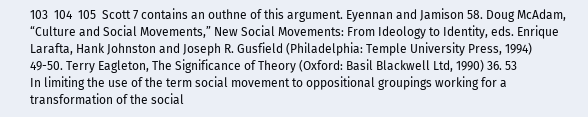103  104  105  Scott 7 contains an outhne of this argument. Eyennan and Jamison 58. Doug McAdam, “Culture and Social Movements,” New Social Movements: From Ideology to Identity, eds. Enrique Larafta, Hank Johnston and Joseph R. Gusfield (Philadelphia: Temple University Press, 1994) 49-50. Terry Eagleton, The Significance of Theory (Oxford: Basil Blackwell Ltd, 1990) 36. 53
In limiting the use of the term social movement to oppositional groupings working for a transformation of the social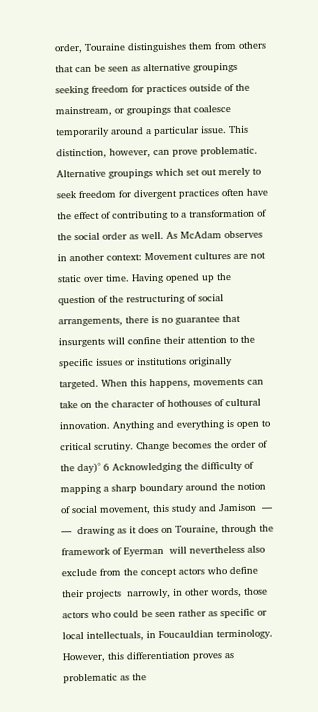order, Touraine distinguishes them from others that can be seen as alternative groupings seeking freedom for practices outside of the mainstream, or groupings that coalesce temporarily around a particular issue. This distinction, however, can prove problematic. Alternative groupings which set out merely to seek freedom for divergent practices often have the effect of contributing to a transformation of the social order as well. As McAdam observes in another context: Movement cultures are not static over time. Having opened up the question of the restructuring of social arrangements, there is no guarantee that insurgents will confine their attention to the specific issues or institutions originally targeted. When this happens, movements can take on the character of hothouses of cultural innovation. Anything and everything is open to critical scrutiny. Change becomes the order of the day)° 6 Acknowledging the difficulty of mapping a sharp boundary around the notion of social movement, this study and Jamison  —  —  drawing as it does on Touraine, through the framework of Eyerman  will nevertheless also exclude from the concept actors who define their projects  narrowly, in other words, those actors who could be seen rather as specific or local intellectuals, in Foucauldian terminology. However, this differentiation proves as problematic as the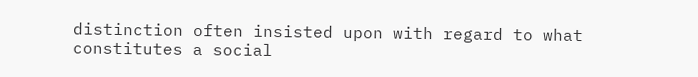distinction often insisted upon with regard to what constitutes a social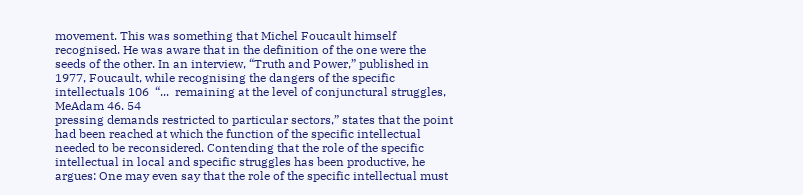movement. This was something that Michel Foucault himself recognised. He was aware that in the definition of the one were the seeds of the other. In an interview, “Truth and Power,” published in 1977, Foucault, while recognising the dangers of the specific intellectuals 106  “...  remaining at the level of conjunctural struggles,  MeAdam 46. 54
pressing demands restricted to particular sectors,” states that the point had been reached at which the function of the specific intellectual needed to be reconsidered. Contending that the role of the specific intellectual in local and specific struggles has been productive, he argues: One may even say that the role of the specific intellectual must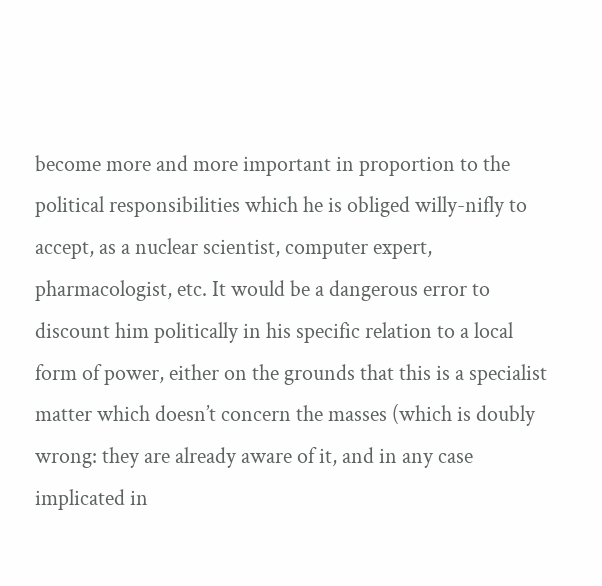become more and more important in proportion to the political responsibilities which he is obliged willy-nifly to accept, as a nuclear scientist, computer expert, pharmacologist, etc. It would be a dangerous error to discount him politically in his specific relation to a local form of power, either on the grounds that this is a specialist matter which doesn’t concern the masses (which is doubly wrong: they are already aware of it, and in any case implicated in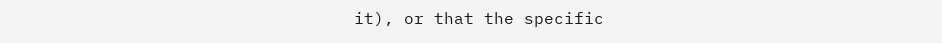it), or that the specific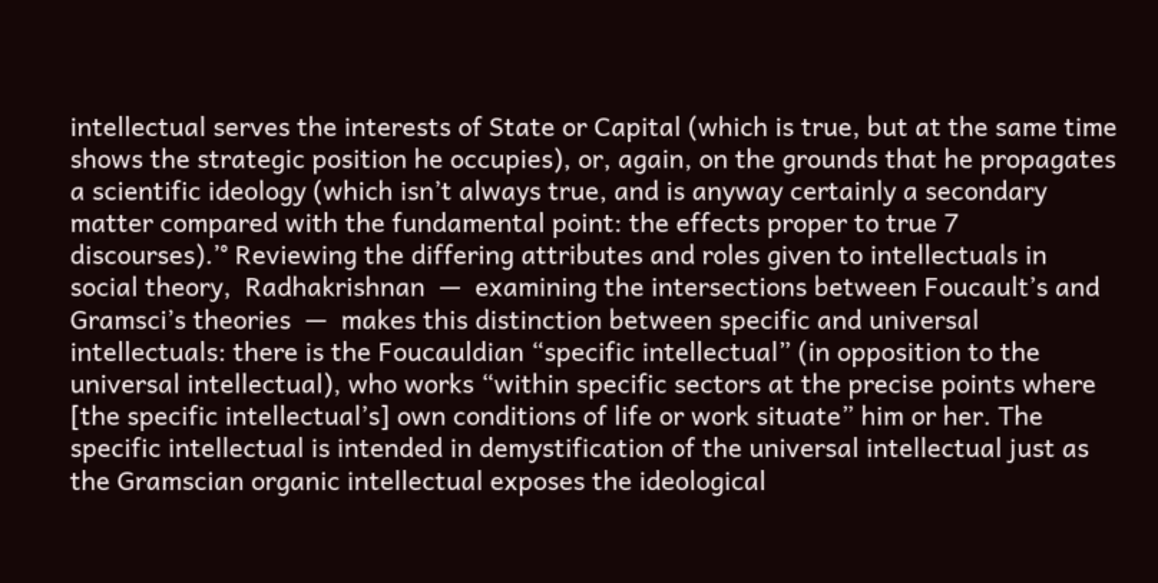intellectual serves the interests of State or Capital (which is true, but at the same time shows the strategic position he occupies), or, again, on the grounds that he propagates a scientific ideology (which isn’t always true, and is anyway certainly a secondary matter compared with the fundamental point: the effects proper to true 7 discourses).’° Reviewing the differing attributes and roles given to intellectuals in social theory,  Radhakrishnan  —  examining the intersections between Foucault’s and Gramsci’s theories  —  makes this distinction between specific and universal intellectuals: there is the Foucauldian “specific intellectual” (in opposition to the universal intellectual), who works “within specific sectors at the precise points where [the specific intellectual’s] own conditions of life or work situate” him or her. The specific intellectual is intended in demystification of the universal intellectual just as the Gramscian organic intellectual exposes the ideological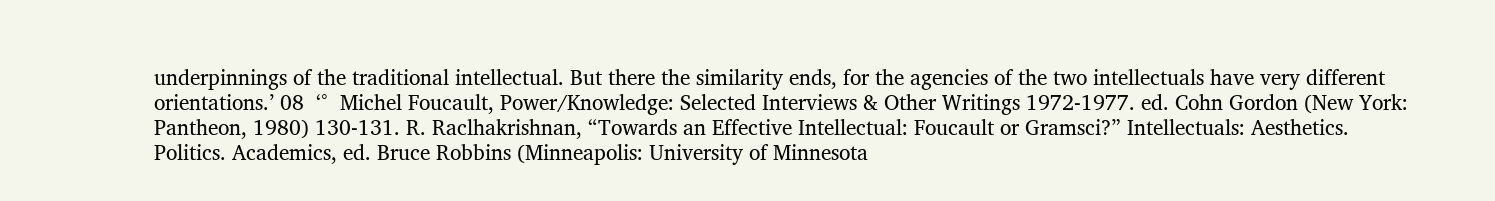underpinnings of the traditional intellectual. But there the similarity ends, for the agencies of the two intellectuals have very different orientations.’ 08  ‘°  Michel Foucault, Power/Knowledge: Selected Interviews & Other Writings 1972-1977. ed. Cohn Gordon (New York: Pantheon, 1980) 130-131. R. Raclhakrishnan, “Towards an Effective Intellectual: Foucault or Gramsci?” Intellectuals: Aesthetics. Politics. Academics, ed. Bruce Robbins (Minneapolis: University of Minnesota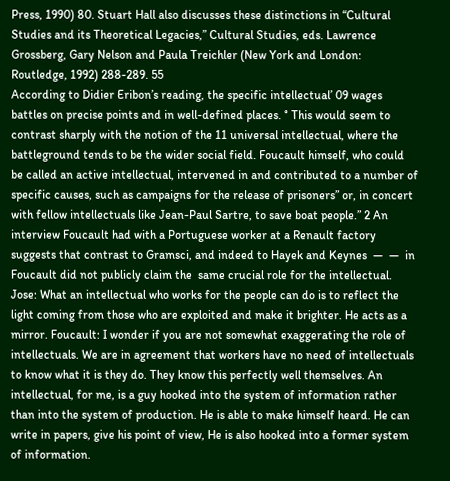Press, 1990) 80. Stuart Hall also discusses these distinctions in “Cultural Studies and its Theoretical Legacies,” Cultural Studies, eds. Lawrence Grossberg, Gary Nelson and Paula Treichler (New York and London: Routledge, 1992) 288-289. 55
According to Didier Eribon’s reading, the specific intellectual’ 09 wages battles on precise points and in well-defined places. ° This would seem to contrast sharply with the notion of the 11 universal intellectual, where the battleground tends to be the wider social field. Foucault himself, who could be called an active intellectual, intervened in and contributed to a number of specific causes, such as campaigns for the release of prisoners” or, in concert with fellow intellectuals like Jean-Paul Sartre, to save boat people.” 2 An interview Foucault had with a Portuguese worker at a Renault factory suggests that contrast to Gramsci, and indeed to Hayek and Keynes  —  —  in  Foucault did not publicly claim the  same crucial role for the intellectual. Jose: What an intellectual who works for the people can do is to reflect the light coming from those who are exploited and make it brighter. He acts as a mirror. Foucault: I wonder if you are not somewhat exaggerating the role of intellectuals. We are in agreement that workers have no need of intellectuals to know what it is they do. They know this perfectly well themselves. An intellectual, for me, is a guy hooked into the system of information rather than into the system of production. He is able to make himself heard. He can write in papers, give his point of view, He is also hooked into a former system of information.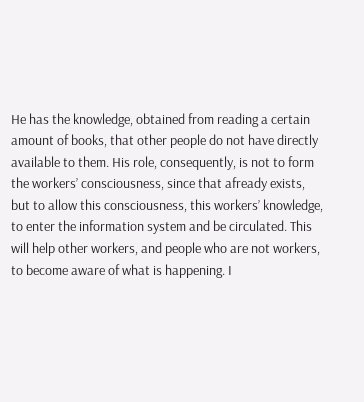He has the knowledge, obtained from reading a certain amount of books, that other people do not have directly available to them. His role, consequently, is not to form the workers’ consciousness, since that afready exists, but to allow this consciousness, this workers’ knowledge, to enter the information system and be circulated. This will help other workers, and people who are not workers, to become aware of what is happening. I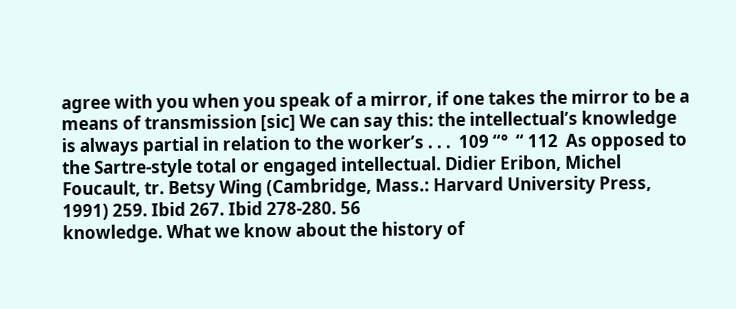agree with you when you speak of a mirror, if one takes the mirror to be a means of transmission [sic] We can say this: the intellectual’s knowledge is always partial in relation to the worker’s . . .  109 “°  “ 112  As opposed to the Sartre-style total or engaged intellectual. Didier Eribon, Michel Foucault, tr. Betsy Wing (Cambridge, Mass.: Harvard University Press, 1991) 259. Ibid 267. Ibid 278-280. 56
knowledge. What we know about the history of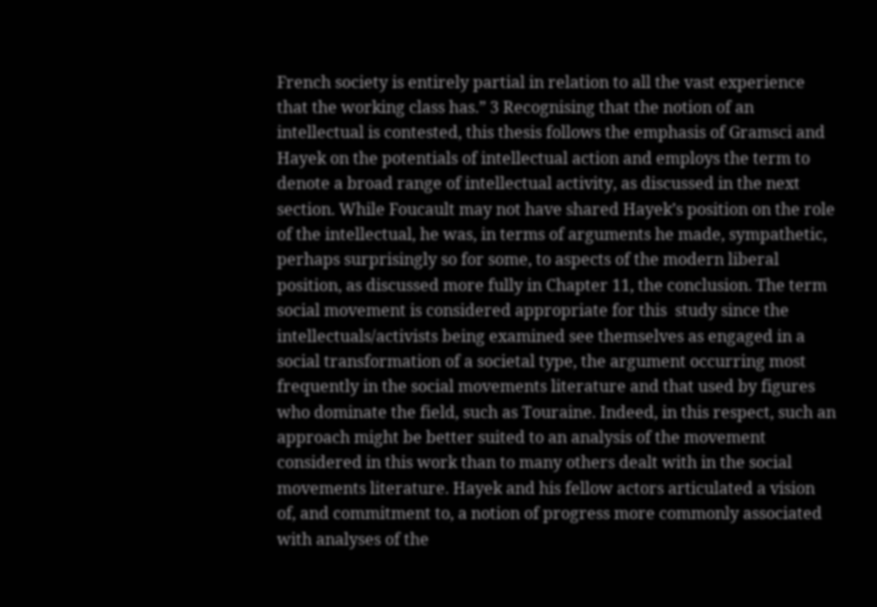French society is entirely partial in relation to all the vast experience that the working class has.” 3 Recognising that the notion of an intellectual is contested, this thesis follows the emphasis of Gramsci and Hayek on the potentials of intellectual action and employs the term to denote a broad range of intellectual activity, as discussed in the next section. While Foucault may not have shared Hayek’s position on the role of the intellectual, he was, in terms of arguments he made, sympathetic, perhaps surprisingly so for some, to aspects of the modern liberal position, as discussed more fully in Chapter 11, the conclusion. The term social movement is considered appropriate for this  study since the  intellectuals/activists being examined see themselves as engaged in a social transformation of a societal type, the argument occurring most frequently in the social movements literature and that used by figures who dominate the field, such as Touraine. Indeed, in this respect, such an approach might be better suited to an analysis of the movement considered in this work than to many others dealt with in the social movements literature. Hayek and his fellow actors articulated a vision of, and commitment to, a notion of progress more commonly associated with analyses of the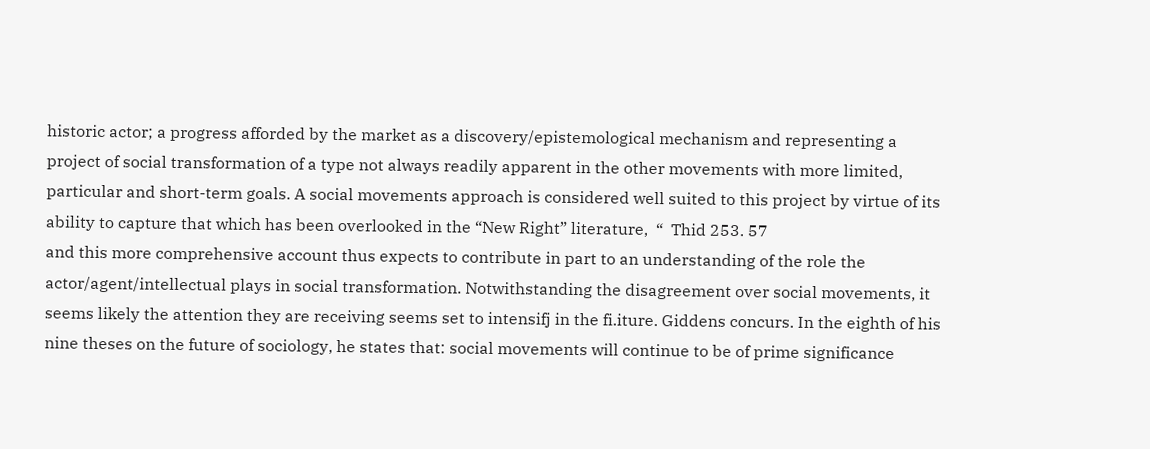historic actor; a progress afforded by the market as a discovery/epistemological mechanism and representing a project of social transformation of a type not always readily apparent in the other movements with more limited, particular and short-term goals. A social movements approach is considered well suited to this project by virtue of its ability to capture that which has been overlooked in the “New Right” literature,  “  Thid 253. 57
and this more comprehensive account thus expects to contribute in part to an understanding of the role the actor/agent/intellectual plays in social transformation. Notwithstanding the disagreement over social movements, it seems likely the attention they are receiving seems set to intensifj in the fi.iture. Giddens concurs. In the eighth of his nine theses on the future of sociology, he states that: social movements will continue to be of prime significance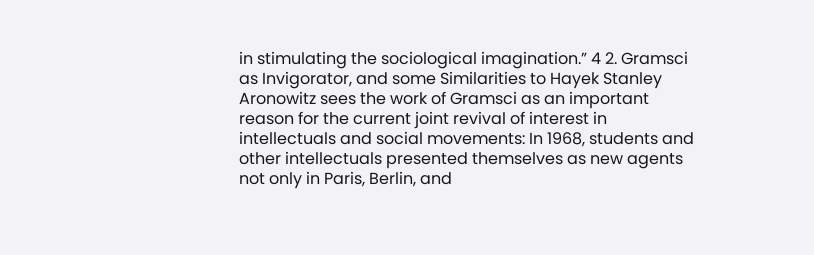in stimulating the sociological imagination.” 4 2. Gramsci as Invigorator, and some Similarities to Hayek Stanley Aronowitz sees the work of Gramsci as an important reason for the current joint revival of interest in intellectuals and social movements: In 1968, students and other intellectuals presented themselves as new agents not only in Paris, Berlin, and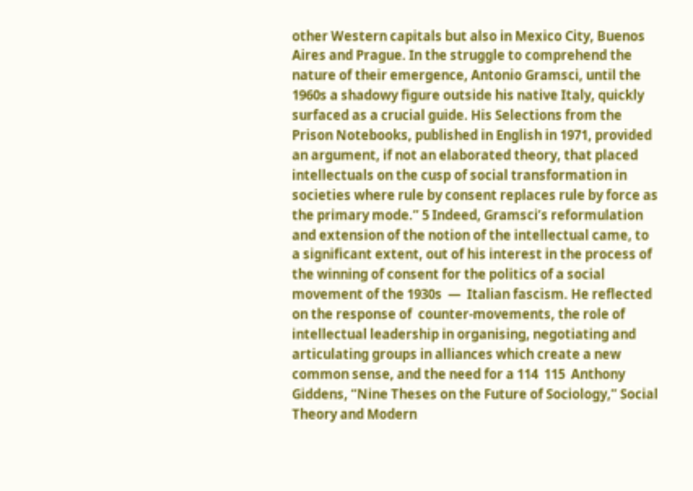other Western capitals but also in Mexico City, Buenos Aires and Prague. In the struggle to comprehend the nature of their emergence, Antonio Gramsci, until the 1960s a shadowy figure outside his native Italy, quickly surfaced as a crucial guide. His Selections from the Prison Notebooks, published in English in 1971, provided an argument, if not an elaborated theory, that placed intellectuals on the cusp of social transformation in societies where rule by consent replaces rule by force as the primary mode.” 5 Indeed, Gramsci’s reformulation and extension of the notion of the intellectual came, to a significant extent, out of his interest in the process of the winning of consent for the politics of a social movement of the 1930s  —  Italian fascism. He reflected on the response of  counter-movements, the role of intellectual leadership in organising, negotiating and articulating groups in alliances which create a new common sense, and the need for a 114  115  Anthony Giddens, “Nine Theses on the Future of Sociology,” Social Theory and Modern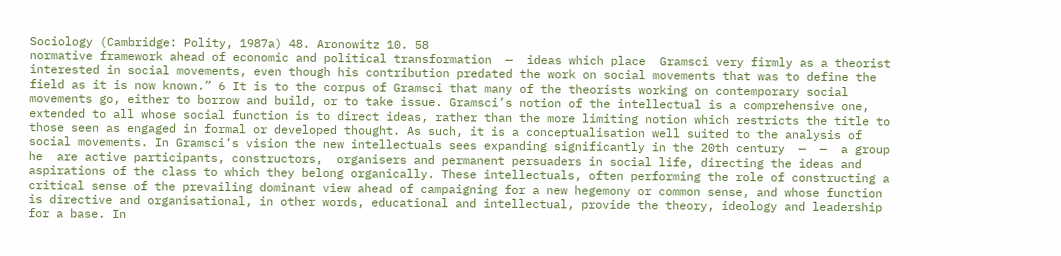Sociology (Cambridge: Polity, 1987a) 48. Aronowitz 10. 58
normative framework ahead of economic and political transformation  —  ideas which place  Gramsci very firmly as a theorist interested in social movements, even though his contribution predated the work on social movements that was to define the field as it is now known.” 6 It is to the corpus of Gramsci that many of the theorists working on contemporary social movements go, either to borrow and build, or to take issue. Gramsci’s notion of the intellectual is a comprehensive one, extended to all whose social function is to direct ideas, rather than the more limiting notion which restricts the title to those seen as engaged in formal or developed thought. As such, it is a conceptualisation well suited to the analysis of social movements. In Gramsci’s vision the new intellectuals sees expanding significantly in the 20th century  —  —  a group he  are active participants, constructors,  organisers and permanent persuaders in social life, directing the ideas and aspirations of the class to which they belong organically. These intellectuals, often performing the role of constructing a critical sense of the prevailing dominant view ahead of campaigning for a new hegemony or common sense, and whose function is directive and organisational, in other words, educational and intellectual, provide the theory, ideology and leadership for a base. In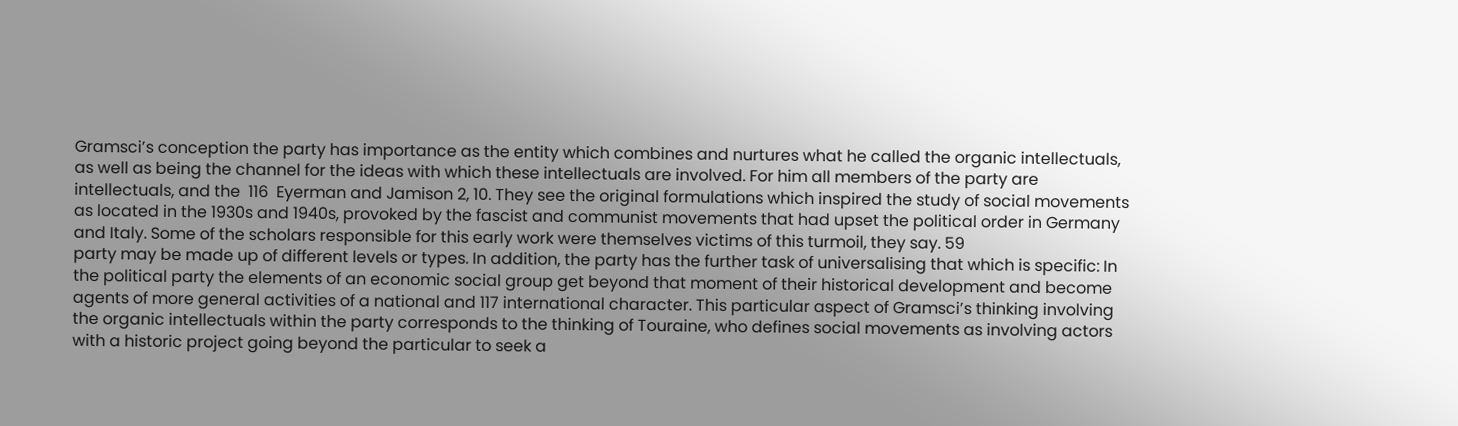Gramsci’s conception the party has importance as the entity which combines and nurtures what he called the organic intellectuals, as well as being the channel for the ideas with which these intellectuals are involved. For him all members of the party are intellectuals, and the  116  Eyerman and Jamison 2, 10. They see the original formulations which inspired the study of social movements as located in the 1930s and 1940s, provoked by the fascist and communist movements that had upset the political order in Germany and Italy. Some of the scholars responsible for this early work were themselves victims of this turmoil, they say. 59
party may be made up of different levels or types. In addition, the party has the further task of universalising that which is specific: In the political party the elements of an economic social group get beyond that moment of their historical development and become agents of more general activities of a national and 117 international character. This particular aspect of Gramsci’s thinking involving the organic intellectuals within the party corresponds to the thinking of Touraine, who defines social movements as involving actors with a historic project going beyond the particular to seek a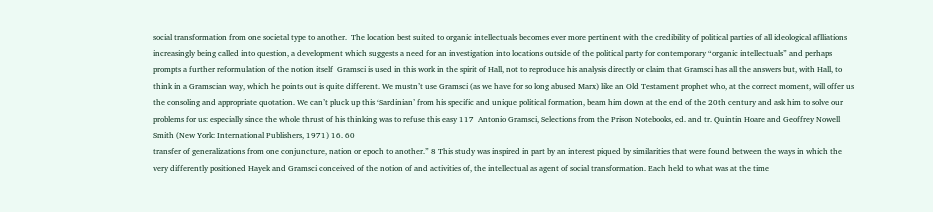social transformation from one societal type to another.  The location best suited to organic intellectuals becomes ever more pertinent with the credibility of political parties of all ideological aflliations increasingly being called into question, a development which suggests a need for an investigation into locations outside of the political party for contemporary “organic intellectuals” and perhaps prompts a further reformulation of the notion itself  Gramsci is used in this work in the spirit of Hall, not to reproduce his analysis directly or claim that Gramsci has all the answers but, with Hall, to think in a Gramscian way, which he points out is quite different. We mustn’t use Gramsci (as we have for so long abused Marx) like an Old Testament prophet who, at the correct moment, will offer us the consoling and appropriate quotation. We can’t pluck up this ‘Sardinian’ from his specific and unique political formation, beam him down at the end of the 20th century and ask him to solve our problems for us: especially since the whole thrust of his thinking was to refuse this easy 117  Antonio Gramsci, Selections from the Prison Notebooks, ed. and tr. Quintin Hoare and Geoffrey Nowell Smith (New York: International Publishers, 1971) 16. 60
transfer of generalizations from one conjuncture, nation or epoch to another.” 8 This study was inspired in part by an interest piqued by similarities that were found between the ways in which the very differently positioned Hayek and Gramsci conceived of the notion of and activities of, the intellectual as agent of social transformation. Each held to what was at the time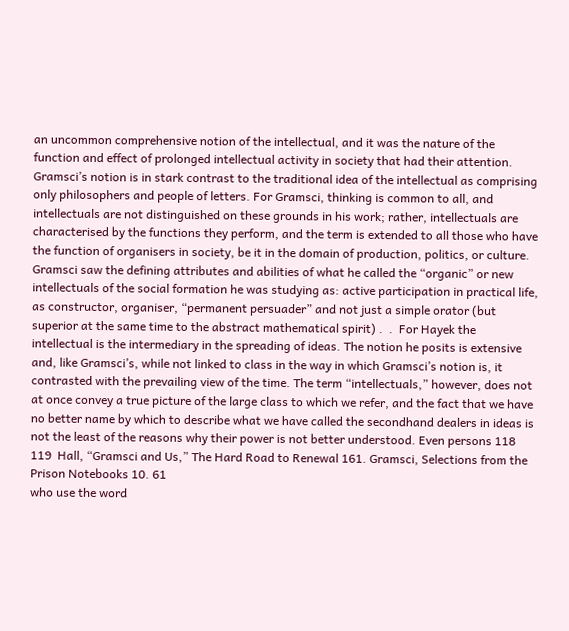an uncommon comprehensive notion of the intellectual, and it was the nature of the function and effect of prolonged intellectual activity in society that had their attention. Gramsci’s notion is in stark contrast to the traditional idea of the intellectual as comprising only philosophers and people of letters. For Gramsci, thinking is common to all, and intellectuals are not distinguished on these grounds in his work; rather, intellectuals are characterised by the functions they perform, and the term is extended to all those who have the function of organisers in society, be it in the domain of production, politics, or culture. Gramsci saw the defining attributes and abilities of what he called the “organic” or new intellectuals of the social formation he was studying as: active participation in practical life, as constructor, organiser, “permanent persuader” and not just a simple orator (but superior at the same time to the abstract mathematical spirit) .  .  For Hayek the intellectual is the intermediary in the spreading of ideas. The notion he posits is extensive and, like Gramsci’s, while not linked to class in the way in which Gramsci’s notion is, it contrasted with the prevailing view of the time. The term “intellectuals,” however, does not at once convey a true picture of the large class to which we refer, and the fact that we have no better name by which to describe what we have called the secondhand dealers in ideas is not the least of the reasons why their power is not better understood. Even persons 118 119  Hall, “Gramsci and Us,” The Hard Road to Renewal 161. Gramsci, Selections from the Prison Notebooks 10. 61
who use the word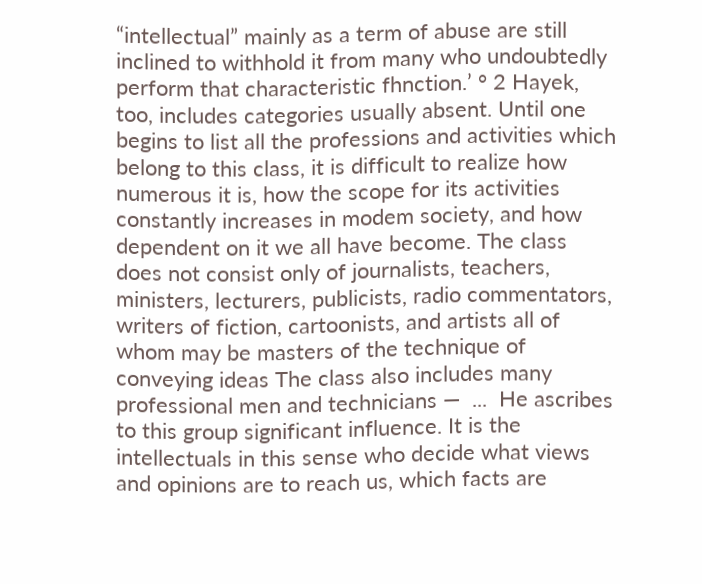“intellectual” mainly as a term of abuse are still inclined to withhold it from many who undoubtedly perform that characteristic fhnction.’ ° 2 Hayek, too, includes categories usually absent. Until one begins to list all the professions and activities which belong to this class, it is difficult to realize how numerous it is, how the scope for its activities constantly increases in modem society, and how dependent on it we all have become. The class does not consist only of journalists, teachers, ministers, lecturers, publicists, radio commentators, writers of fiction, cartoonists, and artists all of whom may be masters of the technique of conveying ideas The class also includes many professional men and technicians —  ...  He ascribes to this group significant influence. It is the intellectuals in this sense who decide what views and opinions are to reach us, which facts are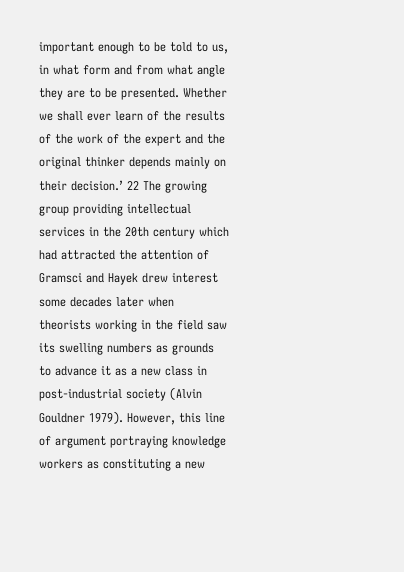important enough to be told to us, in what form and from what angle they are to be presented. Whether we shall ever learn of the results of the work of the expert and the original thinker depends mainly on their decision.’ 22 The growing group providing intellectual services in the 20th century which had attracted the attention of Gramsci and Hayek drew interest some decades later when theorists working in the field saw its swelling numbers as grounds to advance it as a new class in post-industrial society (Alvin Gouldner 1979). However, this line of argument portraying knowledge workers as constituting a new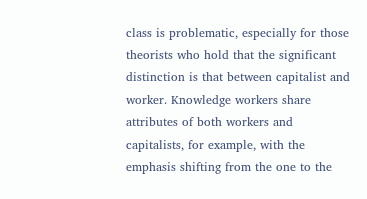class is problematic, especially for those theorists who hold that the significant distinction is that between capitalist and worker. Knowledge workers share attributes of both workers and capitalists, for example, with the emphasis shifting from the one to the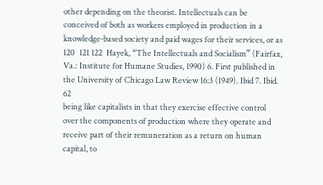other depending on the theorist. Intellectuals can be conceived of both as workers employed in production in a knowledge-based society and paid wages for their services, or as 120  121 122  Hayek, “The Intellectuals and Socialism” (Fairfax, Va.: Institute for Humane Studies, 1990) 6. First published in the University of Chicago Law Review 16:3 (1949). Ibid 7. Ibid. 62
being like capitalists in that they exercise effective control over the components of production where they operate and receive part of their remuneration as a return on human capital, to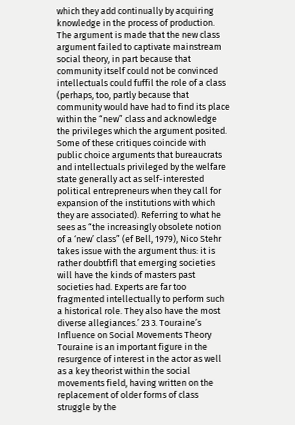which they add continually by acquiring knowledge in the process of production. The argument is made that the new class argument failed to captivate mainstream social theory, in part because that community itself could not be convinced intellectuals could fuffil the role of a class (perhaps, too, partly because that community would have had to find its place within the “new” class and acknowledge the privileges which the argument posited. Some of these critiques coincide with public choice arguments that bureaucrats and intellectuals privileged by the welfare state generally act as self-interested political entrepreneurs when they call for expansion of the institutions with which they are associated). Referring to what he sees as “the increasingly obsolete notion of a ‘new’ class” (ef Bell, 1979), Nico Stehr takes issue with the argument thus: it is rather doubtfifl that emerging societies will have the kinds of masters past societies had. Experts are far too fragmented intellectually to perform such a historical role. They also have the most diverse allegiances.’ 23 3. Touraine’s Influence on Social Movements Theory Touraine is an important figure in the resurgence of interest in the actor as well as a key theorist within the social movements field, having written on the replacement of older forms of class struggle by the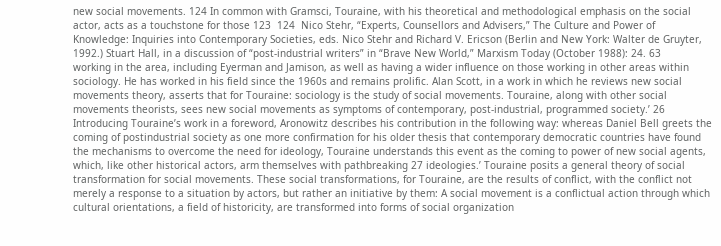new social movements. 124 In common with Gramsci, Touraine, with his theoretical and methodological emphasis on the social actor, acts as a touchstone for those 123  124  Nico Stehr, “Experts, Counsellors and Advisers,” The Culture and Power of Knowledge: Inquiries into Contemporary Societies, eds. Nico Stehr and Richard V. Ericson (Berlin and New York: Walter de Gruyter, 1992.) Stuart Hall, in a discussion of “post-industrial writers” in “Brave New World,” Marxism Today (October 1988): 24. 63
working in the area, including Eyerman and Jamison, as well as having a wider influence on those working in other areas within sociology. He has worked in his field since the 1960s and remains prolific. Alan Scott, in a work in which he reviews new social movements theory, asserts that for Touraine: sociology is the study of social movements. Touraine, along with other social movements theorists, sees new social movements as symptoms of contemporary, post-industrial, programmed society.’ 26 Introducing Touraine’s work in a foreword, Aronowitz describes his contribution in the following way: whereas Daniel Bell greets the coming of postindustrial society as one more confirmation for his older thesis that contemporary democratic countries have found the mechanisms to overcome the need for ideology, Touraine understands this event as the coming to power of new social agents, which, like other historical actors, arm themselves with pathbreaking 27 ideologies.’ Touraine posits a general theory of social transformation for social movements. These social transformations, for Touraine, are the results of conflict, with the conflict not merely a response to a situation by actors, but rather an initiative by them: A social movement is a conflictual action through which cultural orientations, a field of historicity, are transformed into forms of social organization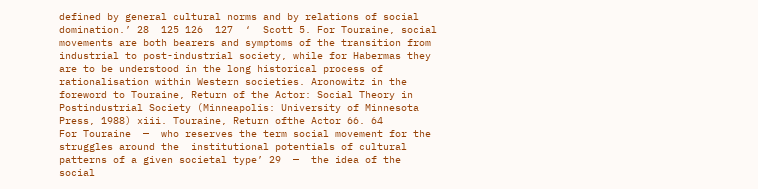defined by general cultural norms and by relations of social domination.’ 28  125 126  127  ‘  Scott 5. For Touraine, social movements are both bearers and symptoms of the transition from industrial to post-industrial society, while for Habermas they are to be understood in the long historical process of rationalisation within Western societies. Aronowitz in the foreword to Touraine, Return of the Actor: Social Theory in Postindustrial Society (Minneapolis: University of Minnesota Press, 1988) xiii. Touraine, Return ofthe Actor 66. 64
For Touraine  —  who reserves the term social movement for the struggles around the  institutional potentials of cultural patterns of a given societal type’ 29  —  the idea of the social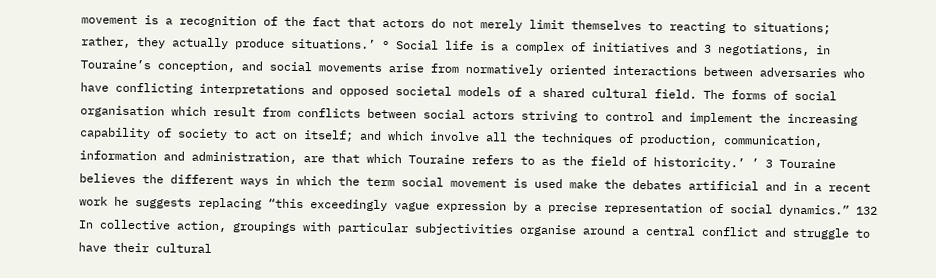movement is a recognition of the fact that actors do not merely limit themselves to reacting to situations; rather, they actually produce situations.’ ° Social life is a complex of initiatives and 3 negotiations, in Touraine’s conception, and social movements arise from normatively oriented interactions between adversaries who have conflicting interpretations and opposed societal models of a shared cultural field. The forms of social organisation which result from conflicts between social actors striving to control and implement the increasing capability of society to act on itself; and which involve all the techniques of production, communication, information and administration, are that which Touraine refers to as the field of historicity.’ ’ 3 Touraine believes the different ways in which the term social movement is used make the debates artificial and in a recent work he suggests replacing “this exceedingly vague expression by a precise representation of social dynamics.” 132 In collective action, groupings with particular subjectivities organise around a central conflict and struggle to have their cultural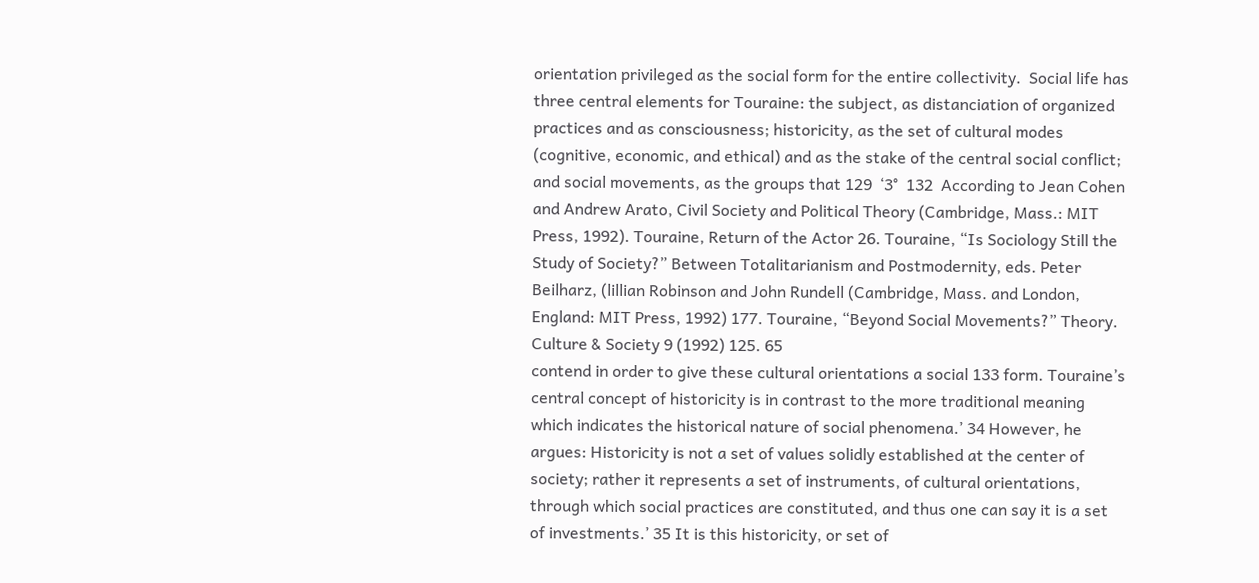orientation privileged as the social form for the entire collectivity.  Social life has three central elements for Touraine: the subject, as distanciation of organized practices and as consciousness; historicity, as the set of cultural modes (cognitive, economic, and ethical) and as the stake of the central social conflict; and social movements, as the groups that 129  ‘3°  132  According to Jean Cohen and Andrew Arato, Civil Society and Political Theory (Cambridge, Mass.: MIT Press, 1992). Touraine, Return of the Actor 26. Touraine, “Is Sociology Still the Study of Society?” Between Totalitarianism and Postmodernity, eds. Peter Beilharz, (lillian Robinson and John Rundell (Cambridge, Mass. and London, England: MIT Press, 1992) 177. Touraine, “Beyond Social Movements?” Theory. Culture & Society 9 (1992) 125. 65
contend in order to give these cultural orientations a social 133 form. Touraine’s central concept of historicity is in contrast to the more traditional meaning which indicates the historical nature of social phenomena.’ 34 However, he argues: Historicity is not a set of values solidly established at the center of society; rather it represents a set of instruments, of cultural orientations, through which social practices are constituted, and thus one can say it is a set of investments.’ 35 It is this historicity, or set of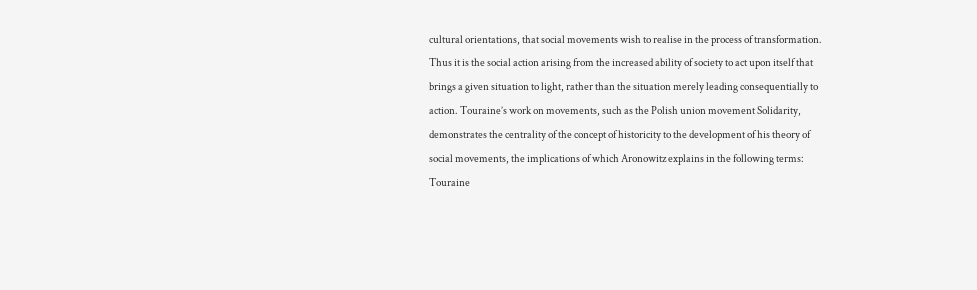cultural orientations, that social movements wish to realise in the process of transformation. Thus it is the social action arising from the increased ability of society to act upon itself that brings a given situation to light, rather than the situation merely leading consequentially to action. Touraine’s work on movements, such as the Polish union movement Solidarity, demonstrates the centrality of the concept of historicity to the development of his theory of social movements, the implications of which Aronowitz explains in the following terms: Touraine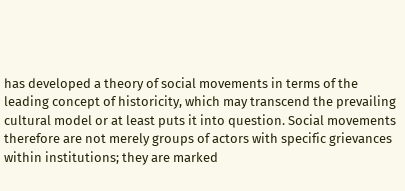has developed a theory of social movements in terms of the leading concept of historicity, which may transcend the prevailing cultural model or at least puts it into question. Social movements therefore are not merely groups of actors with specific grievances within institutions; they are marked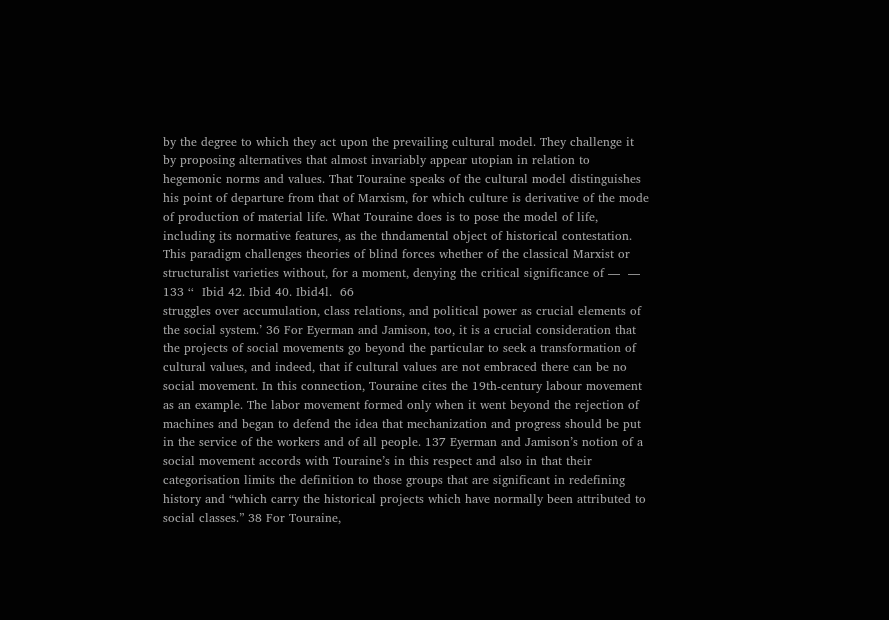by the degree to which they act upon the prevailing cultural model. They challenge it by proposing alternatives that almost invariably appear utopian in relation to hegemonic norms and values. That Touraine speaks of the cultural model distinguishes his point of departure from that of Marxism, for which culture is derivative of the mode of production of material life. What Touraine does is to pose the model of life, including its normative features, as the thndamental object of historical contestation. This paradigm challenges theories of blind forces whether of the classical Marxist or structuralist varieties without, for a moment, denying the critical significance of —  —  133 ‘‘  Ibid 42. Ibid 40. Ibid4l.  66
struggles over accumulation, class relations, and political power as crucial elements of the social system.’ 36 For Eyerman and Jamison, too, it is a crucial consideration that the projects of social movements go beyond the particular to seek a transformation of cultural values, and indeed, that if cultural values are not embraced there can be no social movement. In this connection, Touraine cites the 19th-century labour movement as an example. The labor movement formed only when it went beyond the rejection of machines and began to defend the idea that mechanization and progress should be put in the service of the workers and of all people. 137 Eyerman and Jamison’s notion of a social movement accords with Touraine’s in this respect and also in that their categorisation limits the definition to those groups that are significant in redefining history and “which carry the historical projects which have normally been attributed to social classes.” 38 For Touraine,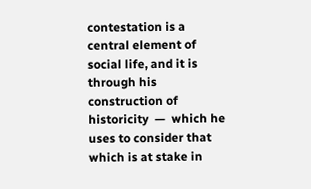contestation is a central element of social life, and it is through his construction of historicity  —  which he uses to consider that which is at stake in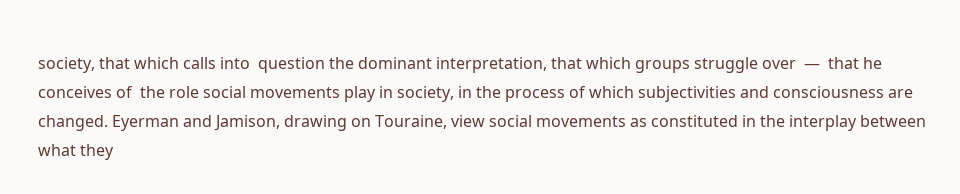society, that which calls into  question the dominant interpretation, that which groups struggle over  —  that he conceives of  the role social movements play in society, in the process of which subjectivities and consciousness are changed. Eyerman and Jamison, drawing on Touraine, view social movements as constituted in the interplay between what they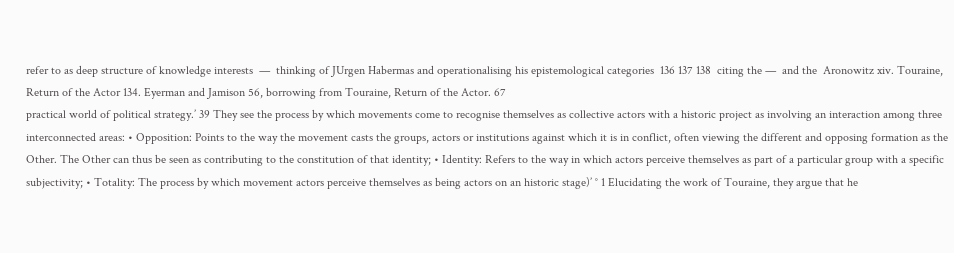refer to as deep structure of knowledge interests  —  thinking of JUrgen Habermas and operationalising his epistemological categories  136 137 138  citing the —  and the  Aronowitz xiv. Touraine, Return of the Actor 134. Eyerman and Jamison 56, borrowing from Touraine, Return of the Actor. 67
practical world of political strategy.’ 39 They see the process by which movements come to recognise themselves as collective actors with a historic project as involving an interaction among three interconnected areas: • Opposition: Points to the way the movement casts the groups, actors or institutions against which it is in conflict, often viewing the different and opposing formation as the Other. The Other can thus be seen as contributing to the constitution of that identity; • Identity: Refers to the way in which actors perceive themselves as part of a particular group with a specific subjectivity; • Totality: The process by which movement actors perceive themselves as being actors on an historic stage)’ ° 1 Elucidating the work of Touraine, they argue that he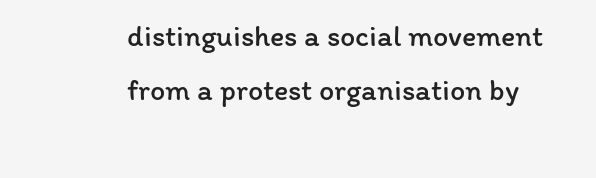distinguishes a social movement from a protest organisation by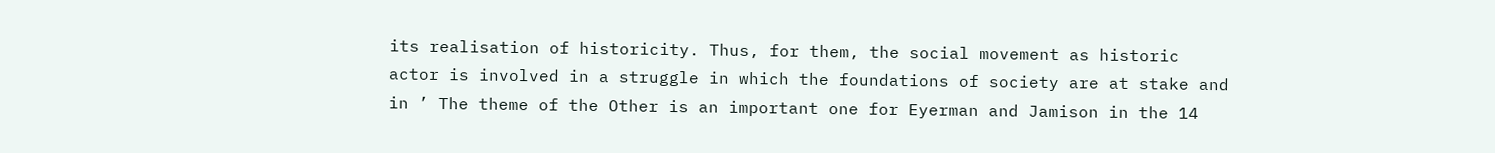its realisation of historicity. Thus, for them, the social movement as historic actor is involved in a struggle in which the foundations of society are at stake and in ’ The theme of the Other is an important one for Eyerman and Jamison in the 14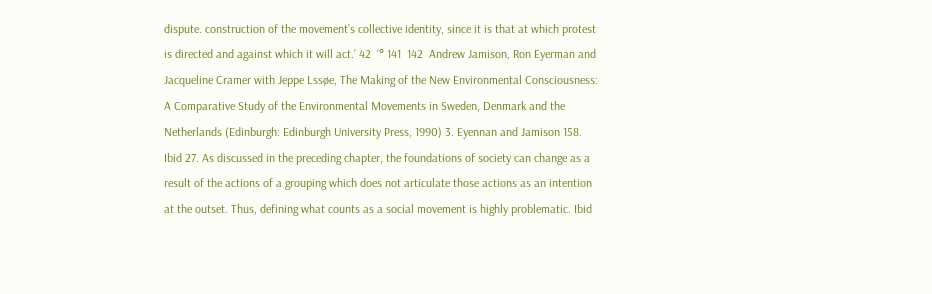dispute. construction of the movement’s collective identity, since it is that at which protest is directed and against which it will act.’ 42  ‘° 141  142  Andrew Jamison, Ron Eyerman and Jacqueline Cramer with Jeppe Lssøe, The Making of the New Environmental Consciousness: A Comparative Study of the Environmental Movements in Sweden, Denmark and the Netherlands (Edinburgh: Edinburgh University Press, 1990) 3. Eyennan and Jamison 158. Ibid 27. As discussed in the preceding chapter, the foundations of society can change as a result of the actions of a grouping which does not articulate those actions as an intention at the outset. Thus, defining what counts as a social movement is highly problematic. Ibid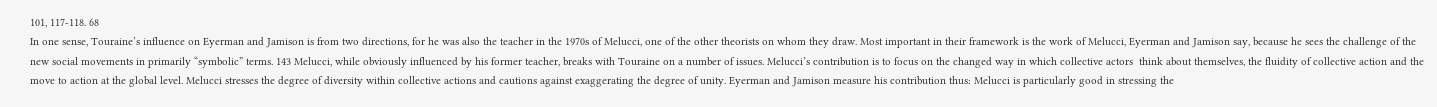101, 117-118. 68
In one sense, Touraine’s influence on Eyerman and Jamison is from two directions, for he was also the teacher in the 1970s of Melucci, one of the other theorists on whom they draw. Most important in their framework is the work of Melucci, Eyerman and Jamison say, because he sees the challenge of the new social movements in primarily “symbolic” terms. 143 Melucci, while obviously influenced by his former teacher, breaks with Touraine on a number of issues. Melucci’s contribution is to focus on the changed way in which collective actors  think about themselves, the fluidity of collective action and the move to action at the global level. Melucci stresses the degree of diversity within collective actions and cautions against exaggerating the degree of unity. Eyerman and Jamison measure his contribution thus: Melucci is particularly good in stressing the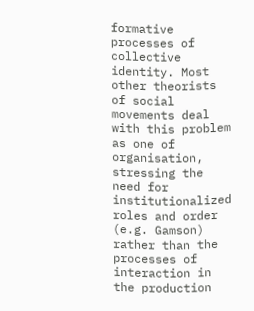formative processes of collective identity. Most other theorists of social movements deal with this problem as one of organisation, stressing the need for institutionalized roles and order (e.g. Gamson) rather than the processes of interaction in the production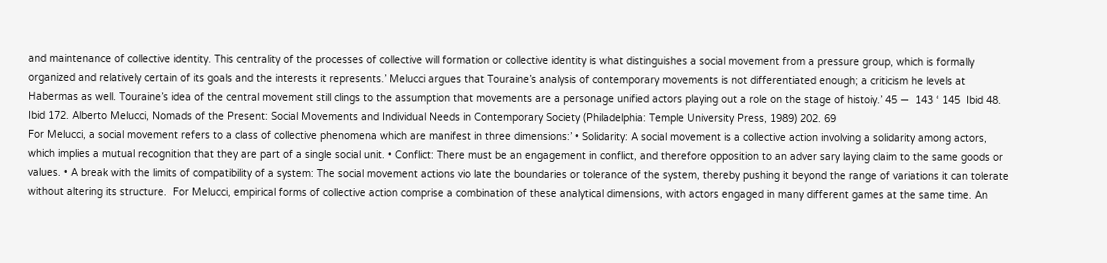and maintenance of collective identity. This centrality of the processes of collective will formation or collective identity is what distinguishes a social movement from a pressure group, which is formally organized and relatively certain of its goals and the interests it represents.’ Melucci argues that Touraine’s analysis of contemporary movements is not differentiated enough; a criticism he levels at Habermas as well. Touraine’s idea of the central movement still clings to the assumption that movements are a personage unified actors playing out a role on the stage of histoiy.’ 45 —  143 ‘ 145  Ibid 48. Ibid 172. Alberto Melucci, Nomads of the Present: Social Movements and Individual Needs in Contemporary Society (Philadelphia: Temple University Press, 1989) 202. 69
For Melucci, a social movement refers to a class of collective phenomena which are manifest in three dimensions:’ • Solidarity: A social movement is a collective action involving a solidarity among actors, which implies a mutual recognition that they are part of a single social unit. • Conflict: There must be an engagement in conflict, and therefore opposition to an adver sary laying claim to the same goods or values. • A break with the limits of compatibility of a system: The social movement actions vio late the boundaries or tolerance of the system, thereby pushing it beyond the range of variations it can tolerate without altering its structure.  For Melucci, empirical forms of collective action comprise a combination of these analytical dimensions, with actors engaged in many different games at the same time. An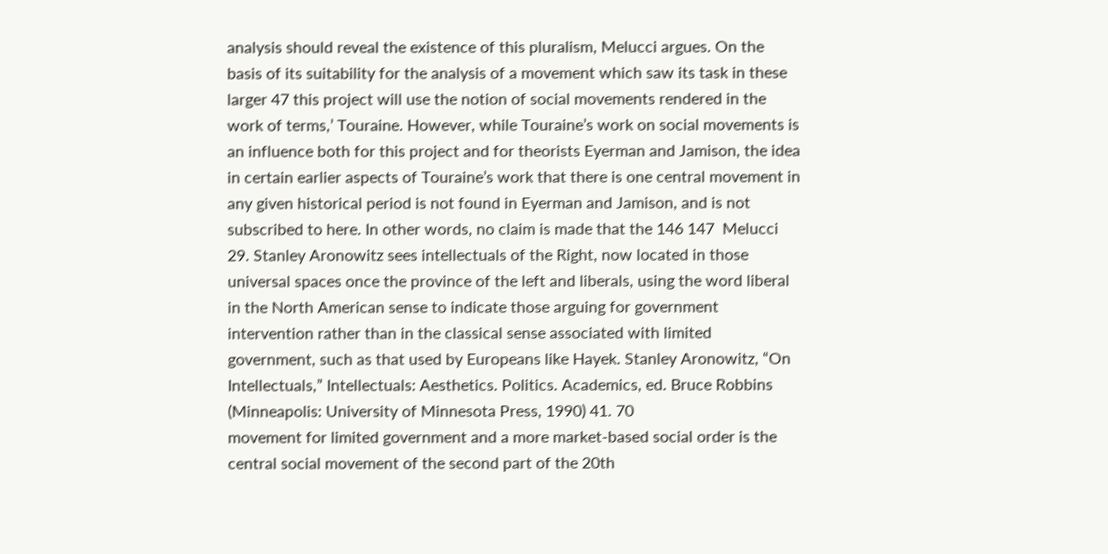analysis should reveal the existence of this pluralism, Melucci argues. On the basis of its suitability for the analysis of a movement which saw its task in these larger 47 this project will use the notion of social movements rendered in the work of terms,’ Touraine. However, while Touraine’s work on social movements is an influence both for this project and for theorists Eyerman and Jamison, the idea in certain earlier aspects of Touraine’s work that there is one central movement in any given historical period is not found in Eyerman and Jamison, and is not subscribed to here. In other words, no claim is made that the 146 147  Melucci 29. Stanley Aronowitz sees intellectuals of the Right, now located in those universal spaces once the province of the left and liberals, using the word liberal in the North American sense to indicate those arguing for government intervention rather than in the classical sense associated with limited government, such as that used by Europeans like Hayek. Stanley Aronowitz, “On Intellectuals,” Intellectuals: Aesthetics. Politics. Academics, ed. Bruce Robbins (Minneapolis: University of Minnesota Press, 1990) 41. 70
movement for limited government and a more market-based social order is the central social movement of the second part of the 20th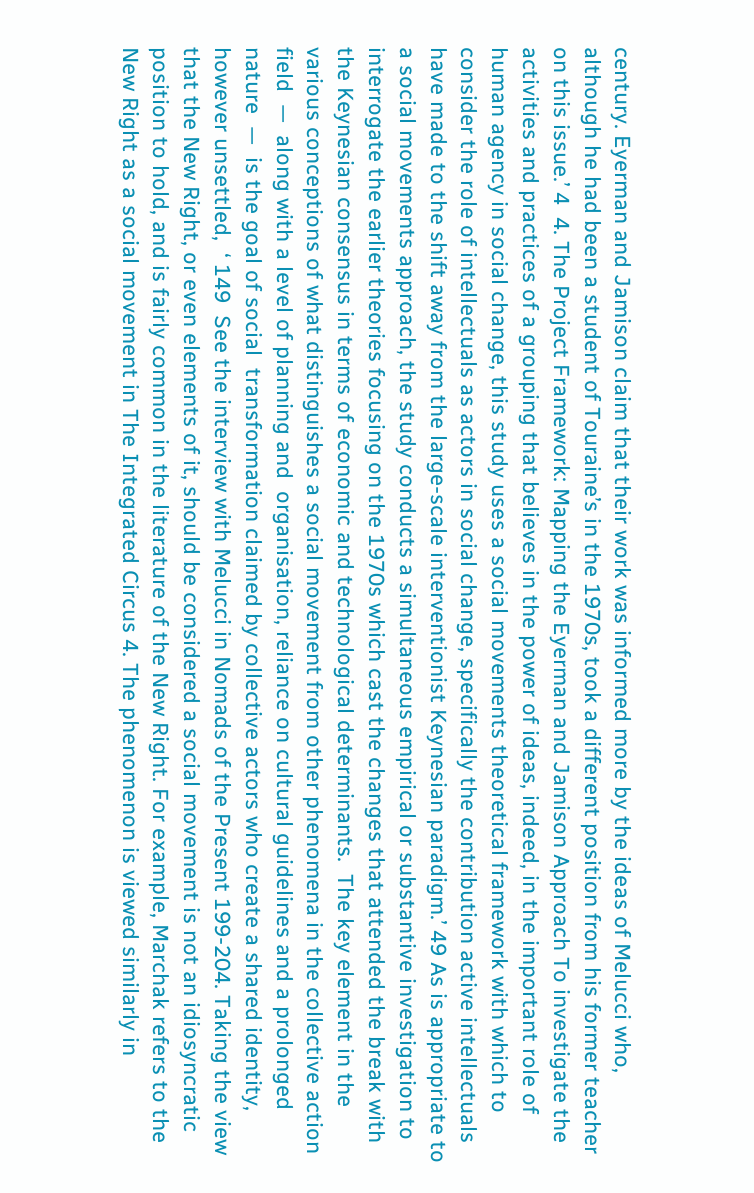century. Eyerman and Jamison claim that their work was informed more by the ideas of Melucci who, although he had been a student of Touraine’s in the 1970s, took a different position from his former teacher on this issue.’ 4  4. The Project Framework: Mapping the Eyerman and Jamison Approach To investigate the activities and practices of a grouping that believes in the power of ideas, indeed, in the important role of human agency in social change, this study uses a social movements theoretical framework with which to consider the role of intellectuals as actors in social change, specifically the contribution active intellectuals have made to the shift away from the large-scale interventionist Keynesian paradigm.’ 49 As is appropriate to a social movements approach, the study conducts a simultaneous empirical or substantive investigation to interrogate the earlier theories focusing on the 1970s which cast the changes that attended the break with the Keynesian consensus in terms of economic and technological determinants.  The key element in the various conceptions of what distinguishes a social movement from other phenomena in the collective action field  —  along with a level of planning and  organisation, reliance on cultural guidelines and a prolonged nature  —  is the goal of social  transformation claimed by collective actors who create a shared identity, however unsettled,  ‘ 149  See the interview with Melucci in Nomads of the Present 199-204. Taking the view that the New Right, or even elements of it, should be considered a social movement is not an idiosyncratic position to hold, and is fairly common in the literature of the New Right. For example, Marchak refers to the New Right as a social movement in The Integrated Circus 4. The phenomenon is viewed similarly in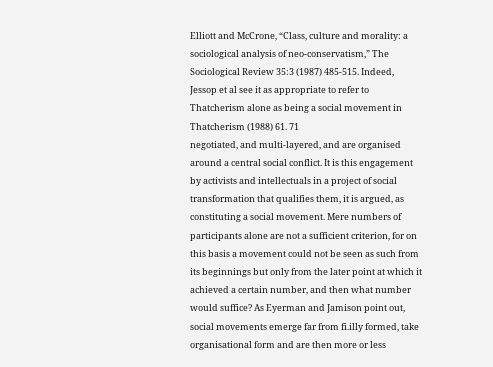Elliott and McCrone, “Class, culture and morality: a sociological analysis of neo-conservatism,” The Sociological Review 35:3 (1987) 485-515. Indeed, Jessop et al see it as appropriate to refer to Thatcherism alone as being a social movement in Thatcherism (1988) 61. 71
negotiated, and multi-layered, and are organised around a central social conflict. It is this engagement by activists and intellectuals in a project of social transformation that qualifies them, it is argued, as constituting a social movement. Mere numbers of participants alone are not a sufficient criterion, for on this basis a movement could not be seen as such from its beginnings but only from the later point at which it achieved a certain number, and then what number would suffice? As Eyerman and Jamison point out, social movements emerge far from fi.illy formed, take organisational form and are then more or less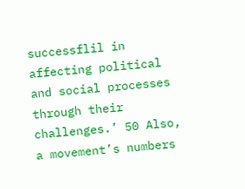successflil in affecting political and social processes through their challenges.’ 50 Also, a movement’s numbers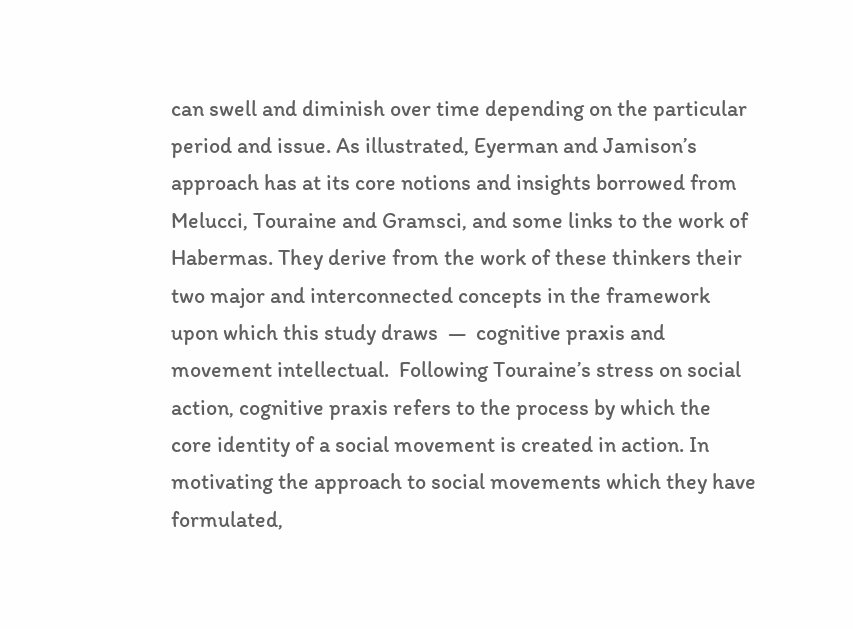can swell and diminish over time depending on the particular period and issue. As illustrated, Eyerman and Jamison’s approach has at its core notions and insights borrowed from Melucci, Touraine and Gramsci, and some links to the work of Habermas. They derive from the work of these thinkers their two major and interconnected concepts in the framework upon which this study draws  —  cognitive praxis and movement intellectual.  Following Touraine’s stress on social action, cognitive praxis refers to the process by which the core identity of a social movement is created in action. In motivating the approach to social movements which they have formulated,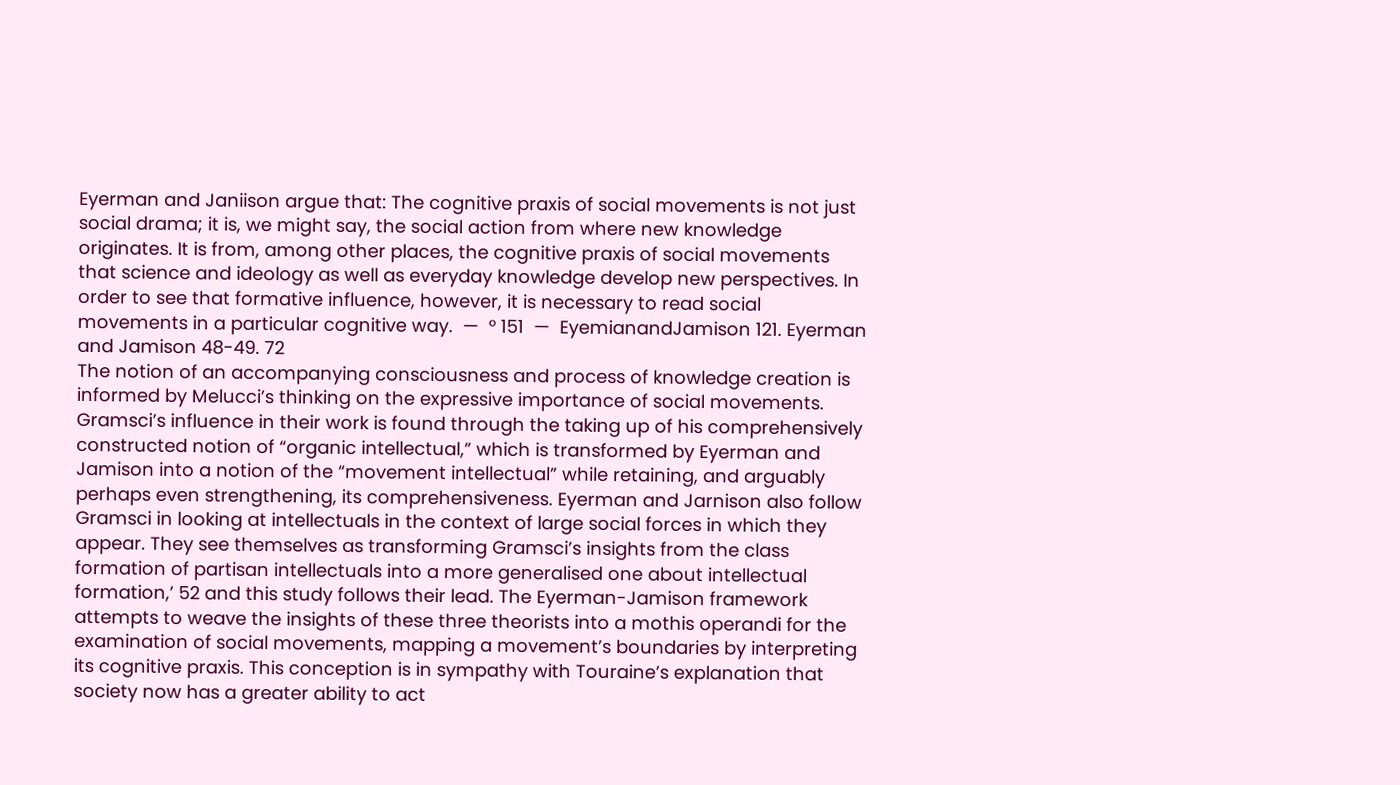Eyerman and Janiison argue that: The cognitive praxis of social movements is not just social drama; it is, we might say, the social action from where new knowledge originates. It is from, among other places, the cognitive praxis of social movements that science and ideology as well as everyday knowledge develop new perspectives. In order to see that formative influence, however, it is necessary to read social movements in a particular cognitive way.  —  ° 151  —  EyemianandJamison 121. Eyerman and Jamison 48-49. 72
The notion of an accompanying consciousness and process of knowledge creation is informed by Melucci’s thinking on the expressive importance of social movements. Gramsci’s influence in their work is found through the taking up of his comprehensively constructed notion of “organic intellectual,” which is transformed by Eyerman and Jamison into a notion of the “movement intellectual” while retaining, and arguably perhaps even strengthening, its comprehensiveness. Eyerman and Jarnison also follow Gramsci in looking at intellectuals in the context of large social forces in which they appear. They see themselves as transforming Gramsci’s insights from the class formation of partisan intellectuals into a more generalised one about intellectual formation,’ 52 and this study follows their lead. The Eyerman-Jamison framework attempts to weave the insights of these three theorists into a mothis operandi for the examination of social movements, mapping a movement’s boundaries by interpreting its cognitive praxis. This conception is in sympathy with Touraine’s explanation that society now has a greater ability to act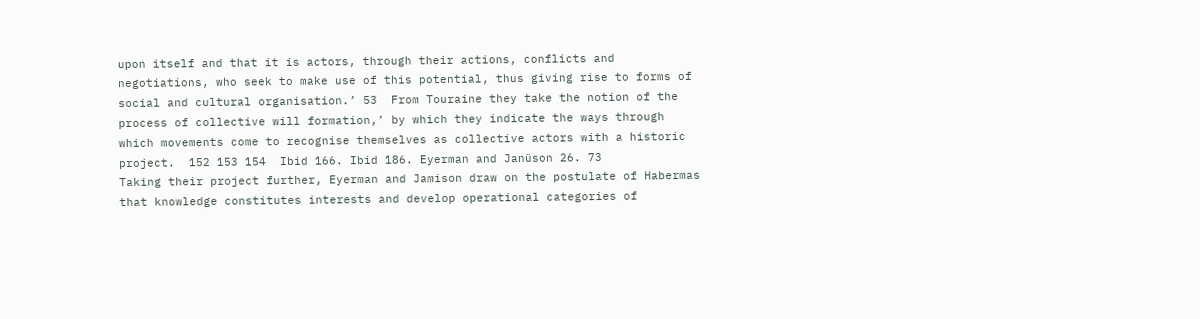upon itself and that it is actors, through their actions, conflicts and negotiations, who seek to make use of this potential, thus giving rise to forms of social and cultural organisation.’ 53  From Touraine they take the notion of the process of collective will formation,’ by which they indicate the ways through which movements come to recognise themselves as collective actors with a historic project.  152 153 154  Ibid 166. Ibid 186. Eyerman and Janüson 26. 73
Taking their project further, Eyerman and Jamison draw on the postulate of Habermas that knowledge constitutes interests and develop operational categories of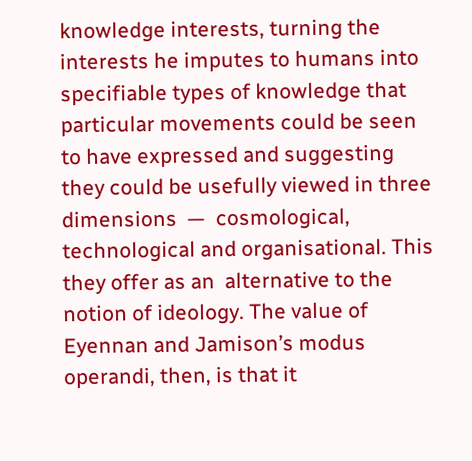knowledge interests, turning the interests he imputes to humans into specifiable types of knowledge that particular movements could be seen to have expressed and suggesting they could be usefully viewed in three dimensions  —  cosmological, technological and organisational. This they offer as an  alternative to the notion of ideology. The value of Eyennan and Jamison’s modus operandi, then, is that it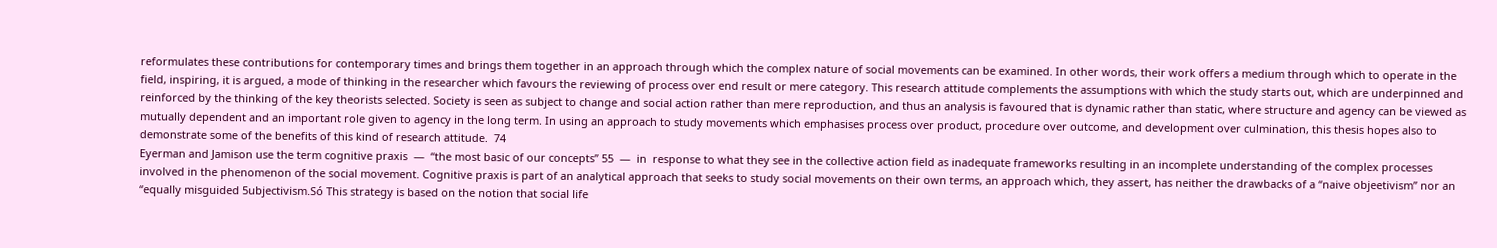reformulates these contributions for contemporary times and brings them together in an approach through which the complex nature of social movements can be examined. In other words, their work offers a medium through which to operate in the field, inspiring, it is argued, a mode of thinking in the researcher which favours the reviewing of process over end result or mere category. This research attitude complements the assumptions with which the study starts out, which are underpinned and reinforced by the thinking of the key theorists selected. Society is seen as subject to change and social action rather than mere reproduction, and thus an analysis is favoured that is dynamic rather than static, where structure and agency can be viewed as mutually dependent and an important role given to agency in the long term. In using an approach to study movements which emphasises process over product, procedure over outcome, and development over culmination, this thesis hopes also to demonstrate some of the benefits of this kind of research attitude.  74
Eyerman and Jamison use the term cognitive praxis  —  “the most basic of our concepts” 55  —  in  response to what they see in the collective action field as inadequate frameworks resulting in an incomplete understanding of the complex processes involved in the phenomenon of the social movement. Cognitive praxis is part of an analytical approach that seeks to study social movements on their own terms, an approach which, they assert, has neither the drawbacks of a “naive objeetivism” nor an “equally misguided 5ubjectivism.Só This strategy is based on the notion that social life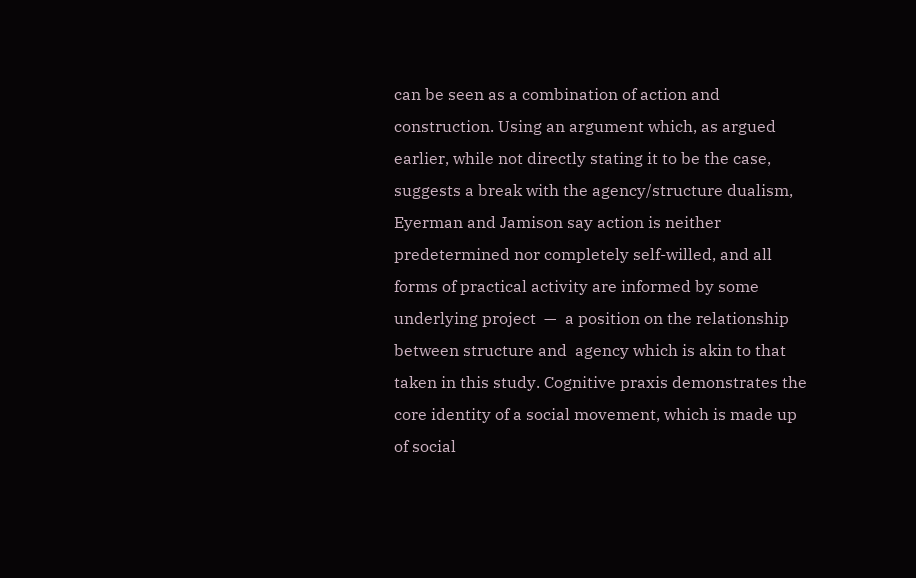can be seen as a combination of action and construction. Using an argument which, as argued earlier, while not directly stating it to be the case, suggests a break with the agency/structure dualism, Eyerman and Jamison say action is neither predetermined nor completely self-willed, and all forms of practical activity are informed by some underlying project  —  a position on the relationship between structure and  agency which is akin to that taken in this study. Cognitive praxis demonstrates the core identity of a social movement, which is made up of social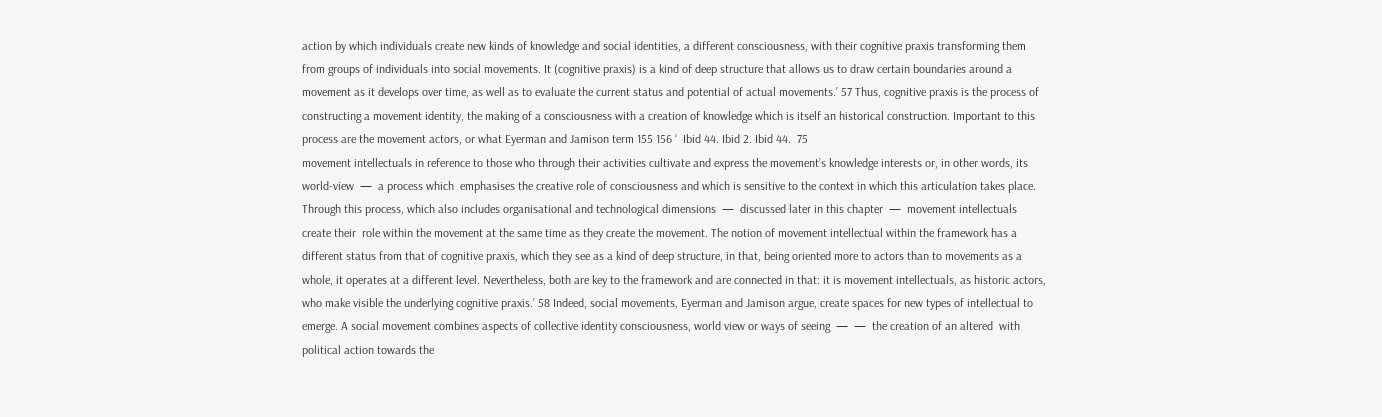action by which individuals create new kinds of knowledge and social identities, a different consciousness, with their cognitive praxis transforming them from groups of individuals into social movements. It (cognitive praxis) is a kind of deep structure that allows us to draw certain boundaries around a movement as it develops over time, as well as to evaluate the current status and potential of actual movements.’ 57 Thus, cognitive praxis is the process of constructing a movement identity, the making of a consciousness with a creation of knowledge which is itself an historical construction. Important to this process are the movement actors, or what Eyerman and Jamison term 155 156 ‘  Ibid 44. Ibid 2. Ibid 44.  75
movement intellectuals in reference to those who through their activities cultivate and express the movement’s knowledge interests or, in other words, its world-view  —  a process which  emphasises the creative role of consciousness and which is sensitive to the context in which this articulation takes place. Through this process, which also includes organisational and technological dimensions  —  discussed later in this chapter  —  movement intellectuals create their  role within the movement at the same time as they create the movement. The notion of movement intellectual within the framework has a different status from that of cognitive praxis, which they see as a kind of deep structure, in that, being oriented more to actors than to movements as a whole, it operates at a different level. Nevertheless, both are key to the framework and are connected in that: it is movement intellectuals, as historic actors, who make visible the underlying cognitive praxis.’ 58 Indeed, social movements, Eyerman and Jamison argue, create spaces for new types of intellectual to emerge. A social movement combines aspects of collective identity consciousness, world view or ways of seeing  —  —  the creation of an altered  with political action towards the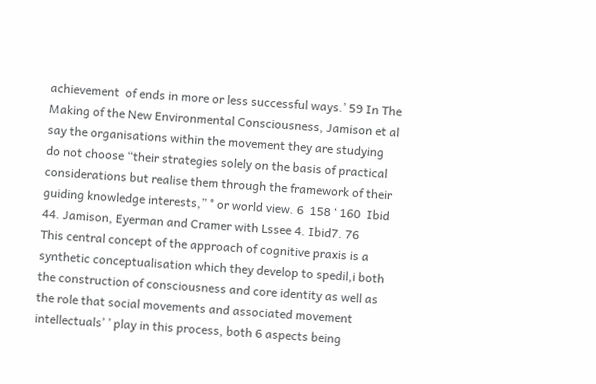achievement  of ends in more or less successful ways.’ 59 In The Making of the New Environmental Consciousness, Jamison et al say the organisations within the movement they are studying do not choose “their strategies solely on the basis of practical considerations but realise them through the framework of their guiding knowledge interests,” ° or world view. 6  158 ‘ 160  Ibid 44. Jamison, Eyerman and Cramer with Lssee 4. Ibid7. 76
This central concept of the approach of cognitive praxis is a synthetic conceptualisation which they develop to spedil,i both the construction of consciousness and core identity as well as the role that social movements and associated movement intellectuals’ ’ play in this process, both 6 aspects being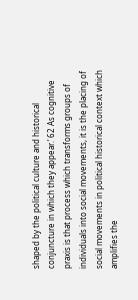shaped by the political culture and historical conjuncture in which they appear.’ 62 As cognitive praxis is that process which transforms groups of individuals into social movements, it is the placing of social movements in political historical context which amplifies the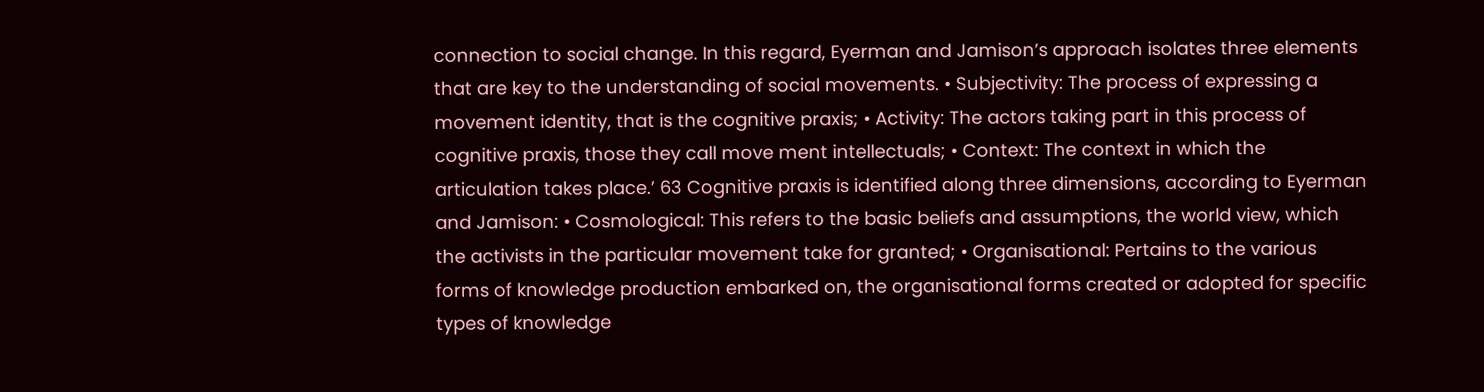connection to social change. In this regard, Eyerman and Jamison’s approach isolates three elements that are key to the understanding of social movements. • Subjectivity: The process of expressing a movement identity, that is the cognitive praxis; • Activity: The actors taking part in this process of cognitive praxis, those they call move ment intellectuals; • Context: The context in which the articulation takes place.’ 63 Cognitive praxis is identified along three dimensions, according to Eyerman and Jamison: • Cosmological: This refers to the basic beliefs and assumptions, the world view, which the activists in the particular movement take for granted; • Organisational: Pertains to the various forms of knowledge production embarked on, the organisational forms created or adopted for specific types of knowledge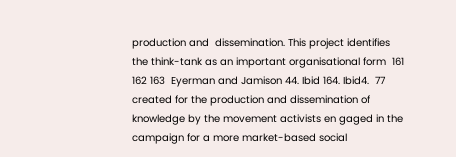production and  dissemination. This project identifies the think-tank as an important organisational form  161 162 163  Eyerman and Jamison 44. Ibid 164. Ibid4.  77
created for the production and dissemination of knowledge by the movement activists en gaged in the campaign for a more market-based social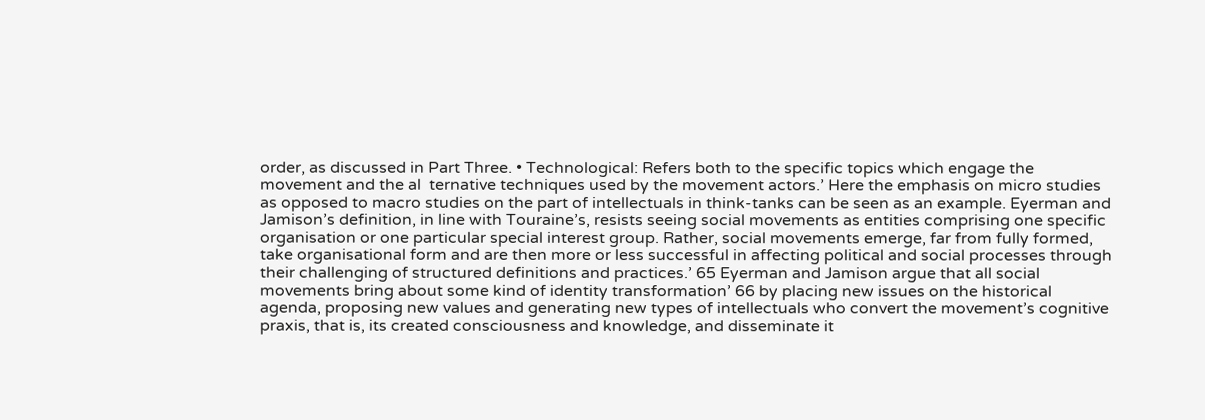order, as discussed in Part Three. • Technological: Refers both to the specific topics which engage the movement and the al  ternative techniques used by the movement actors.’ Here the emphasis on micro studies as opposed to macro studies on the part of intellectuals in think-tanks can be seen as an example. Eyerman and Jamison’s definition, in line with Touraine’s, resists seeing social movements as entities comprising one specific organisation or one particular special interest group. Rather, social movements emerge, far from fully formed, take organisational form and are then more or less successful in affecting political and social processes through their challenging of structured definitions and practices.’ 65 Eyerman and Jamison argue that all social movements bring about some kind of identity transformation’ 66 by placing new issues on the historical agenda, proposing new values and generating new types of intellectuals who convert the movement’s cognitive praxis, that is, its created consciousness and knowledge, and disseminate it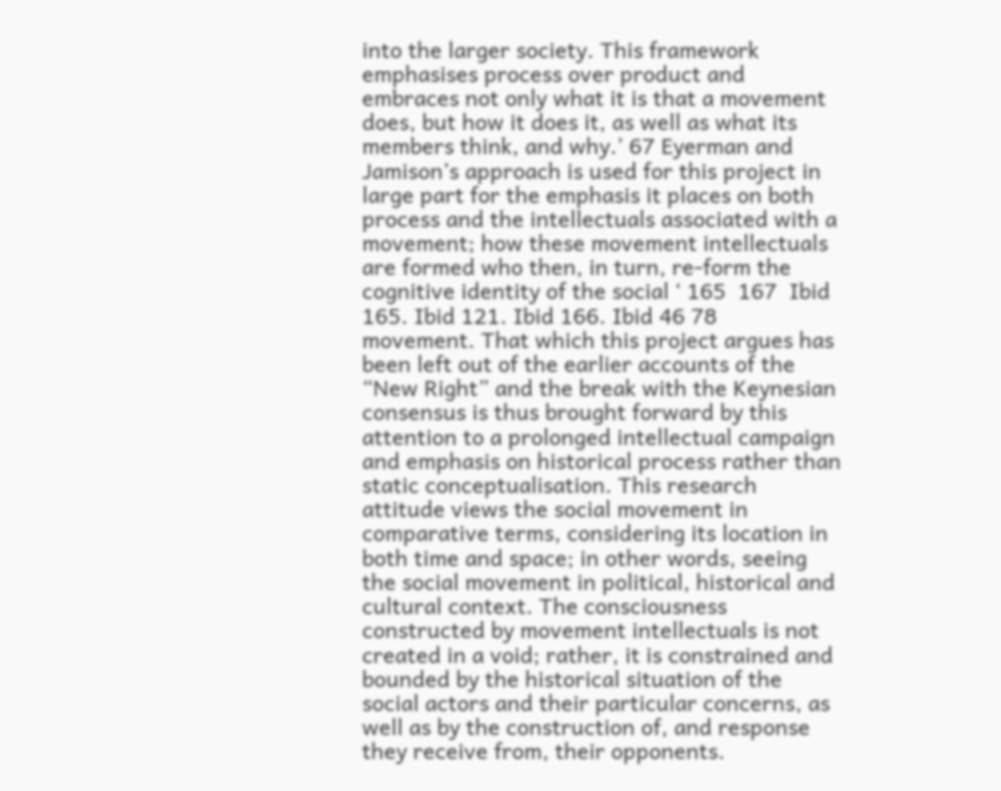into the larger society. This framework emphasises process over product and embraces not only what it is that a movement does, but how it does it, as well as what its members think, and why.’ 67 Eyerman and Jamison’s approach is used for this project in large part for the emphasis it places on both process and the intellectuals associated with a movement; how these movement intellectuals are formed who then, in turn, re-form the cognitive identity of the social ‘ 165  167  Ibid 165. Ibid 121. Ibid 166. Ibid 46 78
movement. That which this project argues has been left out of the earlier accounts of the “New Right” and the break with the Keynesian consensus is thus brought forward by this attention to a prolonged intellectual campaign and emphasis on historical process rather than static conceptualisation. This research attitude views the social movement in comparative terms, considering its location in both time and space; in other words, seeing the social movement in political, historical and cultural context. The consciousness constructed by movement intellectuals is not created in a void; rather, it is constrained and bounded by the historical situation of the social actors and their particular concerns, as well as by the construction of, and response they receive from, their opponents.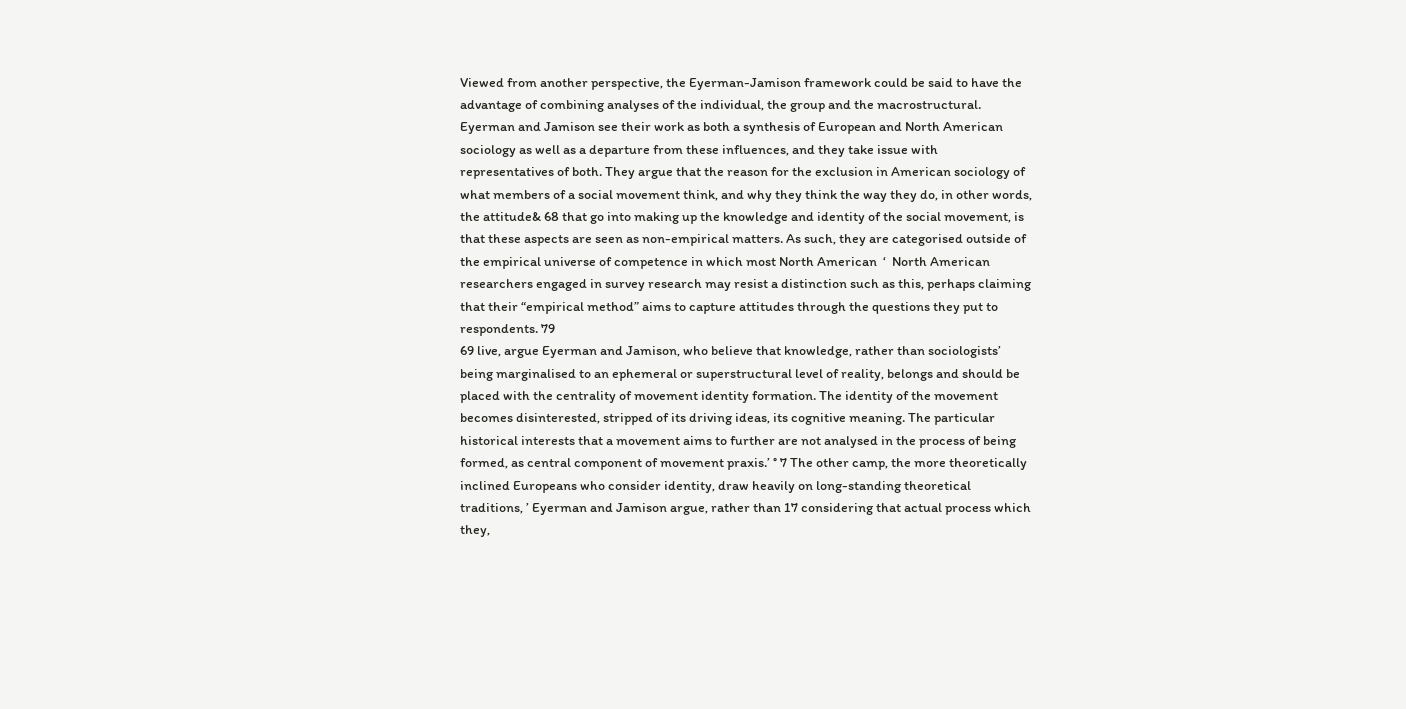Viewed from another perspective, the Eyerman-Jamison framework could be said to have the advantage of combining analyses of the individual, the group and the macrostructural. Eyerman and Jamison see their work as both a synthesis of European and North American sociology as well as a departure from these influences, and they take issue with representatives of both. They argue that the reason for the exclusion in American sociology of what members of a social movement think, and why they think the way they do, in other words, the attitude& 68 that go into making up the knowledge and identity of the social movement, is that these aspects are seen as non-empirical matters. As such, they are categorised outside of the empirical universe of competence in which most North American  ‘  North American researchers engaged in survey research may resist a distinction such as this, perhaps claiming that their “empirical method” aims to capture attitudes through the questions they put to respondents. 79
69 live, argue Eyerman and Jamison, who believe that knowledge, rather than sociologists’ being marginalised to an ephemeral or superstructural level of reality, belongs and should be placed with the centrality of movement identity formation. The identity of the movement becomes disinterested, stripped of its driving ideas, its cognitive meaning. The particular historical interests that a movement aims to further are not analysed in the process of being formed, as central component of movement praxis.’ ° 7 The other camp, the more theoretically inclined Europeans who consider identity, draw heavily on long-standing theoretical traditions, ’ Eyerman and Jamison argue, rather than 17 considering that actual process which they,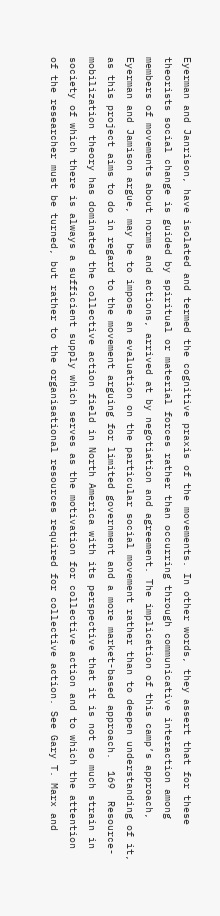Eyerman and Janrison, have isolated and termed the cognitive praxis of the movements. In other words, they assert that for these theorists social change is guided by spiritual or material forces rather than occurring through communicative interaction among members of movements about norms and actions, arrived at by negotiation and agreement. The implication of this camp’s approach, Eyerman and Jamison argue, may be to impose an evaluation on the particular social movement rather than to deepen understanding of it, as this project aims to do in regard to the movement arguing for limited government and a more market-based approach.  169  Resource-mobilization theory has dominated the collective action field in North America with its perspective that it is not so much strain in society of which there is always a sufficient supply which serves as the motivation for collective action and to which the attention of the researcher must be turned, but rather to the organisational resources required for collective action. See Gary T. Marx and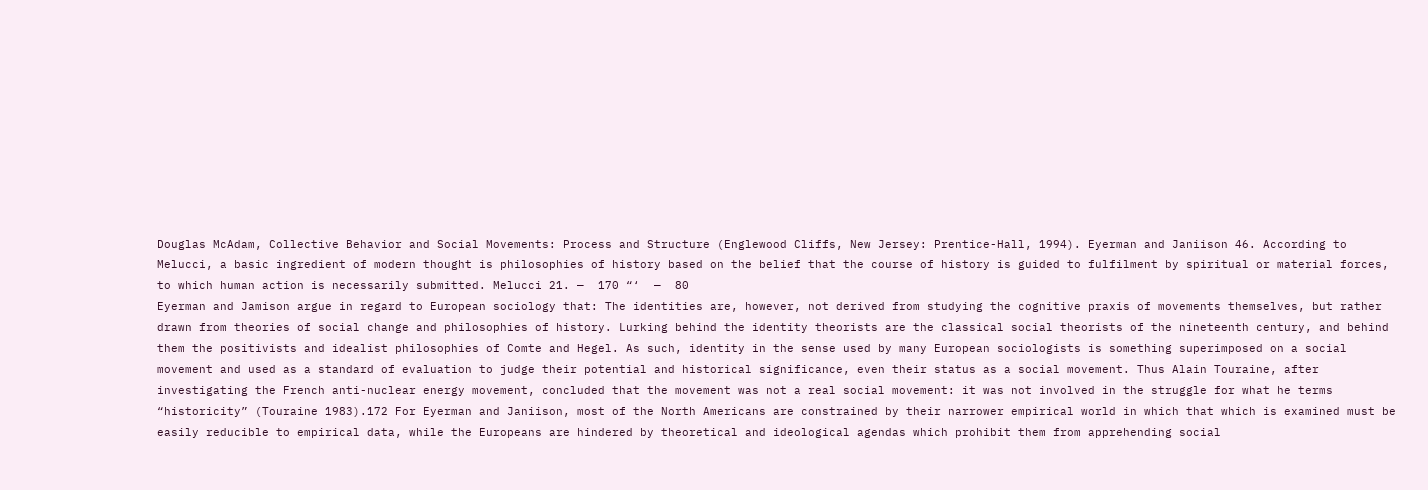Douglas McAdam, Collective Behavior and Social Movements: Process and Structure (Englewood Cliffs, New Jersey: Prentice-Hall, 1994). Eyerman and Janiison 46. According to Melucci, a basic ingredient of modern thought is philosophies of history based on the belief that the course of history is guided to fulfilment by spiritual or material forces, to which human action is necessarily submitted. Melucci 21. —  170 “‘  —  80
Eyerman and Jamison argue in regard to European sociology that: The identities are, however, not derived from studying the cognitive praxis of movements themselves, but rather drawn from theories of social change and philosophies of history. Lurking behind the identity theorists are the classical social theorists of the nineteenth century, and behind them the positivists and idealist philosophies of Comte and Hegel. As such, identity in the sense used by many European sociologists is something superimposed on a social movement and used as a standard of evaluation to judge their potential and historical significance, even their status as a social movement. Thus Alain Touraine, after investigating the French anti-nuclear energy movement, concluded that the movement was not a real social movement: it was not involved in the struggle for what he terms “historicity” (Touraine 1983).172 For Eyerman and Janiison, most of the North Americans are constrained by their narrower empirical world in which that which is examined must be easily reducible to empirical data, while the Europeans are hindered by theoretical and ideological agendas which prohibit them from apprehending social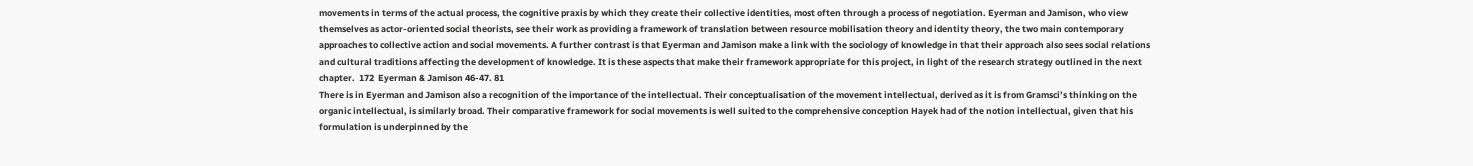movements in terms of the actual process, the cognitive praxis by which they create their collective identities, most often through a process of negotiation. Eyerman and Jamison, who view themselves as actor-oriented social theorists, see their work as providing a framework of translation between resource mobilisation theory and identity theory, the two main contemporary approaches to collective action and social movements. A further contrast is that Eyerman and Jamison make a link with the sociology of knowledge in that their approach also sees social relations and cultural traditions affecting the development of knowledge. It is these aspects that make their framework appropriate for this project, in light of the research strategy outlined in the next chapter.  172  Eyerman & Jamison 46-47. 81
There is in Eyerman and Jamison also a recognition of the importance of the intellectual. Their conceptualisation of the movement intellectual, derived as it is from Gramsci’s thinking on the organic intellectual, is similarly broad. Their comparative framework for social movements is well suited to the comprehensive conception Hayek had of the notion intellectual, given that his formulation is underpinned by the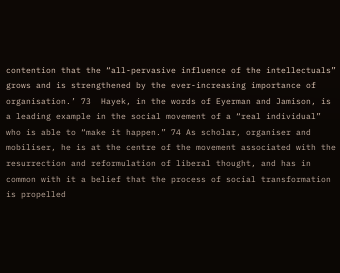contention that the “all-pervasive influence of the intellectuals” grows and is strengthened by the ever-increasing importance of organisation.’ 73  Hayek, in the words of Eyerman and Jamison, is a leading example in the social movement of a “real individual” who is able to “make it happen.” 74 As scholar, organiser and mobiliser, he is at the centre of the movement associated with the resurrection and reformulation of liberal thought, and has in common with it a belief that the process of social transformation is propelled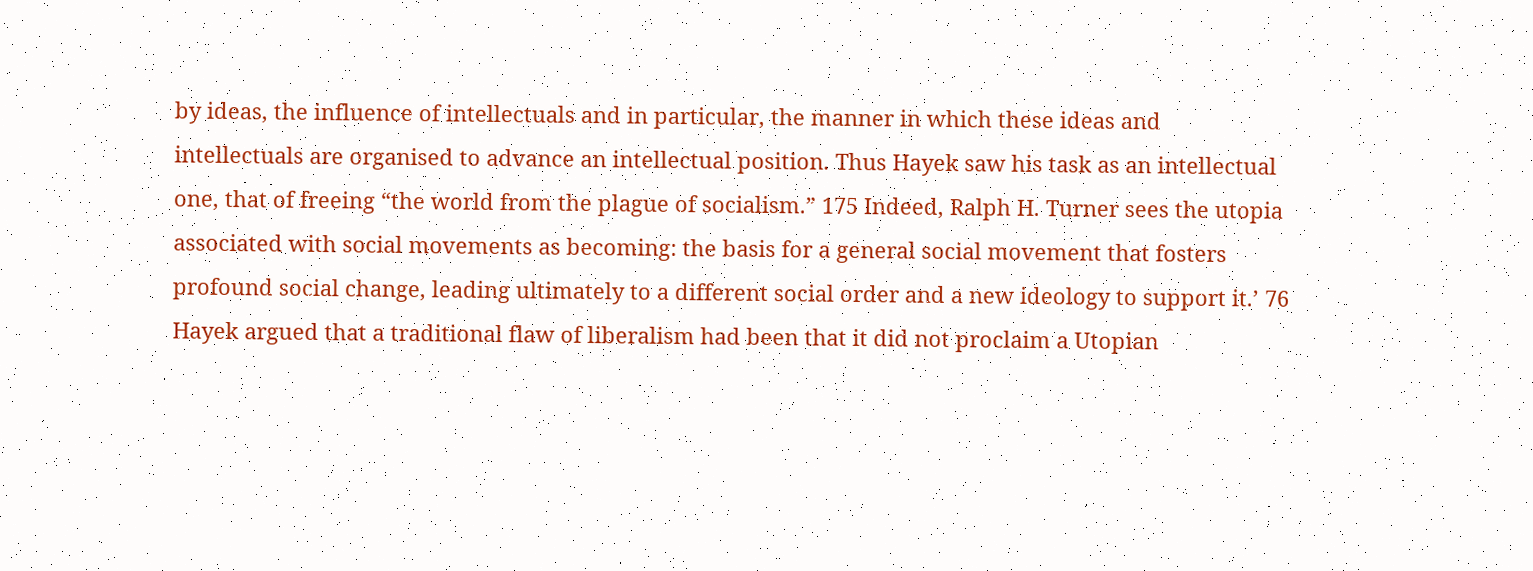by ideas, the influence of intellectuals and in particular, the manner in which these ideas and intellectuals are organised to advance an intellectual position. Thus Hayek saw his task as an intellectual one, that of freeing “the world from the plague of socialism.” 175 Indeed, Ralph H. Turner sees the utopia associated with social movements as becoming: the basis for a general social movement that fosters profound social change, leading ultimately to a different social order and a new ideology to support it.’ 76 Hayek argued that a traditional flaw of liberalism had been that it did not proclaim a Utopian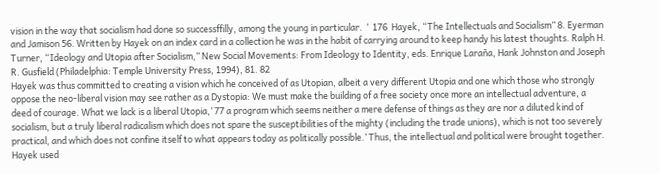vision in the way that socialism had done so successffilly, among the young in particular.  ‘  176  Hayek, “The Intellectuals and Socialism” 8. Eyerman and Jamison 56. Written by Hayek on an index card in a collection he was in the habit of carrying around to keep handy his latest thoughts. Ralph H. Turner, “Ideology and Utopia after Socialism,” New Social Movements: From Ideology to Identity, eds. Enrique Laraña, Hank Johnston and Joseph R. Gusfield (Philadelphia: Temple University Press, 1994), 81. 82
Hayek was thus committed to creating a vision which he conceived of as Utopian, albeit a very different Utopia and one which those who strongly oppose the neo-liberal vision may see rather as a Dystopia: We must make the building of a free society once more an intellectual adventure, a deed of courage. What we lack is a liberal Utopia,’ 77 a program which seems neither a mere defense of things as they are nor a diluted kind of socialism, but a truly liberal radicalism which does not spare the susceptibilities of the mighty (including the trade unions), which is not too severely practical, and which does not confine itself to what appears today as politically possible.’ Thus, the intellectual and political were brought together. Hayek used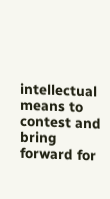intellectual means to contest and bring forward for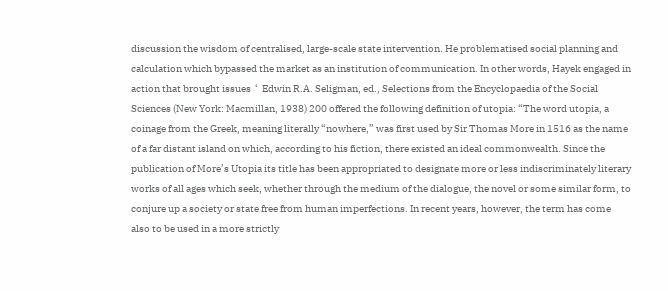discussion the wisdom of centralised, large-scale state intervention. He problematised social planning and calculation which bypassed the market as an institution of communication. In other words, Hayek engaged in action that brought issues  ‘  Edwin R.A. Seligman, ed., Selections from the Encyclopaedia of the Social Sciences (New York: Macmillan, 1938) 200 offered the following definition of utopia: “The word utopia, a coinage from the Greek, meaning literally “nowhere,” was first used by Sir Thomas More in 1516 as the name of a far distant island on which, according to his fiction, there existed an ideal commonwealth. Since the publication of More’s Utopia its title has been appropriated to designate more or less indiscriminately literary works of all ages which seek, whether through the medium of the dialogue, the novel or some similar form, to conjure up a society or state free from human imperfections. In recent years, however, the term has come also to be used in a more strictly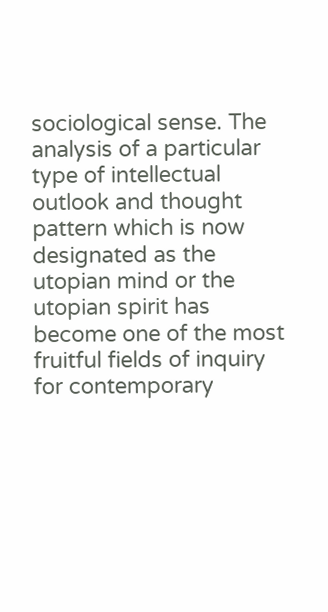sociological sense. The analysis of a particular type of intellectual outlook and thought pattern which is now designated as the utopian mind or the utopian spirit has become one of the most fruitful fields of inquiry for contemporary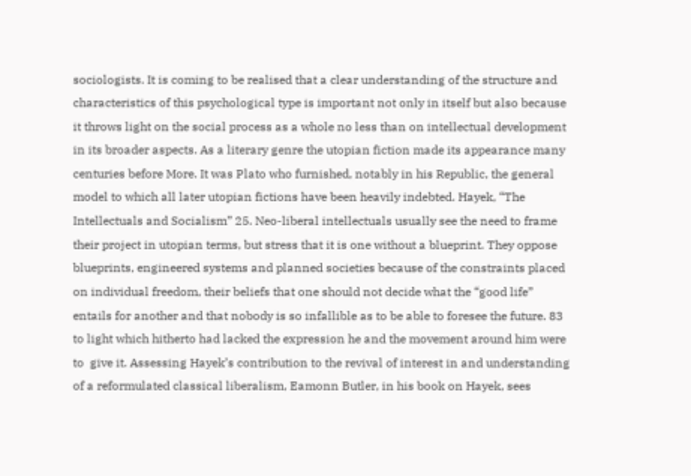sociologists. It is coming to be realised that a clear understanding of the structure and characteristics of this psychological type is important not only in itself but also because it throws light on the social process as a whole no less than on intellectual development in its broader aspects. As a literary genre the utopian fiction made its appearance many centuries before More. It was Plato who furnished, notably in his Republic, the general model to which all later utopian fictions have been heavily indebted. Hayek, “The Intellectuals and Socialism” 25. Neo-liberal intellectuals usually see the need to frame their project in utopian terms, but stress that it is one without a blueprint. They oppose blueprints, engineered systems and planned societies because of the constraints placed on individual freedom, their beliefs that one should not decide what the “good life” entails for another and that nobody is so infallible as to be able to foresee the future. 83
to light which hitherto had lacked the expression he and the movement around him were to  give it. Assessing Hayek’s contribution to the revival of interest in and understanding of a reformulated classical liberalism, Eamonn Butler, in his book on Hayek, sees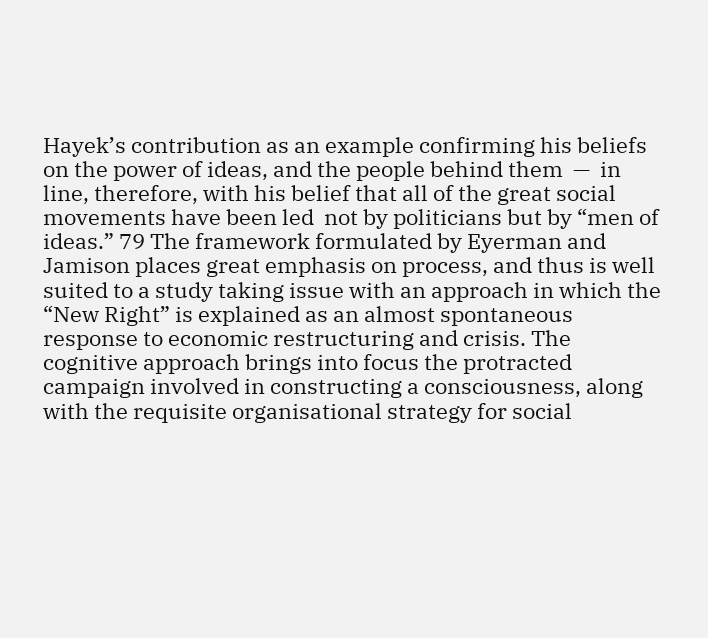Hayek’s contribution as an example confirming his beliefs on the power of ideas, and the people behind them  —  in line, therefore, with his belief that all of the great social movements have been led  not by politicians but by “men of ideas.” 79 The framework formulated by Eyerman and Jamison places great emphasis on process, and thus is well suited to a study taking issue with an approach in which the “New Right” is explained as an almost spontaneous response to economic restructuring and crisis. The cognitive approach brings into focus the protracted campaign involved in constructing a consciousness, along with the requisite organisational strategy for social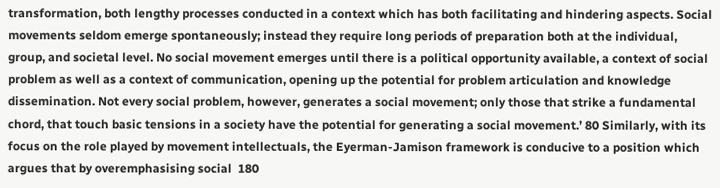transformation, both lengthy processes conducted in a context which has both facilitating and hindering aspects. Social movements seldom emerge spontaneously; instead they require long periods of preparation both at the individual, group, and societal level. No social movement emerges until there is a political opportunity available, a context of social problem as well as a context of communication, opening up the potential for problem articulation and knowledge dissemination. Not every social problem, however, generates a social movement; only those that strike a fundamental chord, that touch basic tensions in a society have the potential for generating a social movement.’ 80 Similarly, with its focus on the role played by movement intellectuals, the Eyerman-Jamison framework is conducive to a position which argues that by overemphasising social  180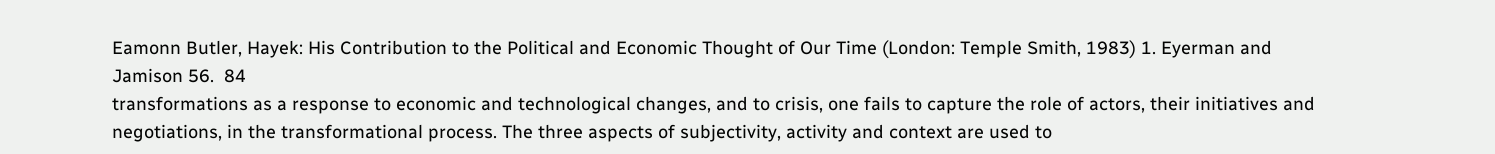Eamonn Butler, Hayek: His Contribution to the Political and Economic Thought of Our Time (London: Temple Smith, 1983) 1. Eyerman and Jamison 56.  84
transformations as a response to economic and technological changes, and to crisis, one fails to capture the role of actors, their initiatives and negotiations, in the transformational process. The three aspects of subjectivity, activity and context are used to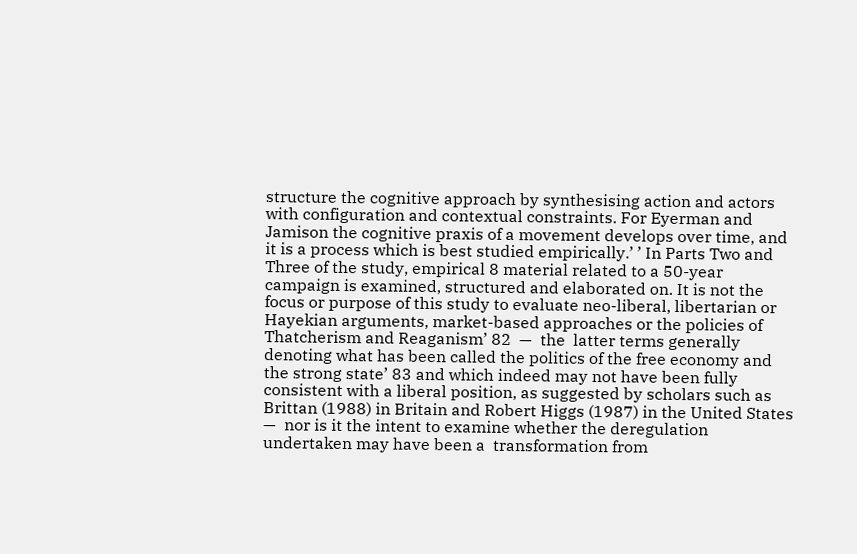structure the cognitive approach by synthesising action and actors with configuration and contextual constraints. For Eyerman and Jamison the cognitive praxis of a movement develops over time, and it is a process which is best studied empirically.’ ’ In Parts Two and Three of the study, empirical 8 material related to a 50-year campaign is examined, structured and elaborated on. It is not the focus or purpose of this study to evaluate neo-liberal, libertarian or Hayekian arguments, market-based approaches or the policies of Thatcherism and Reaganism’ 82  —  the  latter terms generally denoting what has been called the politics of the free economy and the strong state’ 83 and which indeed may not have been fully consistent with a liberal position, as suggested by scholars such as Brittan (1988) in Britain and Robert Higgs (1987) in the United States  —  nor is it the intent to examine whether the deregulation undertaken may have been a  transformation from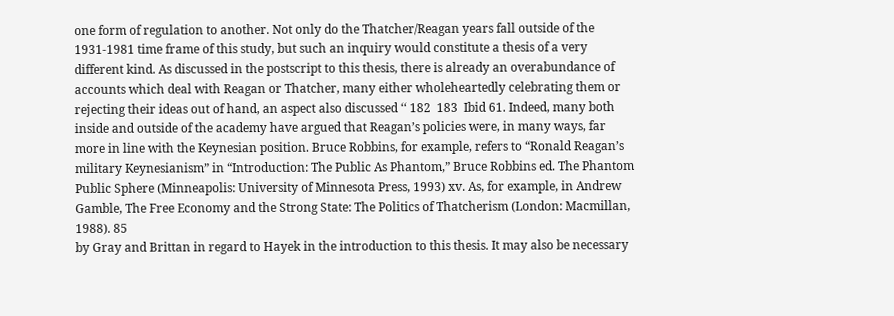one form of regulation to another. Not only do the Thatcher/Reagan years fall outside of the 1931-1981 time frame of this study, but such an inquiry would constitute a thesis of a very different kind. As discussed in the postscript to this thesis, there is already an overabundance of accounts which deal with Reagan or Thatcher, many either wholeheartedly celebrating them or rejecting their ideas out of hand, an aspect also discussed ‘‘ 182  183  Ibid 61. Indeed, many both inside and outside of the academy have argued that Reagan’s policies were, in many ways, far more in line with the Keynesian position. Bruce Robbins, for example, refers to “Ronald Reagan’s military Keynesianism” in “Introduction: The Public As Phantom,” Bruce Robbins ed. The Phantom Public Sphere (Minneapolis: University of Minnesota Press, 1993) xv. As, for example, in Andrew Gamble, The Free Economy and the Strong State: The Politics of Thatcherism (London: Macmillan, 1988). 85
by Gray and Brittan in regard to Hayek in the introduction to this thesis. It may also be necessary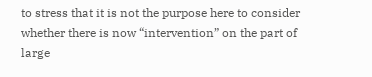to stress that it is not the purpose here to consider whether there is now “intervention” on the part of large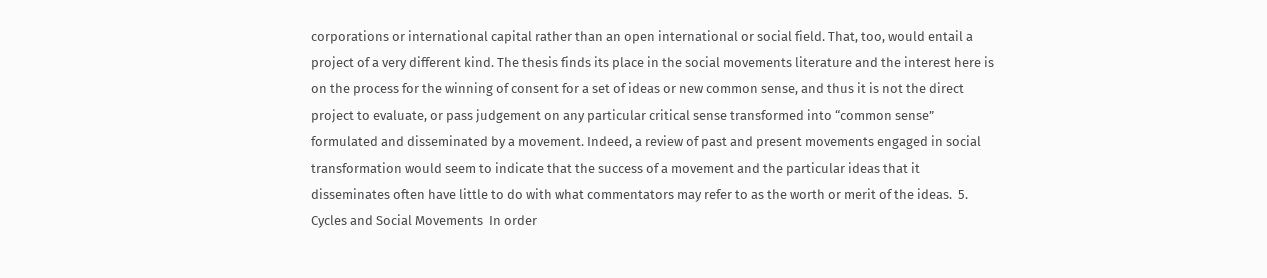corporations or international capital rather than an open international or social field. That, too, would entail a project of a very different kind. The thesis finds its place in the social movements literature and the interest here is on the process for the winning of consent for a set of ideas or new common sense, and thus it is not the direct project to evaluate, or pass judgement on any particular critical sense transformed into “common sense” formulated and disseminated by a movement. Indeed, a review of past and present movements engaged in social transformation would seem to indicate that the success of a movement and the particular ideas that it disseminates often have little to do with what commentators may refer to as the worth or merit of the ideas.  5. Cycles and Social Movements  In order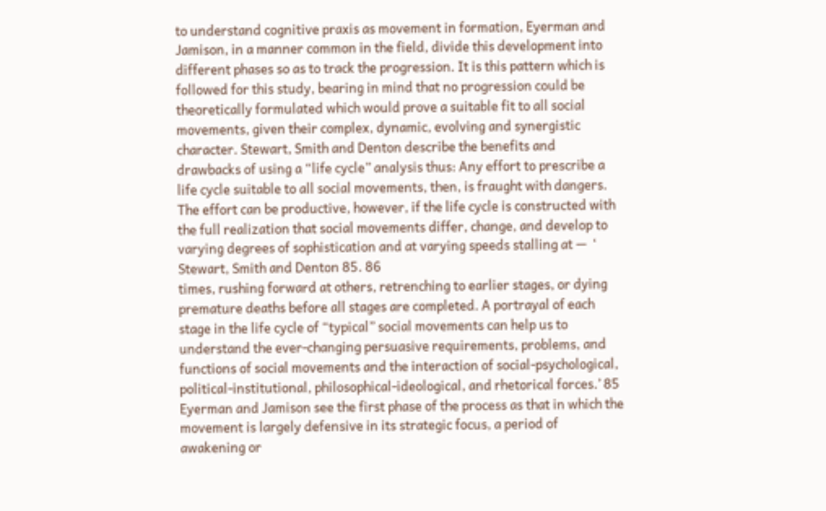to understand cognitive praxis as movement in formation, Eyerman and Jamison, in a manner common in the field, divide this development into different phases so as to track the progression. It is this pattern which is followed for this study, bearing in mind that no progression could be theoretically formulated which would prove a suitable fit to all social movements, given their complex, dynamic, evolving and synergistic character. Stewart, Smith and Denton describe the benefits and drawbacks of using a “life cycle” analysis thus: Any effort to prescribe a life cycle suitable to all social movements, then, is fraught with dangers. The effort can be productive, however, if the life cycle is constructed with the full realization that social movements differ, change, and develop to varying degrees of sophistication and at varying speeds stalling at —  ‘  Stewart, Smith and Denton 85. 86
times, rushing forward at others, retrenching to earlier stages, or dying premature deaths before all stages are completed. A portrayal of each stage in the life cycle of “typical” social movements can help us to understand the ever-changing persuasive requirements, problems, and functions of social movements and the interaction of social-psychological, political-institutional, philosophical-ideological, and rhetorical forces.’ 85 Eyerman and Jamison see the first phase of the process as that in which the movement is largely defensive in its strategic focus, a period of awakening or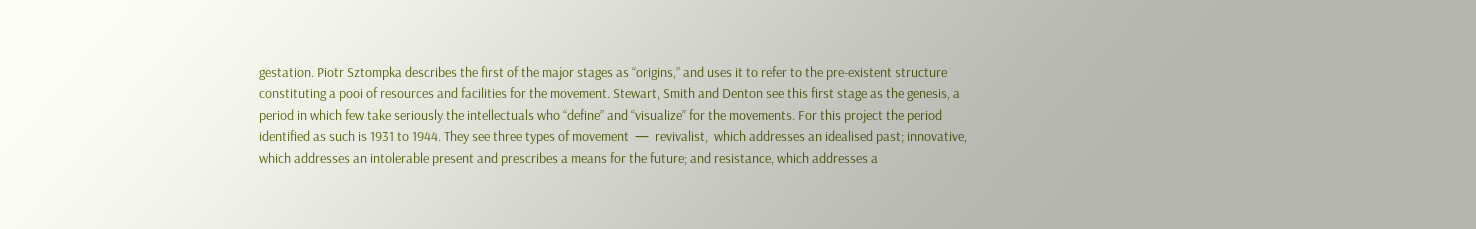gestation. Piotr Sztompka describes the first of the major stages as “origins,” and uses it to refer to the pre-existent structure constituting a pooi of resources and facilities for the movement. Stewart, Smith and Denton see this first stage as the genesis, a period in which few take seriously the intellectuals who “define” and “visualize” for the movements. For this project the period identified as such is 1931 to 1944. They see three types of movement  —  revivalist,  which addresses an idealised past; innovative, which addresses an intolerable present and prescribes a means for the future; and resistance, which addresses a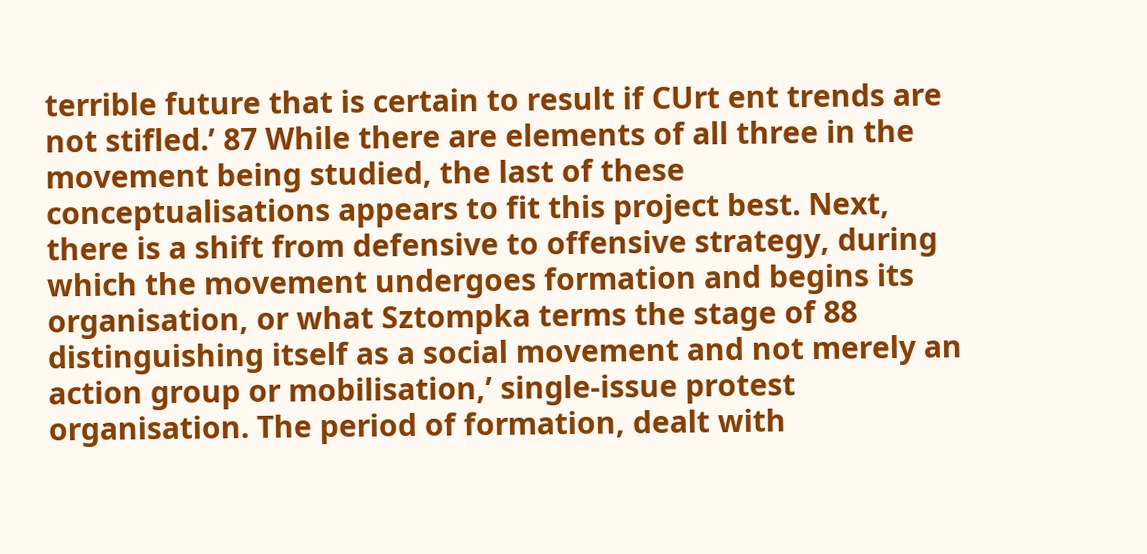terrible future that is certain to result if CUrt ent trends are not stifled.’ 87 While there are elements of all three in the movement being studied, the last of these conceptualisations appears to fit this project best. Next, there is a shift from defensive to offensive strategy, during which the movement undergoes formation and begins its organisation, or what Sztompka terms the stage of 88 distinguishing itself as a social movement and not merely an action group or mobilisation,’ single-issue protest organisation. The period of formation, dealt with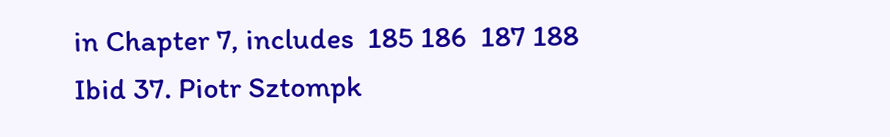in Chapter 7, includes  185 186  187 188  Ibid 37. Piotr Sztompk